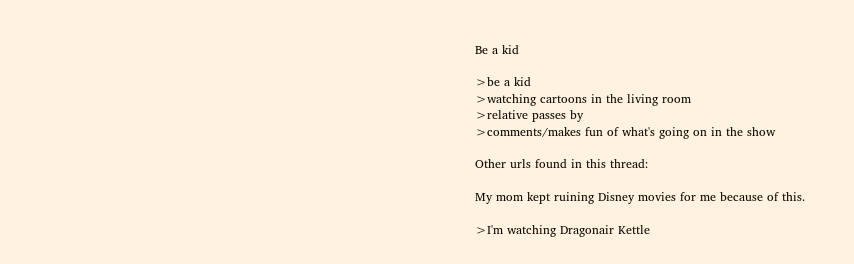Be a kid

>be a kid
>watching cartoons in the living room
>relative passes by
>comments/makes fun of what's going on in the show

Other urls found in this thread:

My mom kept ruining Disney movies for me because of this.

>I'm watching Dragonair Kettle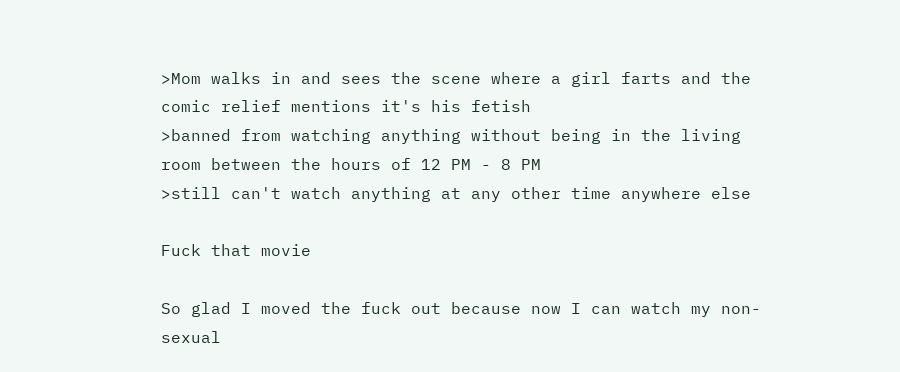>Mom walks in and sees the scene where a girl farts and the comic relief mentions it's his fetish
>banned from watching anything without being in the living room between the hours of 12 PM - 8 PM
>still can't watch anything at any other time anywhere else

Fuck that movie

So glad I moved the fuck out because now I can watch my non-sexual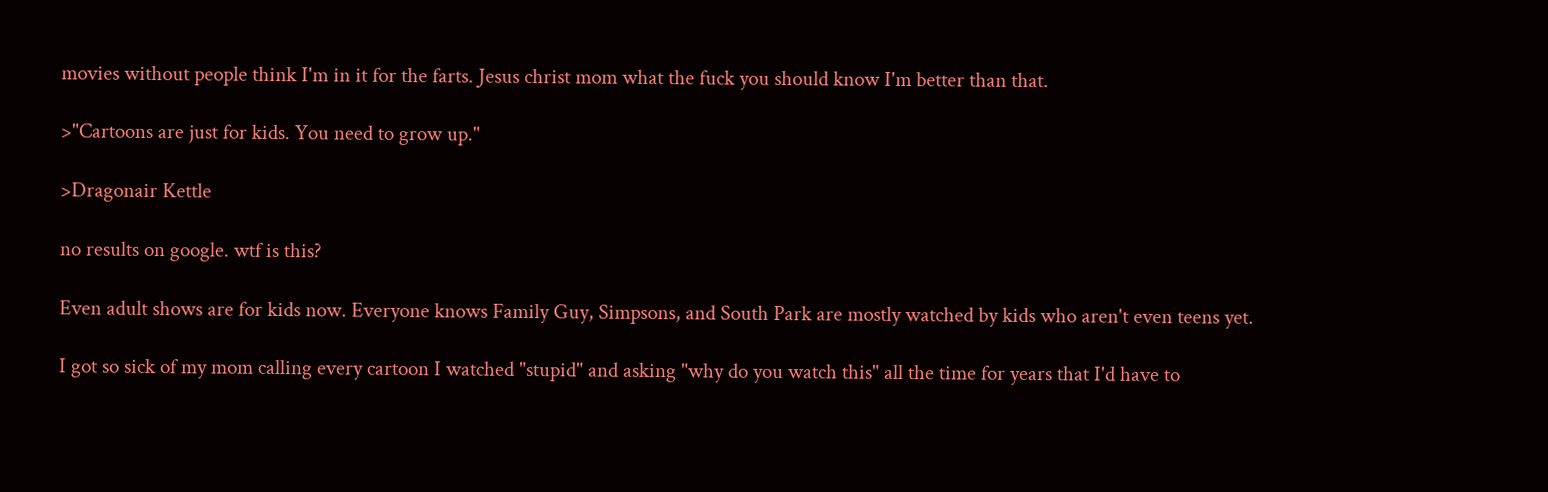movies without people think I'm in it for the farts. Jesus christ mom what the fuck you should know I'm better than that.

>"Cartoons are just for kids. You need to grow up."

>Dragonair Kettle

no results on google. wtf is this?

Even adult shows are for kids now. Everyone knows Family Guy, Simpsons, and South Park are mostly watched by kids who aren't even teens yet.

I got so sick of my mom calling every cartoon I watched "stupid" and asking "why do you watch this" all the time for years that I'd have to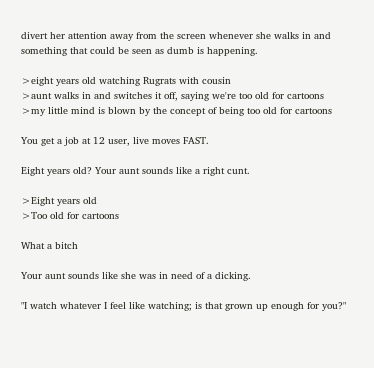divert her attention away from the screen whenever she walks in and something that could be seen as dumb is happening.

>eight years old watching Rugrats with cousin
>aunt walks in and switches it off, saying we're too old for cartoons
>my little mind is blown by the concept of being too old for cartoons

You get a job at 12 user, live moves FAST.

Eight years old? Your aunt sounds like a right cunt.

>Eight years old
>Too old for cartoons

What a bitch

Your aunt sounds like she was in need of a dicking.

"I watch whatever I feel like watching; is that grown up enough for you?"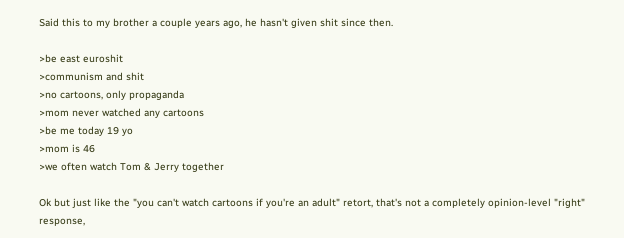Said this to my brother a couple years ago, he hasn't given shit since then.

>be east euroshit
>communism and shit
>no cartoons, only propaganda
>mom never watched any cartoons
>be me today 19 yo
>mom is 46
>we often watch Tom & Jerry together

Ok but just like the "you can't watch cartoons if you're an adult" retort, that's not a completely opinion-level "right" response,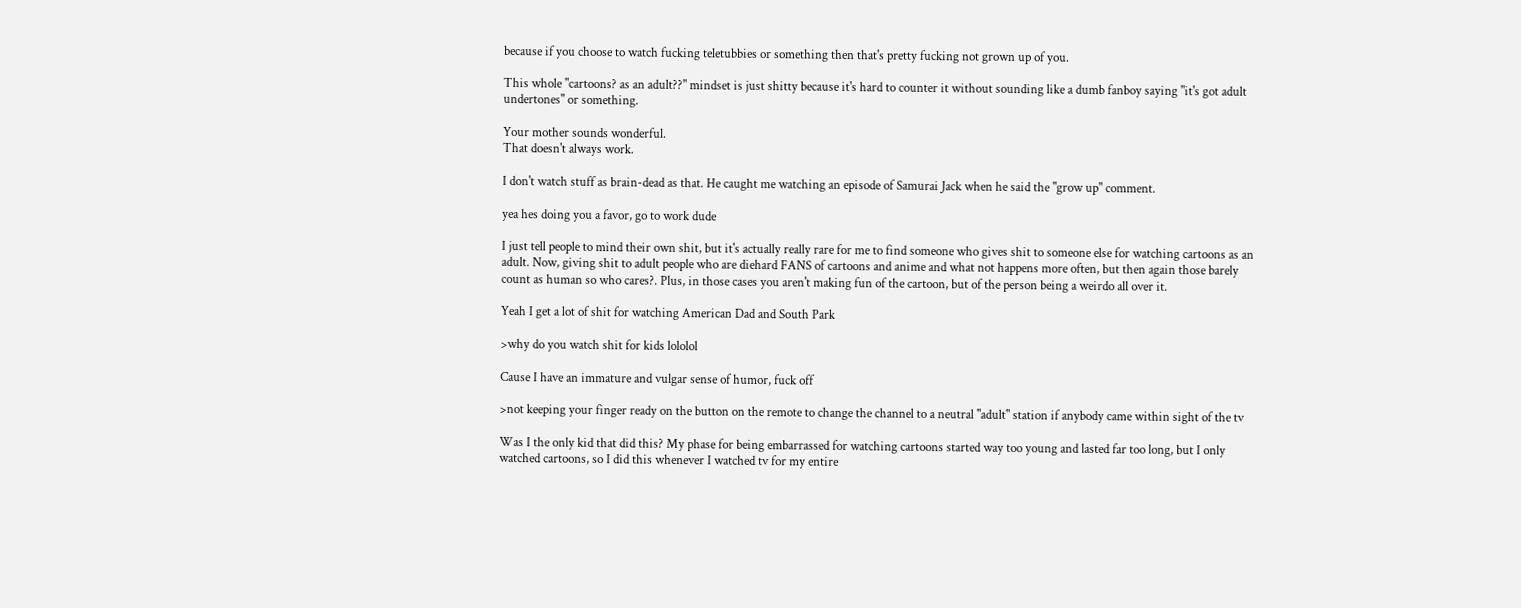because if you choose to watch fucking teletubbies or something then that's pretty fucking not grown up of you.

This whole "cartoons? as an adult??" mindset is just shitty because it's hard to counter it without sounding like a dumb fanboy saying "it's got adult undertones" or something.

Your mother sounds wonderful.
That doesn't always work.

I don't watch stuff as brain-dead as that. He caught me watching an episode of Samurai Jack when he said the "grow up" comment.

yea hes doing you a favor, go to work dude

I just tell people to mind their own shit, but it's actually really rare for me to find someone who gives shit to someone else for watching cartoons as an adult. Now, giving shit to adult people who are diehard FANS of cartoons and anime and what not happens more often, but then again those barely count as human so who cares?. Plus, in those cases you aren't making fun of the cartoon, but of the person being a weirdo all over it.

Yeah I get a lot of shit for watching American Dad and South Park

>why do you watch shit for kids lololol

Cause I have an immature and vulgar sense of humor, fuck off

>not keeping your finger ready on the button on the remote to change the channel to a neutral "adult" station if anybody came within sight of the tv

Was I the only kid that did this? My phase for being embarrassed for watching cartoons started way too young and lasted far too long, but I only watched cartoons, so I did this whenever I watched tv for my entire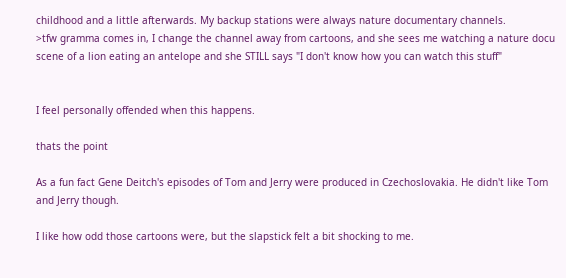childhood and a little afterwards. My backup stations were always nature documentary channels.
>tfw gramma comes in, I change the channel away from cartoons, and she sees me watching a nature docu scene of a lion eating an antelope and she STILL says "I don't know how you can watch this stuff"


I feel personally offended when this happens.

thats the point

As a fun fact Gene Deitch's episodes of Tom and Jerry were produced in Czechoslovakia. He didn't like Tom and Jerry though.

I like how odd those cartoons were, but the slapstick felt a bit shocking to me.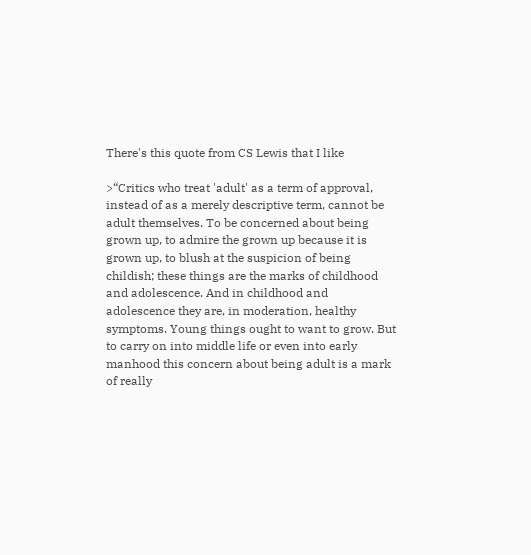There's this quote from CS Lewis that I like

>“Critics who treat 'adult' as a term of approval, instead of as a merely descriptive term, cannot be adult themselves. To be concerned about being grown up, to admire the grown up because it is grown up, to blush at the suspicion of being childish; these things are the marks of childhood and adolescence. And in childhood and adolescence they are, in moderation, healthy symptoms. Young things ought to want to grow. But to carry on into middle life or even into early manhood this concern about being adult is a mark of really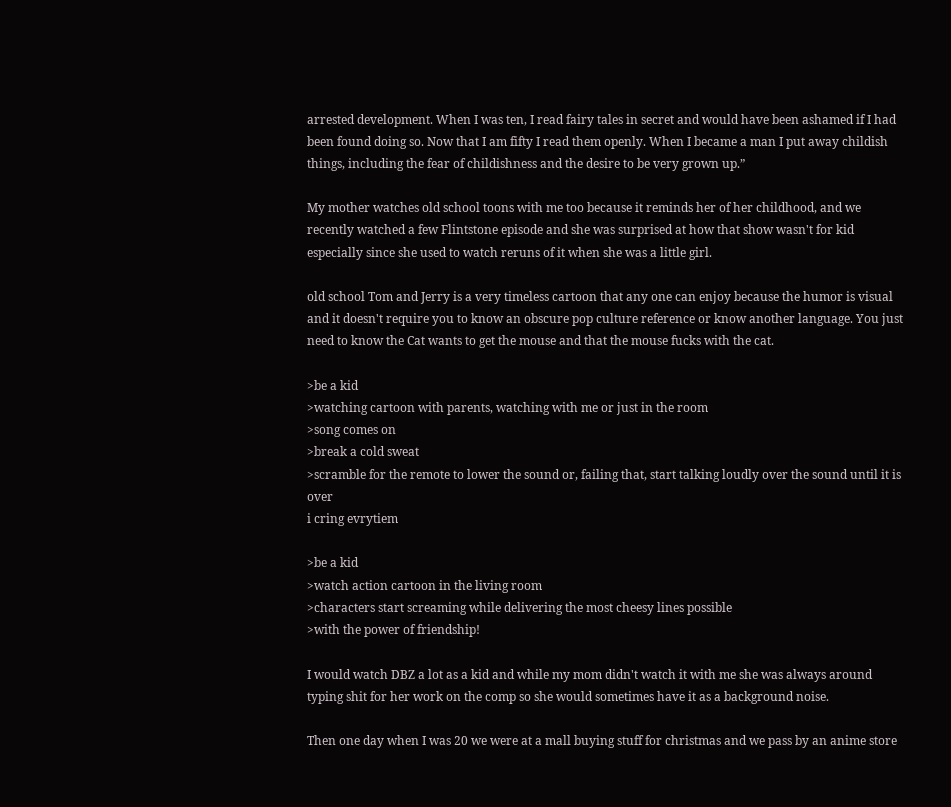arrested development. When I was ten, I read fairy tales in secret and would have been ashamed if I had been found doing so. Now that I am fifty I read them openly. When I became a man I put away childish things, including the fear of childishness and the desire to be very grown up.”

My mother watches old school toons with me too because it reminds her of her childhood, and we recently watched a few Flintstone episode and she was surprised at how that show wasn't for kid especially since she used to watch reruns of it when she was a little girl.

old school Tom and Jerry is a very timeless cartoon that any one can enjoy because the humor is visual and it doesn't require you to know an obscure pop culture reference or know another language. You just need to know the Cat wants to get the mouse and that the mouse fucks with the cat.

>be a kid
>watching cartoon with parents, watching with me or just in the room
>song comes on
>break a cold sweat
>scramble for the remote to lower the sound or, failing that, start talking loudly over the sound until it is over
i cring evrytiem

>be a kid
>watch action cartoon in the living room
>characters start screaming while delivering the most cheesy lines possible
>with the power of friendship!

I would watch DBZ a lot as a kid and while my mom didn't watch it with me she was always around typing shit for her work on the comp so she would sometimes have it as a background noise.

Then one day when I was 20 we were at a mall buying stuff for christmas and we pass by an anime store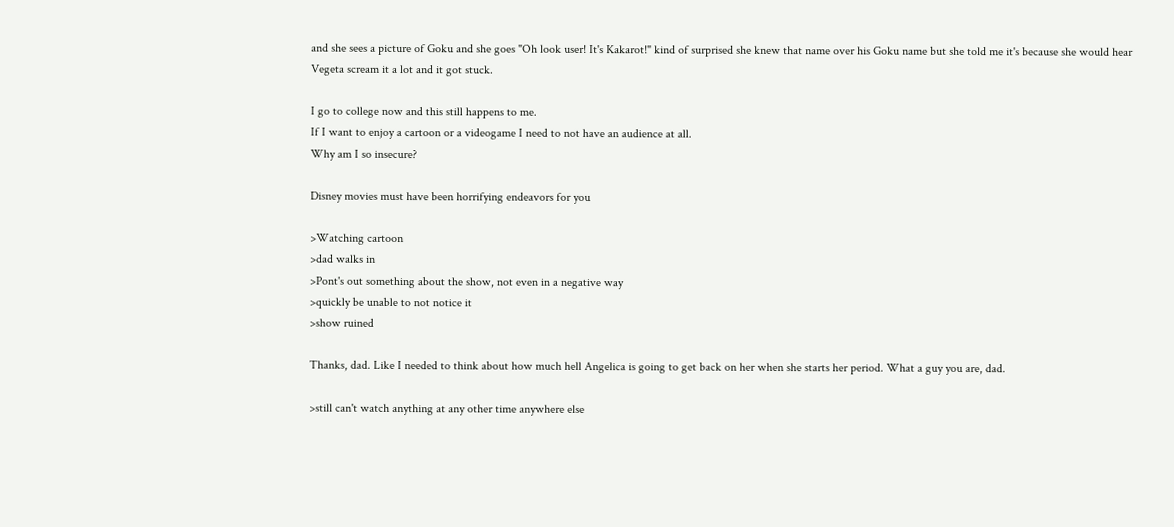and she sees a picture of Goku and she goes "Oh look user! It's Kakarot!" kind of surprised she knew that name over his Goku name but she told me it's because she would hear Vegeta scream it a lot and it got stuck.

I go to college now and this still happens to me.
If I want to enjoy a cartoon or a videogame I need to not have an audience at all.
Why am I so insecure?

Disney movies must have been horrifying endeavors for you

>Watching cartoon
>dad walks in
>Pont's out something about the show, not even in a negative way
>quickly be unable to not notice it
>show ruined

Thanks, dad. Like I needed to think about how much hell Angelica is going to get back on her when she starts her period. What a guy you are, dad.

>still can't watch anything at any other time anywhere else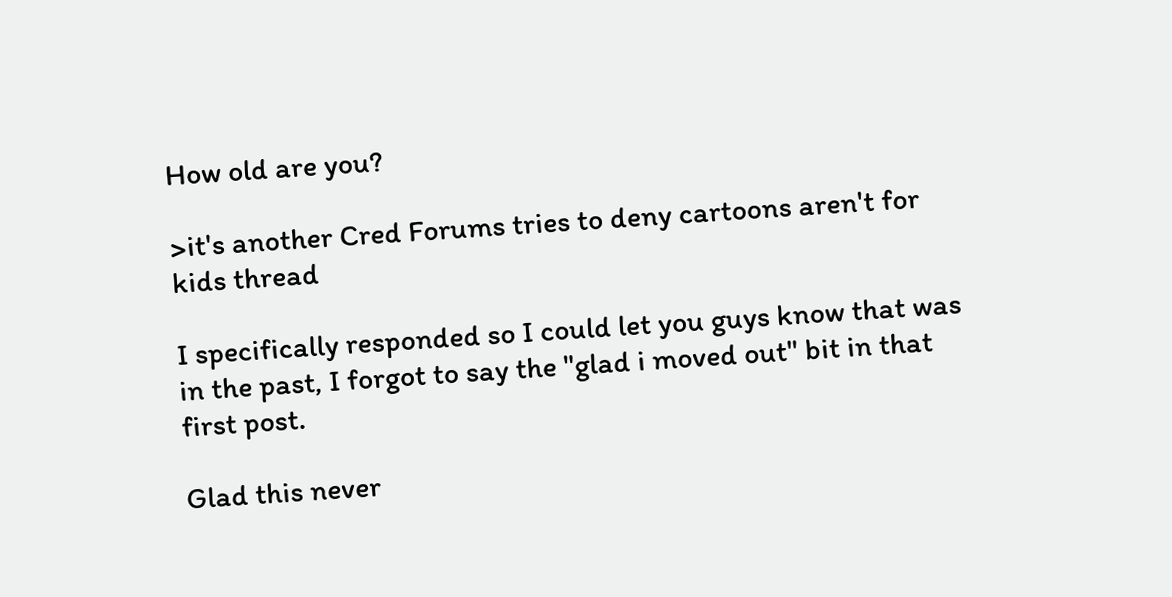How old are you?

>it's another Cred Forums tries to deny cartoons aren't for kids thread

I specifically responded so I could let you guys know that was in the past, I forgot to say the "glad i moved out" bit in that first post.

Glad this never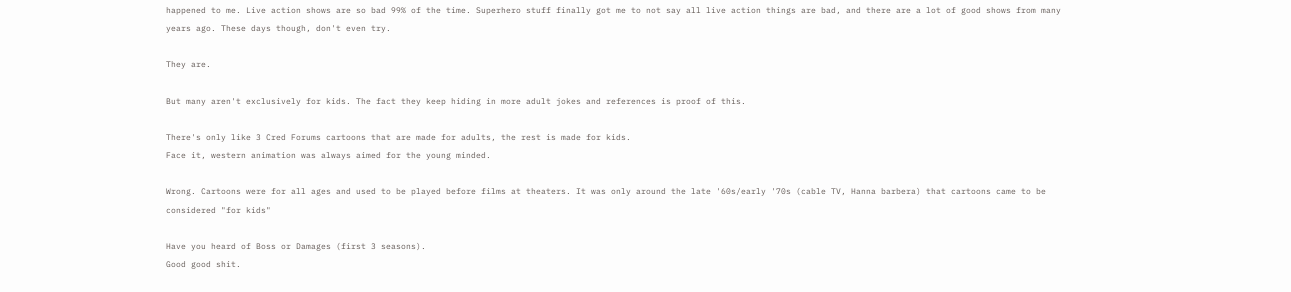happened to me. Live action shows are so bad 99% of the time. Superhero stuff finally got me to not say all live action things are bad, and there are a lot of good shows from many years ago. These days though, don't even try.

They are.

But many aren't exclusively for kids. The fact they keep hiding in more adult jokes and references is proof of this.

There's only like 3 Cred Forums cartoons that are made for adults, the rest is made for kids.
Face it, western animation was always aimed for the young minded.

Wrong. Cartoons were for all ages and used to be played before films at theaters. It was only around the late '60s/early '70s (cable TV, Hanna barbera) that cartoons came to be considered "for kids"

Have you heard of Boss or Damages (first 3 seasons).
Good good shit.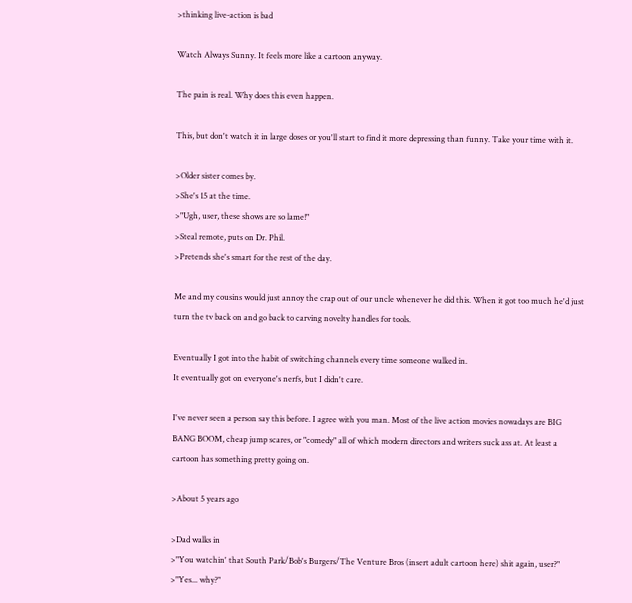>thinking live-action is bad

Watch Always Sunny. It feels more like a cartoon anyway.

The pain is real. Why does this even happen.

This, but don't watch it in large doses or you'll start to find it more depressing than funny. Take your time with it.

>Older sister comes by.
>She's 15 at the time.
>"Ugh, user, these shows are so lame!"
>Steal remote, puts on Dr. Phil.
>Pretends she's smart for the rest of the day.

Me and my cousins would just annoy the crap out of our uncle whenever he did this. When it got too much he'd just turn the tv back on and go back to carving novelty handles for tools.

Eventually I got into the habit of switching channels every time someone walked in.
It eventually got on everyone's nerfs, but I didn't care.

I've never seen a person say this before. I agree with you man. Most of the live action movies nowadays are BIG BANG BOOM, cheap jump scares, or "comedy" all of which modern directors and writers suck ass at. At least a cartoon has something pretty going on.

>About 5 years ago

>Dad walks in
>"You watchin' that South Park/Bob's Burgers/The Venture Bros (insert adult cartoon here) shit again, user?"
>"Yes... why?"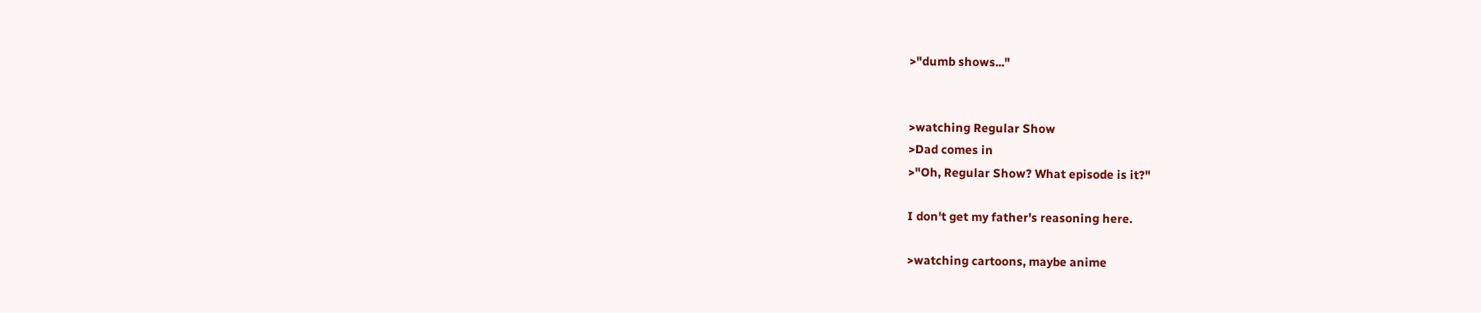>"dumb shows..."


>watching Regular Show
>Dad comes in
>"Oh, Regular Show? What episode is it?"

I don't get my father's reasoning here.

>watching cartoons, maybe anime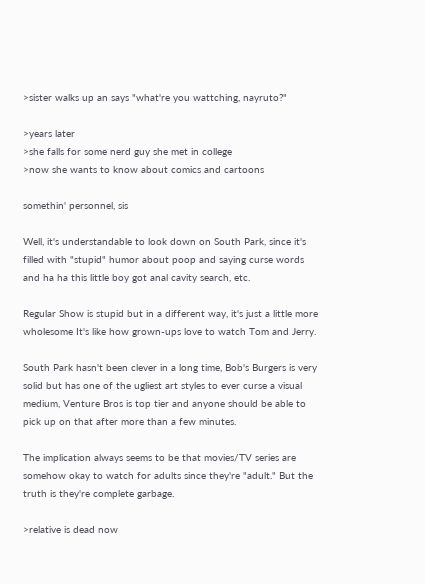>sister walks up an says "what're you wattching, nayruto?"

>years later
>she falls for some nerd guy she met in college
>now she wants to know about comics and cartoons

somethin' personnel, sis

Well, it's understandable to look down on South Park, since it's filled with "stupid" humor about poop and saying curse words and ha ha this little boy got anal cavity search, etc.

Regular Show is stupid but in a different way, it's just a little more wholesome It's like how grown-ups love to watch Tom and Jerry.

South Park hasn't been clever in a long time, Bob's Burgers is very solid but has one of the ugliest art styles to ever curse a visual medium, Venture Bros is top tier and anyone should be able to pick up on that after more than a few minutes.

The implication always seems to be that movies/TV series are somehow okay to watch for adults since they're "adult." But the truth is they're complete garbage.

>relative is dead now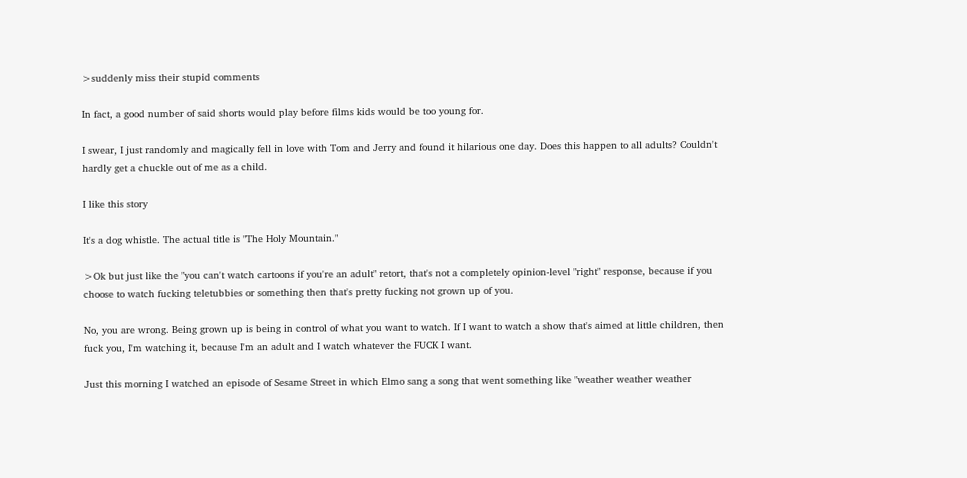>suddenly miss their stupid comments

In fact, a good number of said shorts would play before films kids would be too young for.

I swear, I just randomly and magically fell in love with Tom and Jerry and found it hilarious one day. Does this happen to all adults? Couldn't hardly get a chuckle out of me as a child.

I like this story

It's a dog whistle. The actual title is "The Holy Mountain."

>Ok but just like the "you can't watch cartoons if you're an adult" retort, that's not a completely opinion-level "right" response, because if you choose to watch fucking teletubbies or something then that's pretty fucking not grown up of you.

No, you are wrong. Being grown up is being in control of what you want to watch. If I want to watch a show that's aimed at little children, then fuck you, I'm watching it, because I'm an adult and I watch whatever the FUCK I want.

Just this morning I watched an episode of Sesame Street in which Elmo sang a song that went something like "weather weather weather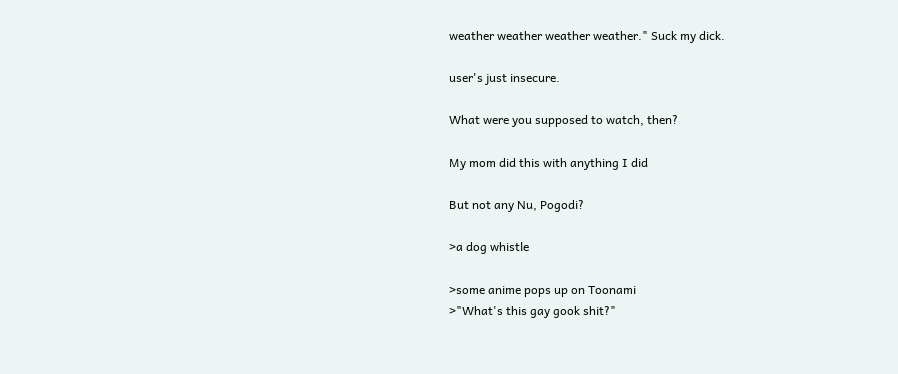weather weather weather weather." Suck my dick.

user's just insecure.

What were you supposed to watch, then?

My mom did this with anything I did

But not any Nu, Pogodi?

>a dog whistle

>some anime pops up on Toonami
>"What's this gay gook shit?"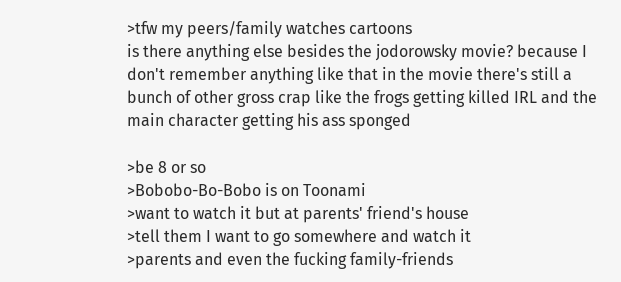>tfw my peers/family watches cartoons
is there anything else besides the jodorowsky movie? because I don't remember anything like that in the movie there's still a bunch of other gross crap like the frogs getting killed IRL and the main character getting his ass sponged

>be 8 or so
>Bobobo-Bo-Bobo is on Toonami
>want to watch it but at parents' friend's house
>tell them I want to go somewhere and watch it
>parents and even the fucking family-friends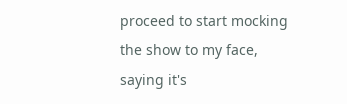proceed to start mocking the show to my face, saying it's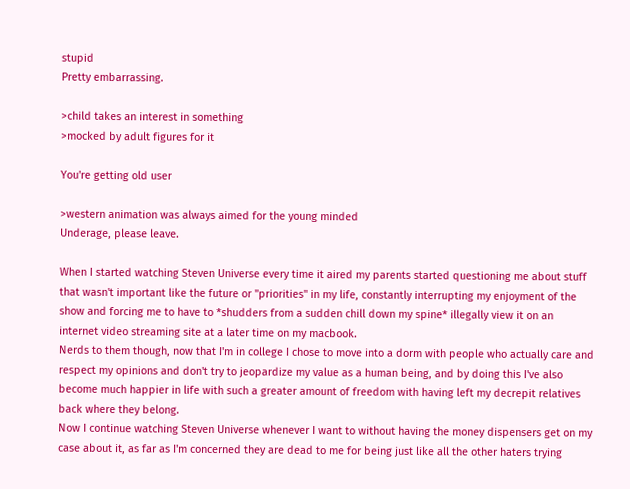stupid
Pretty embarrassing.

>child takes an interest in something
>mocked by adult figures for it

You're getting old user

>western animation was always aimed for the young minded
Underage, please leave.

When I started watching Steven Universe every time it aired my parents started questioning me about stuff that wasn't important like the future or "priorities" in my life, constantly interrupting my enjoyment of the show and forcing me to have to *shudders from a sudden chill down my spine* illegally view it on an internet video streaming site at a later time on my macbook.
Nerds to them though, now that I'm in college I chose to move into a dorm with people who actually care and respect my opinions and don't try to jeopardize my value as a human being, and by doing this I've also become much happier in life with such a greater amount of freedom with having left my decrepit relatives back where they belong.
Now I continue watching Steven Universe whenever I want to without having the money dispensers get on my case about it, as far as I'm concerned they are dead to me for being just like all the other haters trying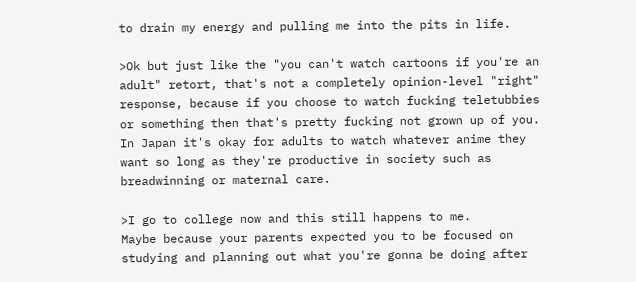to drain my energy and pulling me into the pits in life.

>Ok but just like the "you can't watch cartoons if you're an adult" retort, that's not a completely opinion-level "right" response, because if you choose to watch fucking teletubbies or something then that's pretty fucking not grown up of you.
In Japan it's okay for adults to watch whatever anime they want so long as they're productive in society such as breadwinning or maternal care.

>I go to college now and this still happens to me.
Maybe because your parents expected you to be focused on studying and planning out what you're gonna be doing after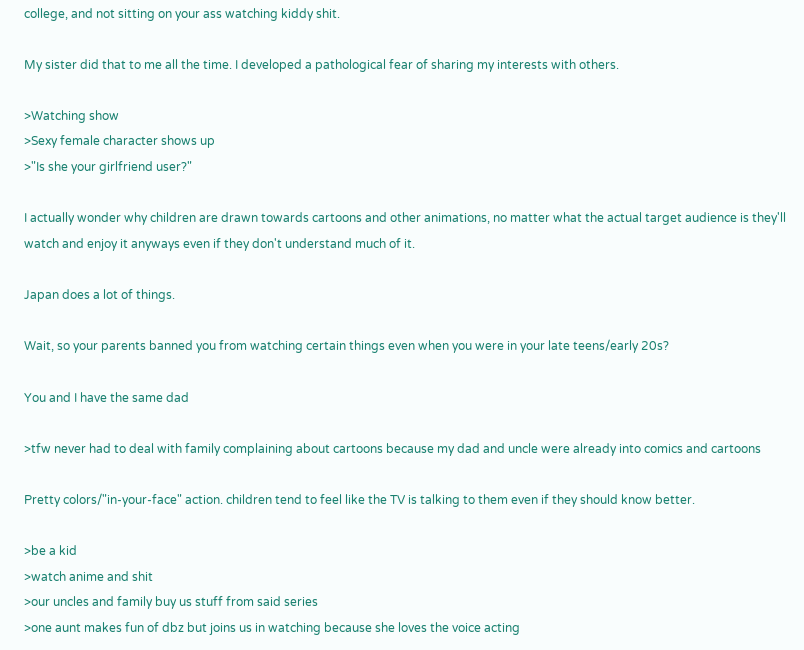college, and not sitting on your ass watching kiddy shit.

My sister did that to me all the time. I developed a pathological fear of sharing my interests with others.

>Watching show
>Sexy female character shows up
>"Is she your girlfriend user?"

I actually wonder why children are drawn towards cartoons and other animations, no matter what the actual target audience is they'll watch and enjoy it anyways even if they don't understand much of it.

Japan does a lot of things.

Wait, so your parents banned you from watching certain things even when you were in your late teens/early 20s?

You and I have the same dad

>tfw never had to deal with family complaining about cartoons because my dad and uncle were already into comics and cartoons

Pretty colors/"in-your-face" action. children tend to feel like the TV is talking to them even if they should know better.

>be a kid
>watch anime and shit
>our uncles and family buy us stuff from said series
>one aunt makes fun of dbz but joins us in watching because she loves the voice acting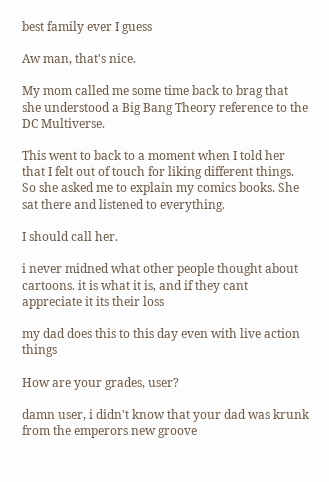best family ever I guess

Aw man, that's nice.

My mom called me some time back to brag that she understood a Big Bang Theory reference to the DC Multiverse.

This went to back to a moment when I told her that I felt out of touch for liking different things. So she asked me to explain my comics books. She sat there and listened to everything.

I should call her.

i never midned what other people thought about cartoons. it is what it is, and if they cant appreciate it its their loss

my dad does this to this day even with live action things

How are your grades, user?

damn user, i didn't know that your dad was krunk from the emperors new groove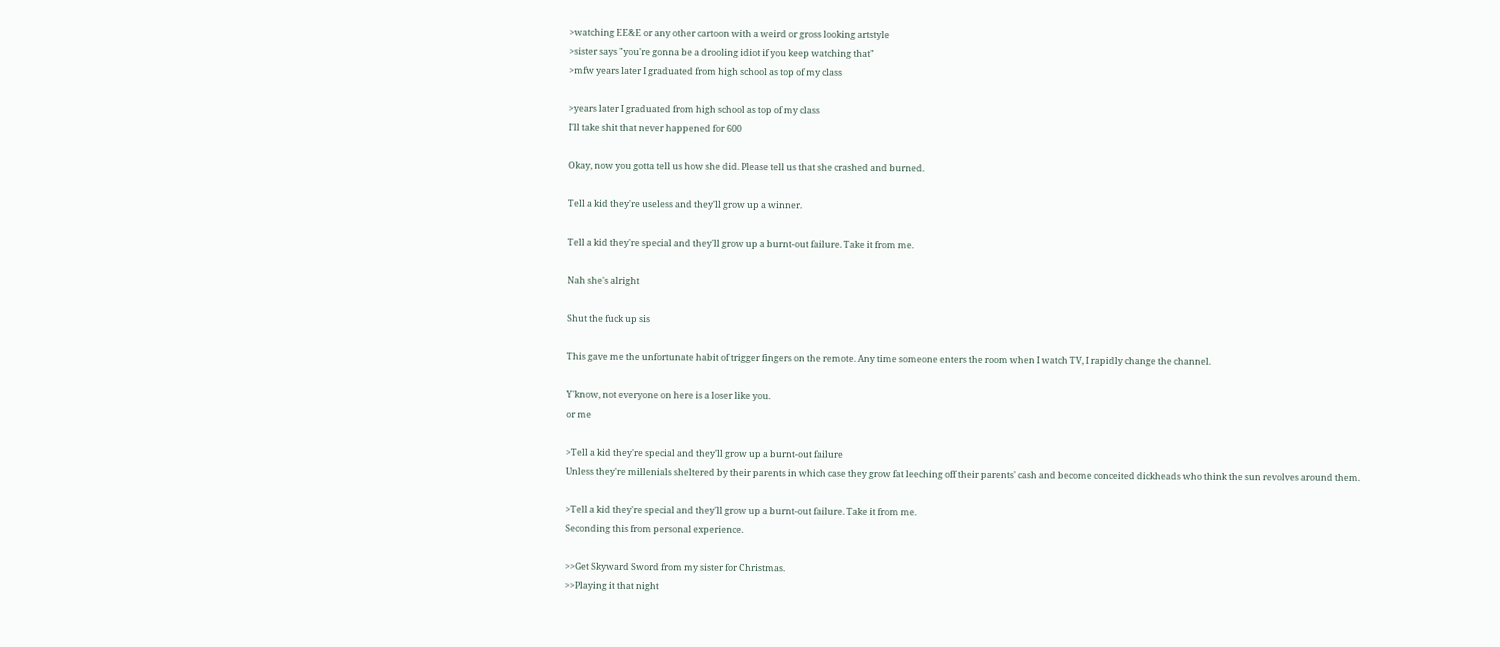>watching EE&E or any other cartoon with a weird or gross looking artstyle
>sister says "you're gonna be a drooling idiot if you keep watching that"
>mfw years later I graduated from high school as top of my class

>years later I graduated from high school as top of my class
I'll take shit that never happened for 600

Okay, now you gotta tell us how she did. Please tell us that she crashed and burned.

Tell a kid they're useless and they'll grow up a winner.

Tell a kid they're special and they'll grow up a burnt-out failure. Take it from me.

Nah she's alright

Shut the fuck up sis

This gave me the unfortunate habit of trigger fingers on the remote. Any time someone enters the room when I watch TV, I rapidly change the channel.

Y'know, not everyone on here is a loser like you.
or me

>Tell a kid they're special and they'll grow up a burnt-out failure
Unless they're millenials sheltered by their parents in which case they grow fat leeching off their parents' cash and become conceited dickheads who think the sun revolves around them.

>Tell a kid they're special and they'll grow up a burnt-out failure. Take it from me.
Seconding this from personal experience.

>>Get Skyward Sword from my sister for Christmas.
>>Playing it that night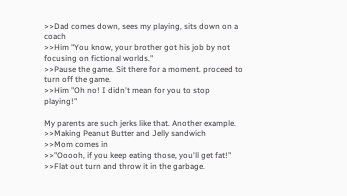>>Dad comes down, sees my playing, sits down on a coach
>>Him "You know, your brother got his job by not focusing on fictional worlds."
>>Pause the game. Sit there for a moment. proceed to turn off the game.
>>Him "Oh no! I didn't mean for you to stop playing!"

My parents are such jerks like that. Another example.
>>Making Peanut Butter and Jelly sandwich
>>Mom comes in
>>"Ooooh, if you keep eating those, you'll get fat!"
>>Flat out turn and throw it in the garbage.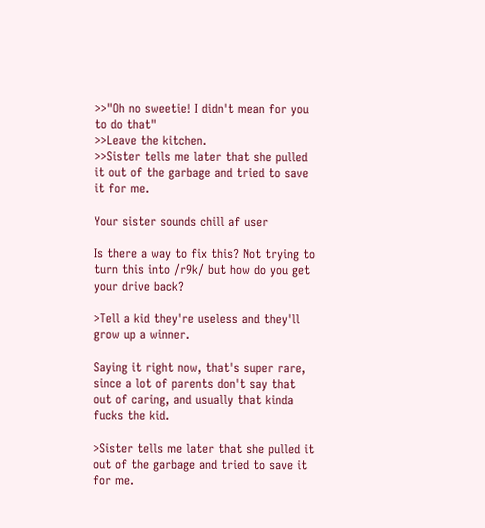>>"Oh no sweetie! I didn't mean for you to do that"
>>Leave the kitchen.
>>Sister tells me later that she pulled it out of the garbage and tried to save it for me.

Your sister sounds chill af user

Is there a way to fix this? Not trying to turn this into /r9k/ but how do you get your drive back?

>Tell a kid they're useless and they'll grow up a winner.

Saying it right now, that's super rare, since a lot of parents don't say that out of caring, and usually that kinda fucks the kid.

>Sister tells me later that she pulled it out of the garbage and tried to save it for me.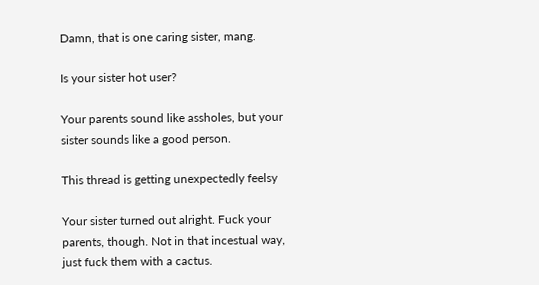Damn, that is one caring sister, mang.

Is your sister hot user?

Your parents sound like assholes, but your sister sounds like a good person.

This thread is getting unexpectedly feelsy

Your sister turned out alright. Fuck your parents, though. Not in that incestual way, just fuck them with a cactus.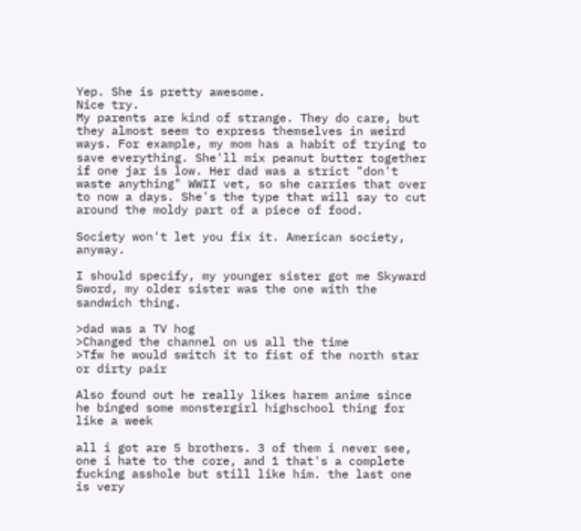Yep. She is pretty awesome.
Nice try.
My parents are kind of strange. They do care, but they almost seem to express themselves in weird ways. For example, my mom has a habit of trying to save everything. She'll mix peanut butter together if one jar is low. Her dad was a strict "don't waste anything" WWII vet, so she carries that over to now a days. She's the type that will say to cut around the moldy part of a piece of food.

Society won't let you fix it. American society, anyway.

I should specify, my younger sister got me Skyward Sword, my older sister was the one with the sandwich thing.

>dad was a TV hog
>Changed the channel on us all the time
>Tfw he would switch it to fist of the north star or dirty pair

Also found out he really likes harem anime since he binged some monstergirl highschool thing for like a week

all i got are 5 brothers. 3 of them i never see, one i hate to the core, and 1 that's a complete fucking asshole but still like him. the last one is very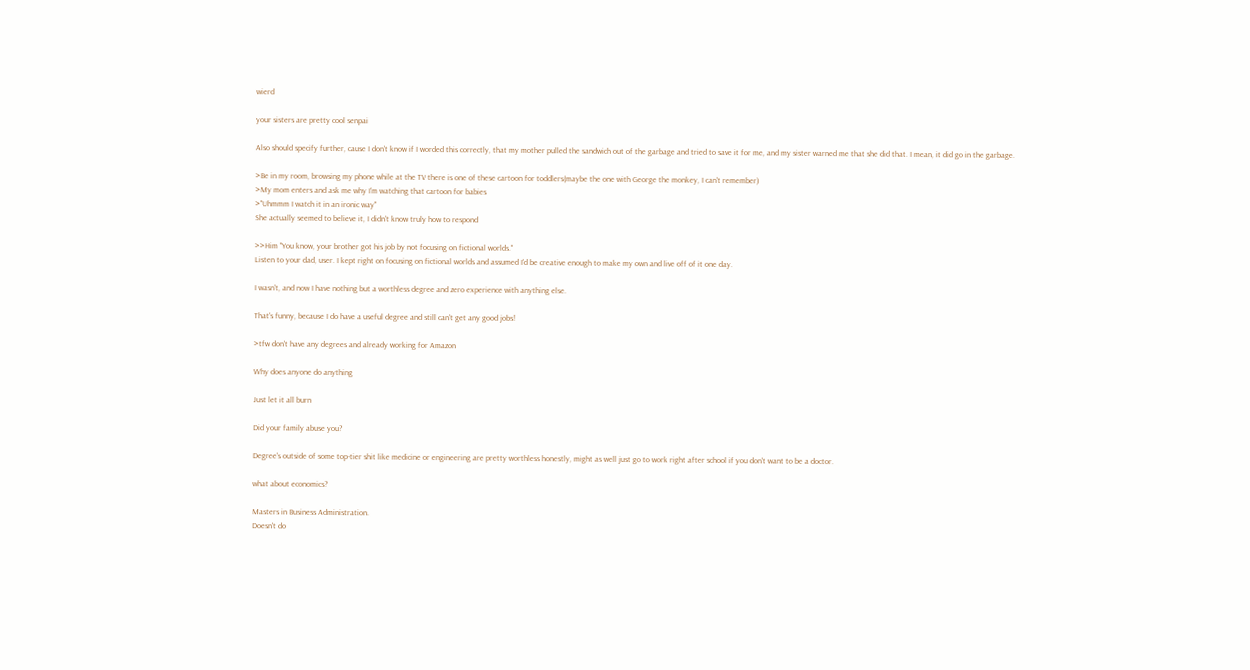wierd

your sisters are pretty cool senpai

Also should specify further, cause I don't know if I worded this correctly, that my mother pulled the sandwich out of the garbage and tried to save it for me, and my sister warned me that she did that. I mean, it did go in the garbage.

>Be in my room, browsing my phone while at the TV there is one of these cartoon for toddlers(maybe the one with George the monkey, I can't remember)
>My mom enters and ask me why I'm watching that cartoon for babies
>"Uhmmm I watch it in an ironic way"
She actually seemed to believe it, I didn't know truly how to respond

>>Him "You know, your brother got his job by not focusing on fictional worlds."
Listen to your dad, user. I kept right on focusing on fictional worlds and assumed I'd be creative enough to make my own and live off of it one day.

I wasn't, and now I have nothing but a worthless degree and zero experience with anything else.

That's funny, because I do have a useful degree and still can't get any good jobs!

>tfw don't have any degrees and already working for Amazon

Why does anyone do anything

Just let it all burn

Did your family abuse you?

Degree's outside of some top-tier shit like medicine or engineering are pretty worthless honestly, might as well just go to work right after school if you don't want to be a doctor.

what about economics?

Masters in Business Administration.
Doesn't do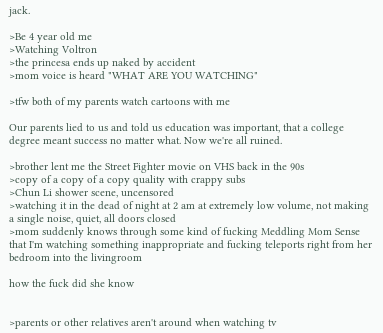jack.

>Be 4 year old me
>Watching Voltron
>the princesa ends up naked by accident
>mom voice is heard "WHAT ARE YOU WATCHING"

>tfw both of my parents watch cartoons with me

Our parents lied to us and told us education was important, that a college degree meant success no matter what. Now we're all ruined.

>brother lent me the Street Fighter movie on VHS back in the 90s
>copy of a copy of a copy quality with crappy subs
>Chun Li shower scene, uncensored
>watching it in the dead of night at 2 am at extremely low volume, not making a single noise, quiet, all doors closed
>mom suddenly knows through some kind of fucking Meddling Mom Sense that I'm watching something inappropriate and fucking teleports right from her bedroom into the livingroom

how the fuck did she know


>parents or other relatives aren't around when watching tv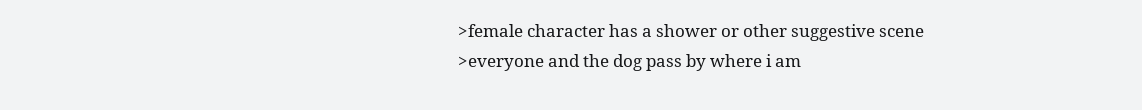>female character has a shower or other suggestive scene
>everyone and the dog pass by where i am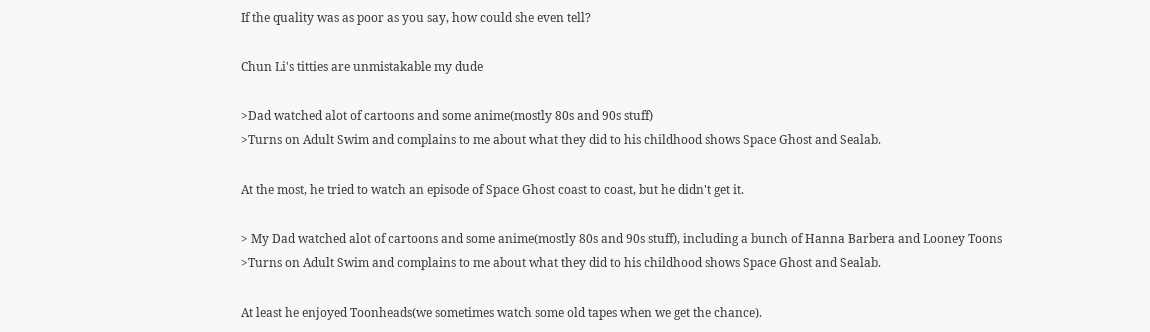If the quality was as poor as you say, how could she even tell?

Chun Li's titties are unmistakable my dude

>Dad watched alot of cartoons and some anime(mostly 80s and 90s stuff)
>Turns on Adult Swim and complains to me about what they did to his childhood shows Space Ghost and Sealab.

At the most, he tried to watch an episode of Space Ghost coast to coast, but he didn't get it.

> My Dad watched alot of cartoons and some anime(mostly 80s and 90s stuff), including a bunch of Hanna Barbera and Looney Toons
>Turns on Adult Swim and complains to me about what they did to his childhood shows Space Ghost and Sealab.

At least he enjoyed Toonheads(we sometimes watch some old tapes when we get the chance).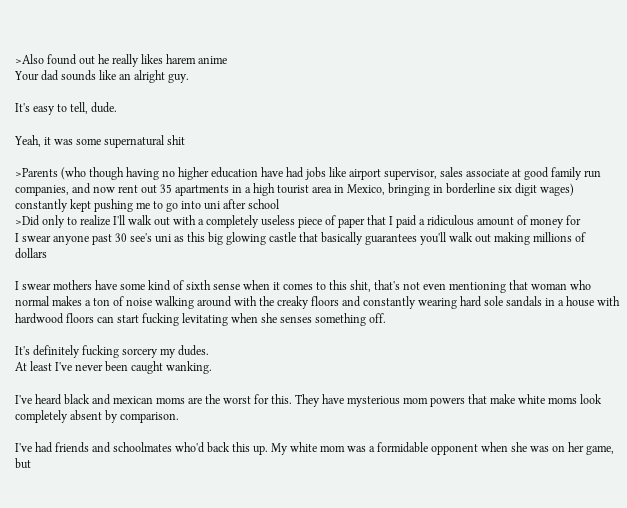>Also found out he really likes harem anime
Your dad sounds like an alright guy.

It's easy to tell, dude.

Yeah, it was some supernatural shit

>Parents (who though having no higher education have had jobs like airport supervisor, sales associate at good family run companies, and now rent out 35 apartments in a high tourist area in Mexico, bringing in borderline six digit wages) constantly kept pushing me to go into uni after school
>Did only to realize I'll walk out with a completely useless piece of paper that I paid a ridiculous amount of money for
I swear anyone past 30 see's uni as this big glowing castle that basically guarantees you'll walk out making millions of dollars

I swear mothers have some kind of sixth sense when it comes to this shit, that's not even mentioning that woman who normal makes a ton of noise walking around with the creaky floors and constantly wearing hard sole sandals in a house with hardwood floors can start fucking levitating when she senses something off.

It's definitely fucking sorcery my dudes.
At least I've never been caught wanking.

I've heard black and mexican moms are the worst for this. They have mysterious mom powers that make white moms look completely absent by comparison.

I've had friends and schoolmates who'd back this up. My white mom was a formidable opponent when she was on her game, but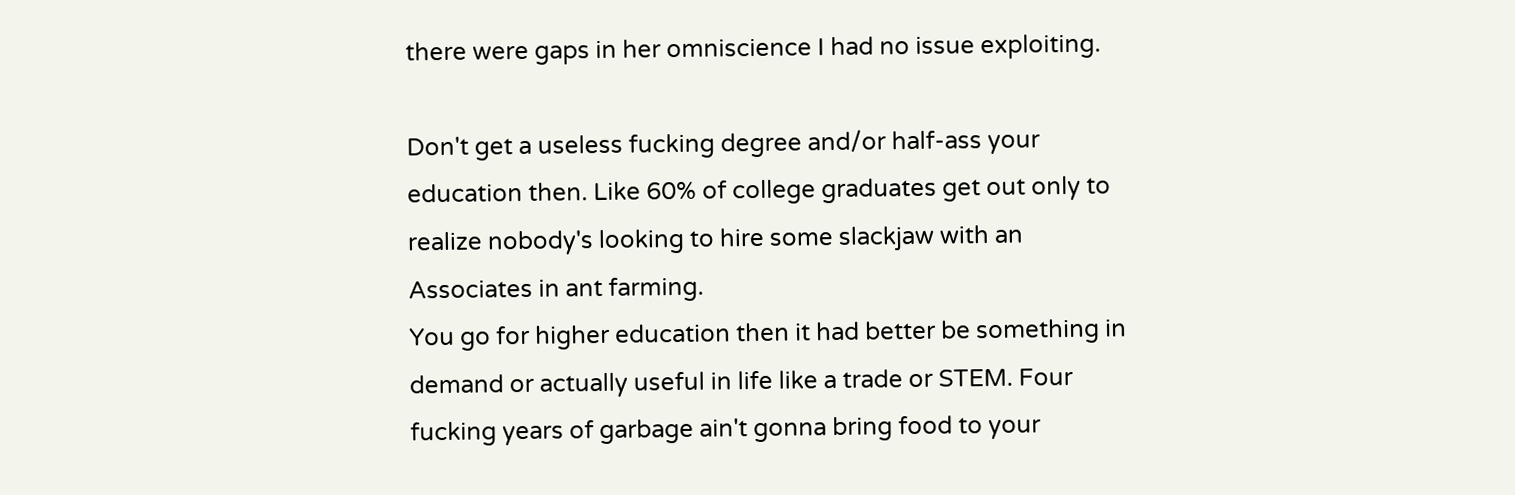there were gaps in her omniscience I had no issue exploiting.

Don't get a useless fucking degree and/or half-ass your education then. Like 60% of college graduates get out only to realize nobody's looking to hire some slackjaw with an Associates in ant farming.
You go for higher education then it had better be something in demand or actually useful in life like a trade or STEM. Four fucking years of garbage ain't gonna bring food to your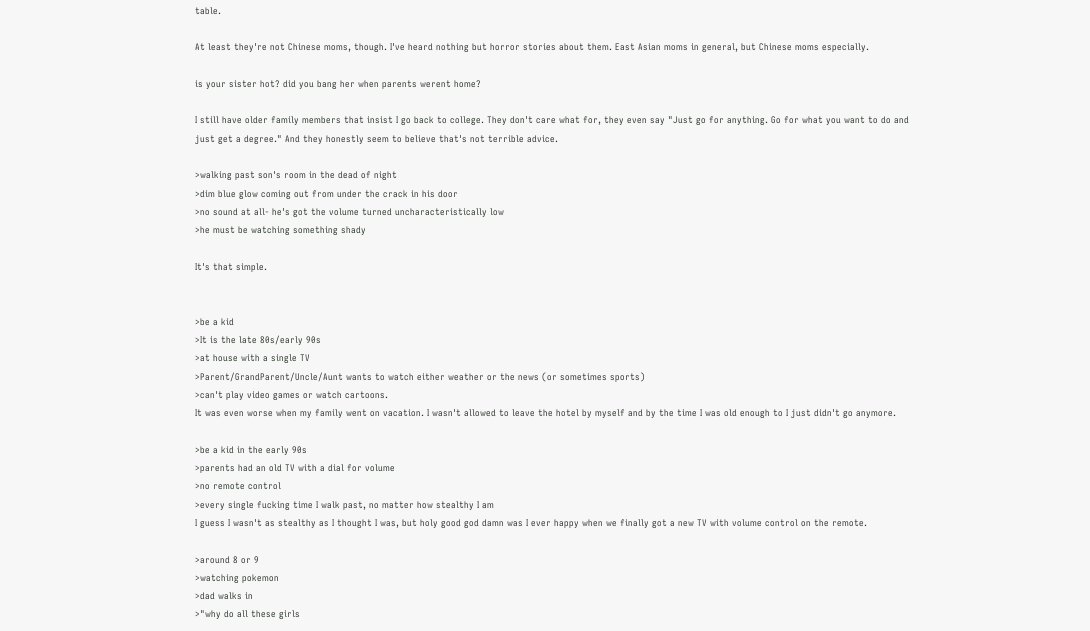table.

At least they're not Chinese moms, though. I've heard nothing but horror stories about them. East Asian moms in general, but Chinese moms especially.

is your sister hot? did you bang her when parents werent home?

I still have older family members that insist I go back to college. They don't care what for, they even say "Just go for anything. Go for what you want to do and just get a degree." And they honestly seem to believe that's not terrible advice.

>walking past son's room in the dead of night
>dim blue glow coming out from under the crack in his door
>no sound at all- he's got the volume turned uncharacteristically low
>he must be watching something shady

It's that simple.


>be a kid
>It is the late 80s/early 90s
>at house with a single TV
>Parent/GrandParent/Uncle/Aunt wants to watch either weather or the news (or sometimes sports)
>can't play video games or watch cartoons.
It was even worse when my family went on vacation. I wasn't allowed to leave the hotel by myself and by the time I was old enough to I just didn't go anymore.

>be a kid in the early 90s
>parents had an old TV with a dial for volume
>no remote control
>every single fucking time I walk past, no matter how stealthy I am
I guess I wasn't as stealthy as I thought I was, but holy good god damn was I ever happy when we finally got a new TV with volume control on the remote.

>around 8 or 9
>watching pokemon
>dad walks in
>"why do all these girls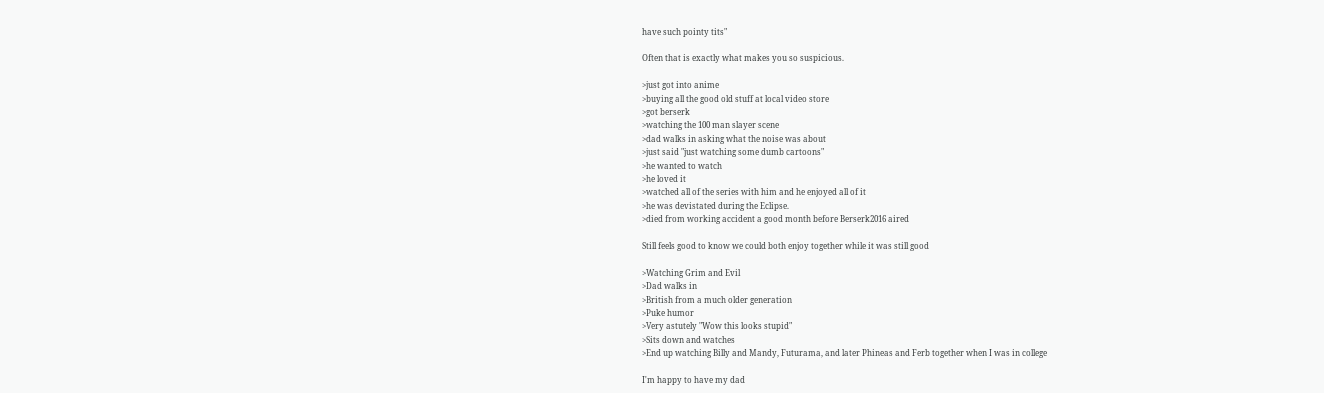have such pointy tits"

Often that is exactly what makes you so suspicious.

>just got into anime
>buying all the good old stuff at local video store
>got berserk
>watching the 100 man slayer scene
>dad walks in asking what the noise was about
>just said "just watching some dumb cartoons"
>he wanted to watch
>he loved it
>watched all of the series with him and he enjoyed all of it
>he was devistated during the Eclipse.
>died from working accident a good month before Berserk2016 aired

Still feels good to know we could both enjoy together while it was still good

>Watching Grim and Evil
>Dad walks in
>British from a much older generation
>Puke humor
>Very astutely "Wow this looks stupid"
>Sits down and watches
>End up watching Billy and Mandy, Futurama, and later Phineas and Ferb together when I was in college

I'm happy to have my dad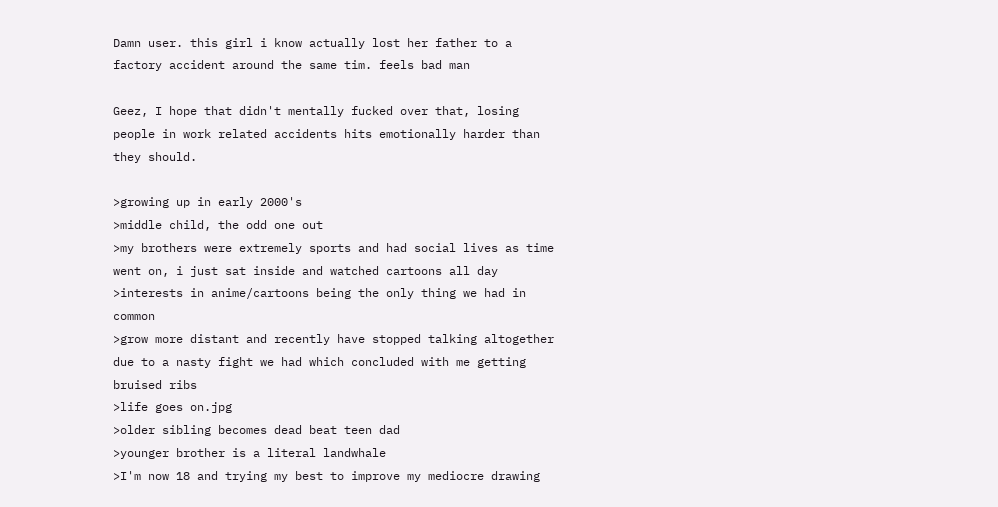Damn user. this girl i know actually lost her father to a factory accident around the same tim. feels bad man

Geez, I hope that didn't mentally fucked over that, losing people in work related accidents hits emotionally harder than they should.

>growing up in early 2000's
>middle child, the odd one out
>my brothers were extremely sports and had social lives as time went on, i just sat inside and watched cartoons all day
>interests in anime/cartoons being the only thing we had in common
>grow more distant and recently have stopped talking altogether due to a nasty fight we had which concluded with me getting bruised ribs
>life goes on.jpg
>older sibling becomes dead beat teen dad
>younger brother is a literal landwhale
>I'm now 18 and trying my best to improve my mediocre drawing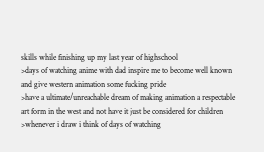skills while finishing up my last year of highschool
>days of watching anime with dad inspire me to become well known and give western animation some fucking pride
>have a ultimate/unreachable dream of making animation a respectable art form in the west and not have it just be considered for children
>whenever i draw i think of days of watching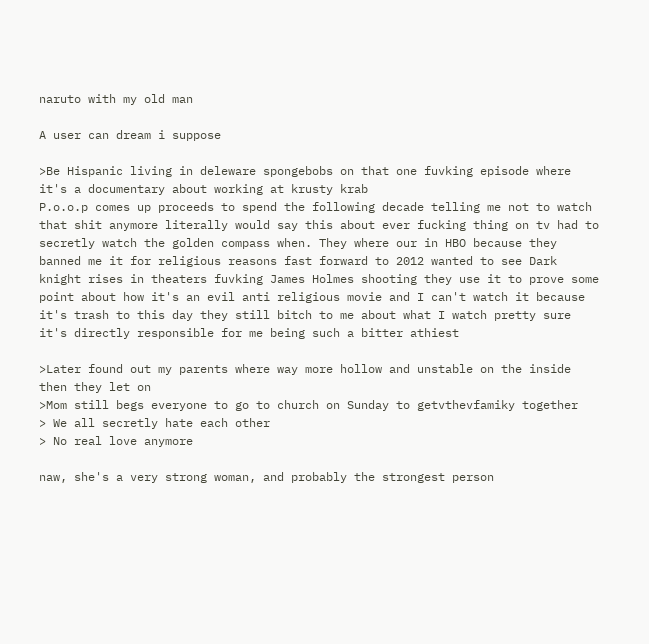naruto with my old man

A user can dream i suppose

>Be Hispanic living in deleware spongebobs on that one fuvking episode where it's a documentary about working at krusty krab
P.o.o.p comes up proceeds to spend the following decade telling me not to watch that shit anymore literally would say this about ever fucking thing on tv had to secretly watch the golden compass when. They where our in HBO because they banned me it for religious reasons fast forward to 2012 wanted to see Dark knight rises in theaters fuvking James Holmes shooting they use it to prove some point about how it's an evil anti religious movie and I can't watch it because it's trash to this day they still bitch to me about what I watch pretty sure it's directly responsible for me being such a bitter athiest

>Later found out my parents where way more hollow and unstable on the inside then they let on
>Mom still begs everyone to go to church on Sunday to getvthevfamiky together
> We all secretly hate each other
> No real love anymore

naw, she's a very strong woman, and probably the strongest person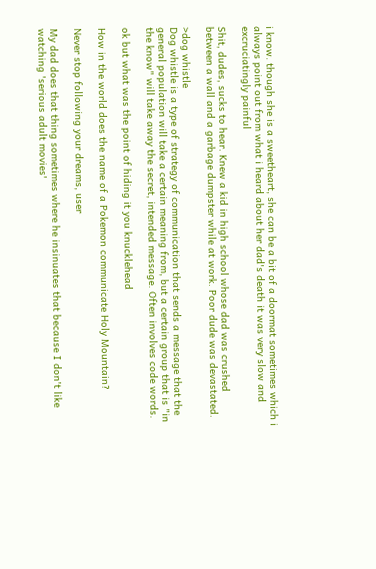i know. though she is a sweetheart, she can be a bit of a doormat sometimes which i always point out from what i heard about her dad's death it was very slow and excruciatingly painful

Shit, dudes, sucks to hear. Knew a kid in high school whose dad was crushed between a wall and a garbage dumpster while at work. Poor dude was devastated.

>dog whistle
Dog whistle is a type of strategy of communication that sends a message that the general population will take a certain meaning from, but a certain group that is "in the know" will take away the secret, intended message. Often involves code words.

ok but what was the point of hiding it you knucklehead

How in the world does the name of a Pokemon communicate Holy Mountain?

Never stop following your dreams, user

My dad does that thing sometimes where he insinuates that because I don't like watching 'serious adult movies'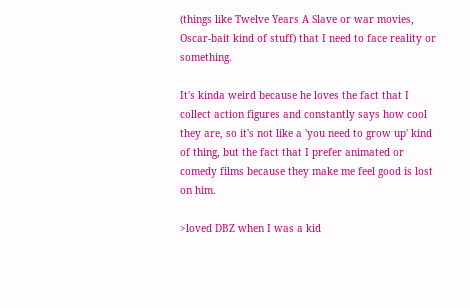(things like Twelve Years A Slave or war movies, Oscar-bait kind of stuff) that I need to face reality or something.

It's kinda weird because he loves the fact that I collect action figures and constantly says how cool they are, so it's not like a 'you need to grow up' kind of thing, but the fact that I prefer animated or comedy films because they make me feel good is lost on him.

>loved DBZ when I was a kid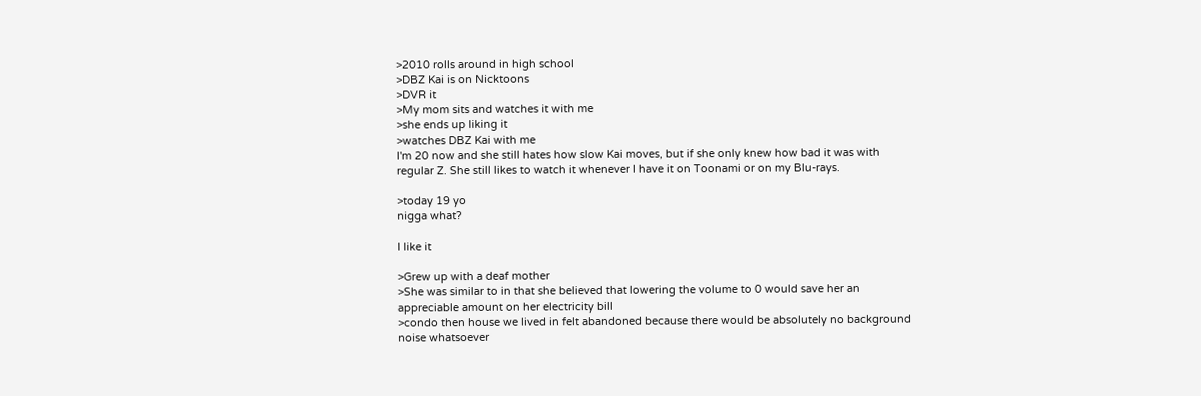>2010 rolls around in high school
>DBZ Kai is on Nicktoons
>DVR it
>My mom sits and watches it with me
>she ends up liking it
>watches DBZ Kai with me
I'm 20 now and she still hates how slow Kai moves, but if she only knew how bad it was with regular Z. She still likes to watch it whenever I have it on Toonami or on my Blu-rays.

>today 19 yo
nigga what?

I like it

>Grew up with a deaf mother
>She was similar to in that she believed that lowering the volume to 0 would save her an appreciable amount on her electricity bill
>condo then house we lived in felt abandoned because there would be absolutely no background noise whatsoever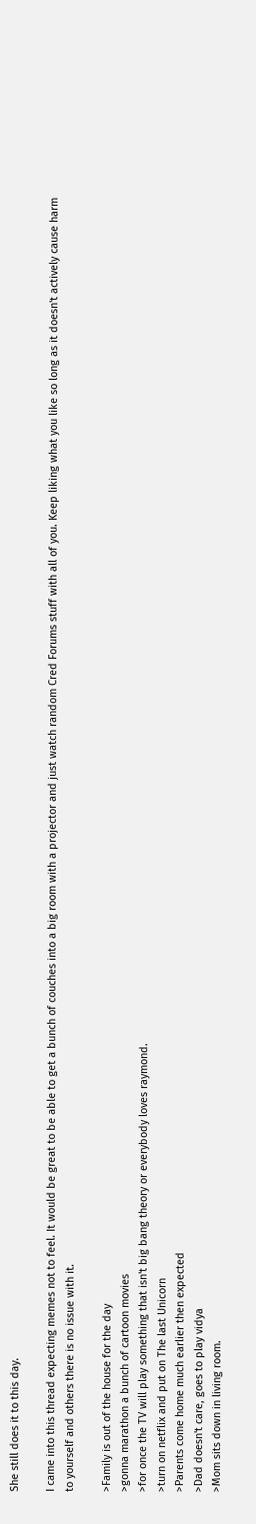She still does it to this day.

I came into this thread expecting memes not to feel. It would be great to be able to get a bunch of couches into a big room with a projector and just watch random Cred Forums stuff with all of you. Keep liking what you like so long as it doesn't actively cause harm to yourself and others there is no issue with it.

>Family is out of the house for the day
>gonna marathon a bunch of cartoon movies
>for once the TV will play something that isn't big bang theory or everybody loves raymond.
>turn on netflix and put on The last Unicorn
>Parents come home much earlier then expected
>Dad doesn't care, goes to play vidya
>Mom sits down in living room.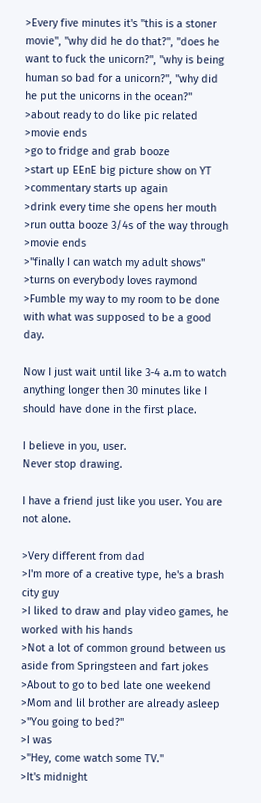>Every five minutes it's "this is a stoner movie", "why did he do that?", "does he want to fuck the unicorn?", "why is being human so bad for a unicorn?", "why did he put the unicorns in the ocean?"
>about ready to do like pic related
>movie ends
>go to fridge and grab booze
>start up EEnE big picture show on YT
>commentary starts up again
>drink every time she opens her mouth
>run outta booze 3/4s of the way through
>movie ends
>"finally I can watch my adult shows"
>turns on everybody loves raymond
>Fumble my way to my room to be done with what was supposed to be a good day.

Now I just wait until like 3-4 a.m to watch anything longer then 30 minutes like I should have done in the first place.

I believe in you, user.
Never stop drawing.

I have a friend just like you user. You are not alone.

>Very different from dad
>I'm more of a creative type, he's a brash city guy
>I liked to draw and play video games, he worked with his hands
>Not a lot of common ground between us aside from Springsteen and fart jokes
>About to go to bed late one weekend
>Mom and lil brother are already asleep
>"You going to bed?"
>I was
>"Hey, come watch some TV."
>It's midnight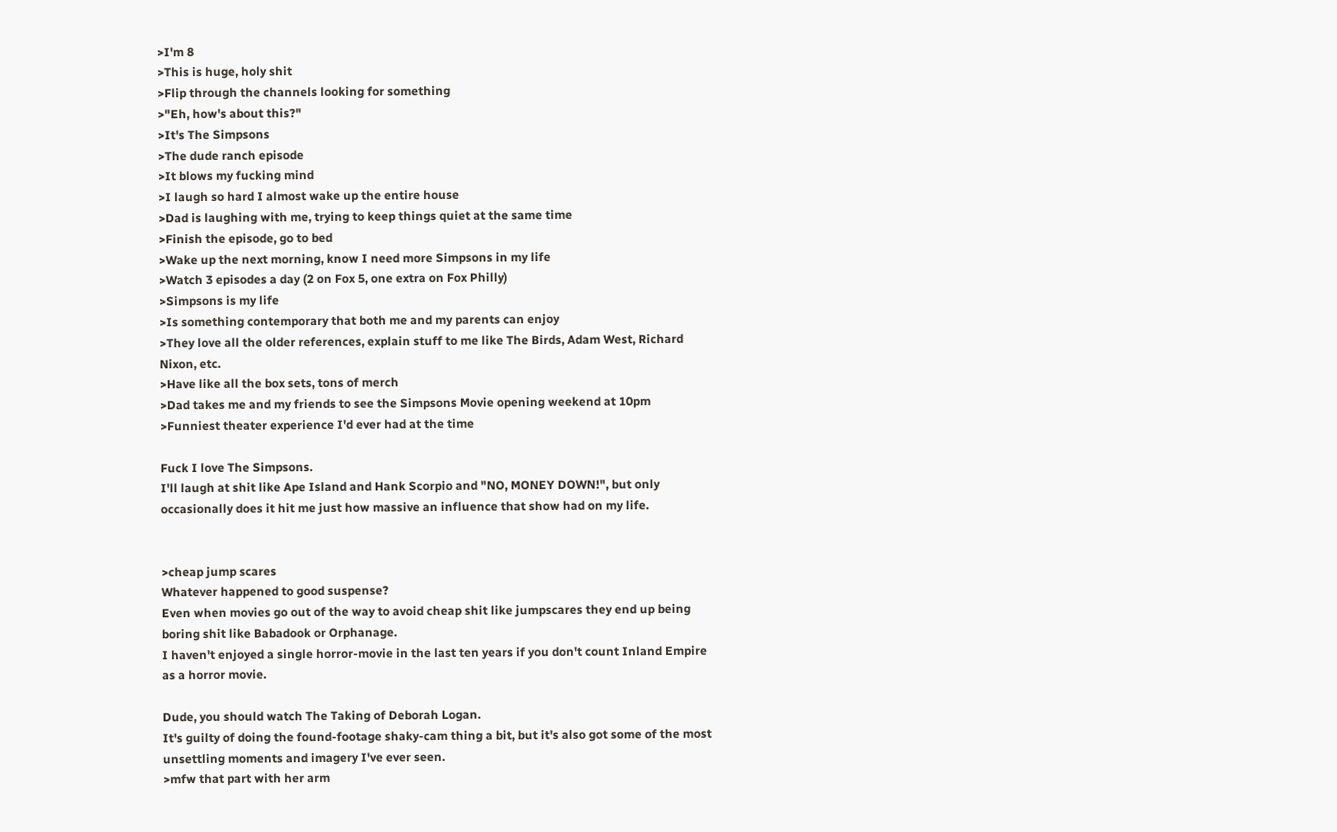>I'm 8
>This is huge, holy shit
>Flip through the channels looking for something
>"Eh, how's about this?"
>It's The Simpsons
>The dude ranch episode
>It blows my fucking mind
>I laugh so hard I almost wake up the entire house
>Dad is laughing with me, trying to keep things quiet at the same time
>Finish the episode, go to bed
>Wake up the next morning, know I need more Simpsons in my life
>Watch 3 episodes a day (2 on Fox 5, one extra on Fox Philly)
>Simpsons is my life
>Is something contemporary that both me and my parents can enjoy
>They love all the older references, explain stuff to me like The Birds, Adam West, Richard Nixon, etc.
>Have like all the box sets, tons of merch
>Dad takes me and my friends to see the Simpsons Movie opening weekend at 10pm
>Funniest theater experience I'd ever had at the time

Fuck I love The Simpsons.
I'll laugh at shit like Ape Island and Hank Scorpio and "NO, MONEY DOWN!", but only occasionally does it hit me just how massive an influence that show had on my life.


>cheap jump scares
Whatever happened to good suspense?
Even when movies go out of the way to avoid cheap shit like jumpscares they end up being boring shit like Babadook or Orphanage.
I haven't enjoyed a single horror-movie in the last ten years if you don't count Inland Empire as a horror movie.

Dude, you should watch The Taking of Deborah Logan.
It's guilty of doing the found-footage shaky-cam thing a bit, but it's also got some of the most unsettling moments and imagery I've ever seen.
>mfw that part with her arm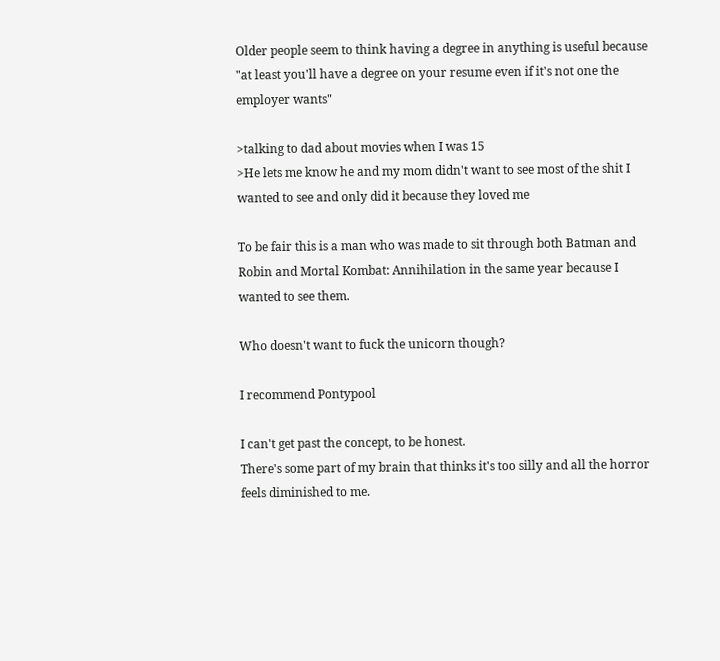Older people seem to think having a degree in anything is useful because "at least you'll have a degree on your resume even if it's not one the employer wants"

>talking to dad about movies when I was 15
>He lets me know he and my mom didn't want to see most of the shit I wanted to see and only did it because they loved me

To be fair this is a man who was made to sit through both Batman and Robin and Mortal Kombat: Annihilation in the same year because I wanted to see them.

Who doesn't want to fuck the unicorn though?

I recommend Pontypool

I can't get past the concept, to be honest.
There's some part of my brain that thinks it's too silly and all the horror feels diminished to me.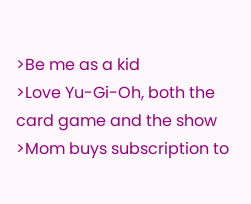>Be me as a kid
>Love Yu-Gi-Oh, both the card game and the show
>Mom buys subscription to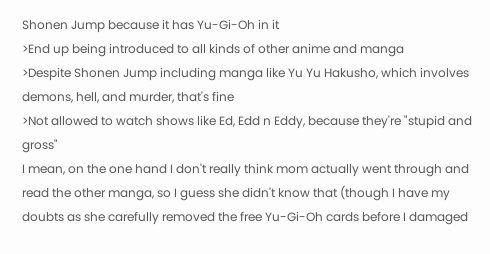Shonen Jump because it has Yu-Gi-Oh in it
>End up being introduced to all kinds of other anime and manga
>Despite Shonen Jump including manga like Yu Yu Hakusho, which involves demons, hell, and murder, that's fine
>Not allowed to watch shows like Ed, Edd n Eddy, because they're "stupid and gross"
I mean, on the one hand I don't really think mom actually went through and read the other manga, so I guess she didn't know that (though I have my doubts as she carefully removed the free Yu-Gi-Oh cards before I damaged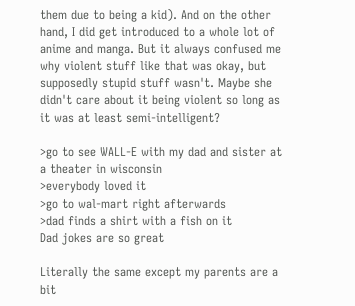them due to being a kid). And on the other hand, I did get introduced to a whole lot of anime and manga. But it always confused me why violent stuff like that was okay, but supposedly stupid stuff wasn't. Maybe she didn't care about it being violent so long as it was at least semi-intelligent?

>go to see WALL-E with my dad and sister at a theater in wisconsin
>everybody loved it
>go to wal-mart right afterwards
>dad finds a shirt with a fish on it
Dad jokes are so great

Literally the same except my parents are a bit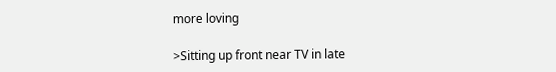more loving

>Sitting up front near TV in late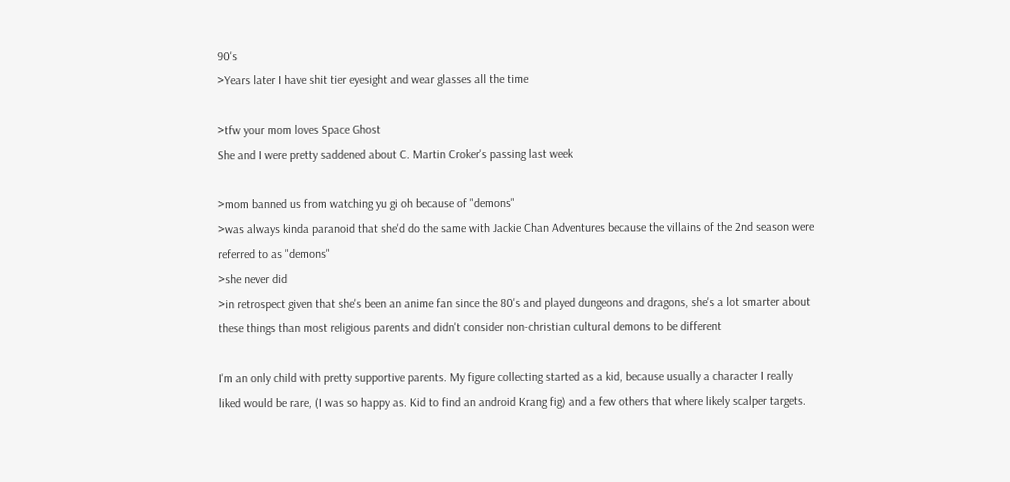90's
>Years later I have shit tier eyesight and wear glasses all the time

>tfw your mom loves Space Ghost
She and I were pretty saddened about C. Martin Croker's passing last week

>mom banned us from watching yu gi oh because of "demons"
>was always kinda paranoid that she'd do the same with Jackie Chan Adventures because the villains of the 2nd season were referred to as "demons"
>she never did
>in retrospect given that she's been an anime fan since the 80's and played dungeons and dragons, she's a lot smarter about these things than most religious parents and didn't consider non-christian cultural demons to be different

I'm an only child with pretty supportive parents. My figure collecting started as a kid, because usually a character I really liked would be rare, (I was so happy as. Kid to find an android Krang fig) and a few others that where likely scalper targets.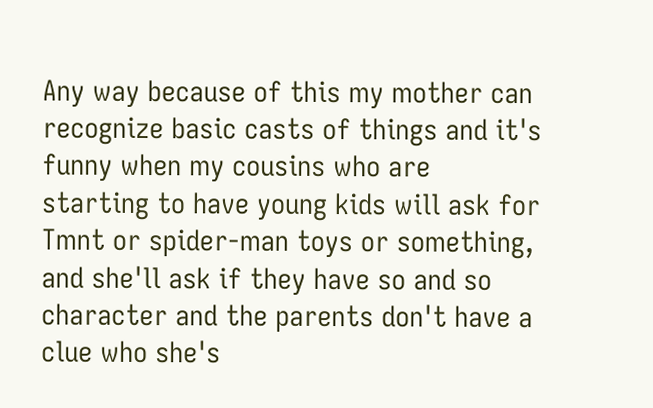Any way because of this my mother can recognize basic casts of things and it's funny when my cousins who are starting to have young kids will ask for Tmnt or spider-man toys or something, and she'll ask if they have so and so character and the parents don't have a clue who she's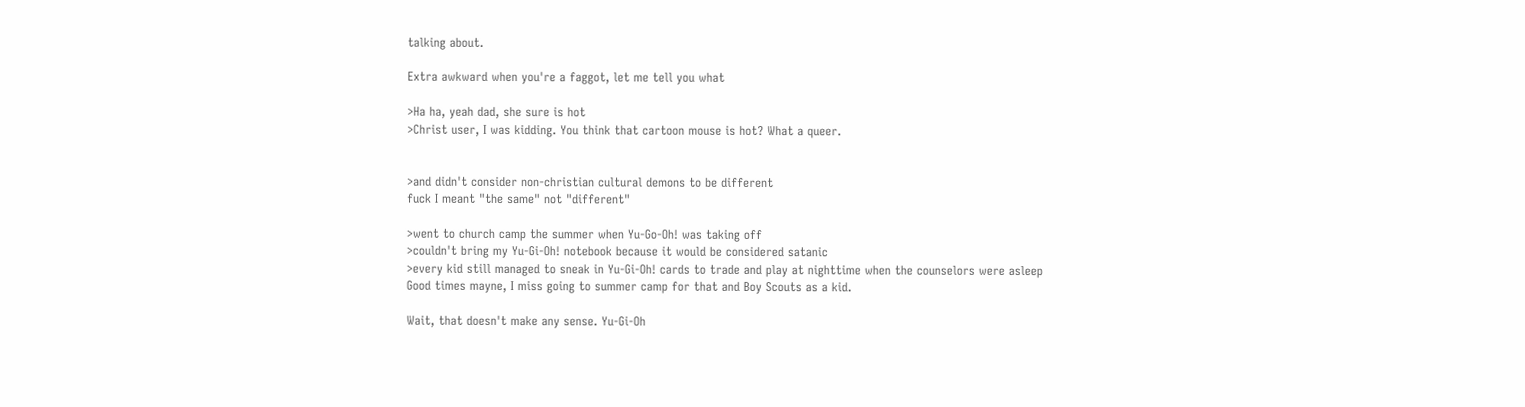talking about.

Extra awkward when you're a faggot, let me tell you what

>Ha ha, yeah dad, she sure is hot
>Christ user, I was kidding. You think that cartoon mouse is hot? What a queer.


>and didn't consider non-christian cultural demons to be different
fuck I meant "the same" not "different"

>went to church camp the summer when Yu-Go-Oh! was taking off
>couldn't bring my Yu-Gi-Oh! notebook because it would be considered satanic
>every kid still managed to sneak in Yu-Gi-Oh! cards to trade and play at nighttime when the counselors were asleep
Good times mayne, I miss going to summer camp for that and Boy Scouts as a kid.

Wait, that doesn't make any sense. Yu-Gi-Oh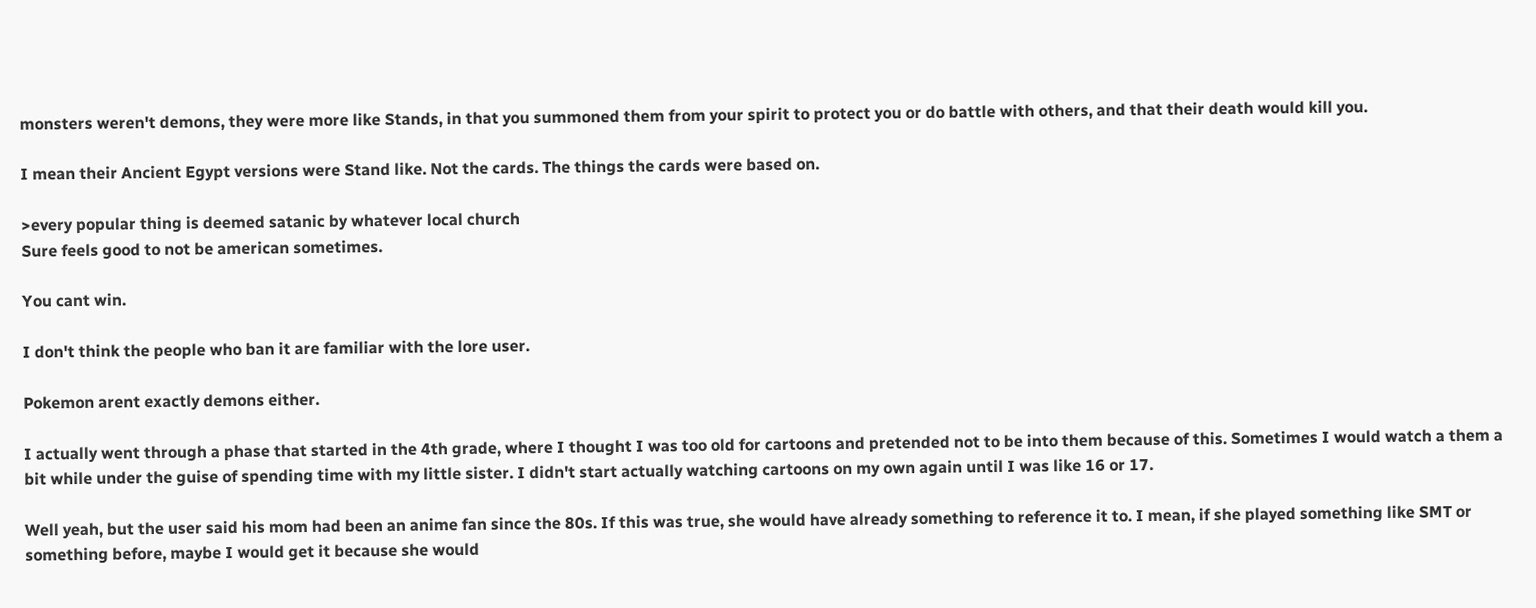monsters weren't demons, they were more like Stands, in that you summoned them from your spirit to protect you or do battle with others, and that their death would kill you.

I mean their Ancient Egypt versions were Stand like. Not the cards. The things the cards were based on.

>every popular thing is deemed satanic by whatever local church
Sure feels good to not be american sometimes.

You cant win.

I don't think the people who ban it are familiar with the lore user.

Pokemon arent exactly demons either.

I actually went through a phase that started in the 4th grade, where I thought I was too old for cartoons and pretended not to be into them because of this. Sometimes I would watch a them a bit while under the guise of spending time with my little sister. I didn't start actually watching cartoons on my own again until I was like 16 or 17.

Well yeah, but the user said his mom had been an anime fan since the 80s. If this was true, she would have already something to reference it to. I mean, if she played something like SMT or something before, maybe I would get it because she would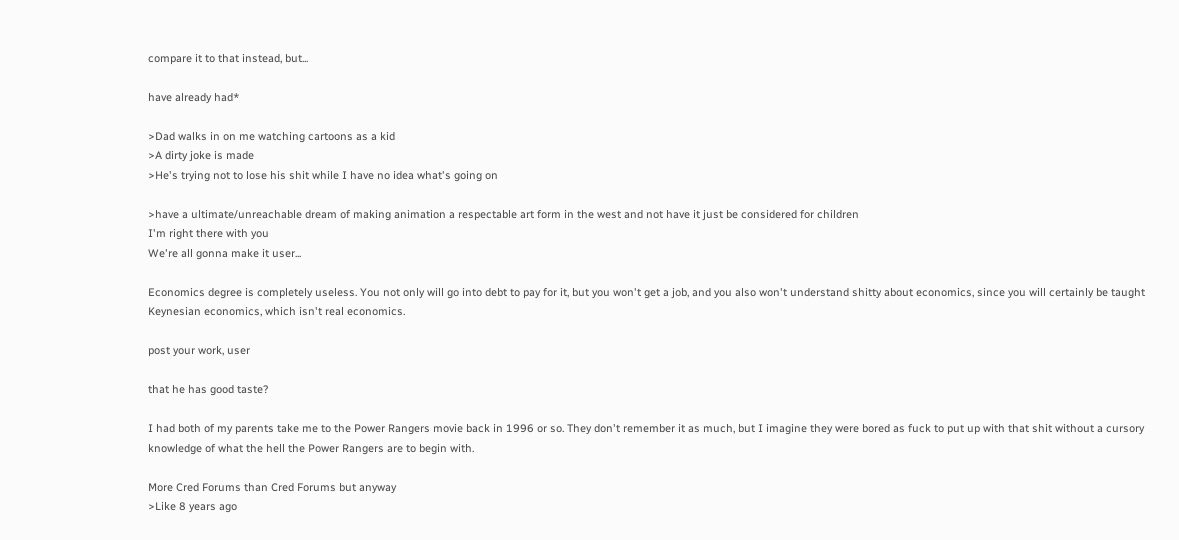compare it to that instead, but...

have already had*

>Dad walks in on me watching cartoons as a kid
>A dirty joke is made
>He's trying not to lose his shit while I have no idea what's going on

>have a ultimate/unreachable dream of making animation a respectable art form in the west and not have it just be considered for children
I'm right there with you
We're all gonna make it user...

Economics degree is completely useless. You not only will go into debt to pay for it, but you won't get a job, and you also won't understand shitty about economics, since you will certainly be taught Keynesian economics, which isn't real economics.

post your work, user

that he has good taste?

I had both of my parents take me to the Power Rangers movie back in 1996 or so. They don't remember it as much, but I imagine they were bored as fuck to put up with that shit without a cursory knowledge of what the hell the Power Rangers are to begin with.

More Cred Forums than Cred Forums but anyway
>Like 8 years ago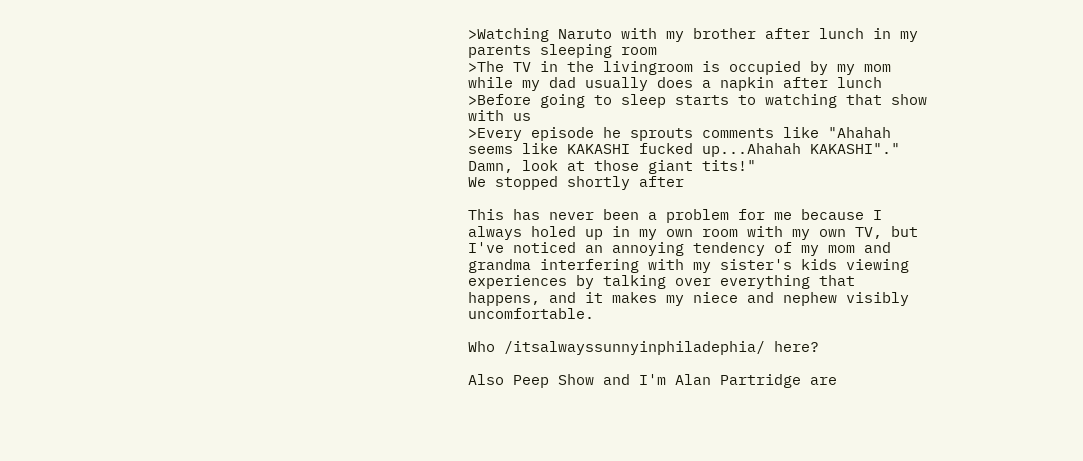>Watching Naruto with my brother after lunch in my parents sleeping room
>The TV in the livingroom is occupied by my mom while my dad usually does a napkin after lunch
>Before going to sleep starts to watching that show with us
>Every episode he sprouts comments like "Ahahah seems like KAKASHI fucked up...Ahahah KAKASHI"." Damn, look at those giant tits!"
We stopped shortly after

This has never been a problem for me because I always holed up in my own room with my own TV, but I've noticed an annoying tendency of my mom and grandma interfering with my sister's kids viewing experiences by talking over everything that happens, and it makes my niece and nephew visibly uncomfortable.

Who /itsalwayssunnyinphiladephia/ here?

Also Peep Show and I'm Alan Partridge are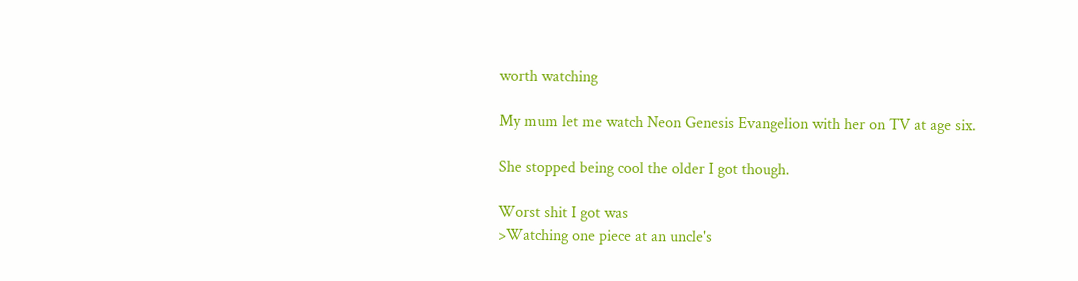worth watching

My mum let me watch Neon Genesis Evangelion with her on TV at age six.

She stopped being cool the older I got though.

Worst shit I got was
>Watching one piece at an uncle's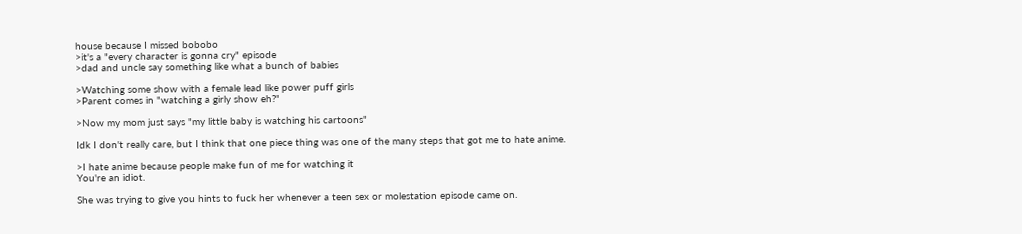house because I missed bobobo
>it's a "every character is gonna cry" episode
>dad and uncle say something like what a bunch of babies

>Watching some show with a female lead like power puff girls
>Parent comes in "watching a girly show eh?"

>Now my mom just says "my little baby is watching his cartoons"

Idk I don't really care, but I think that one piece thing was one of the many steps that got me to hate anime.

>I hate anime because people make fun of me for watching it
You're an idiot.

She was trying to give you hints to fuck her whenever a teen sex or molestation episode came on.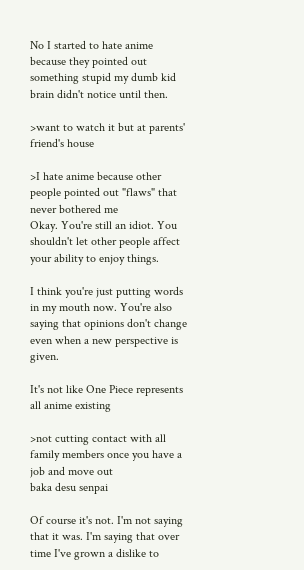No I started to hate anime because they pointed out something stupid my dumb kid brain didn't notice until then.

>want to watch it but at parents' friend's house

>I hate anime because other people pointed out "flaws" that never bothered me
Okay. You're still an idiot. You shouldn't let other people affect your ability to enjoy things.

I think you're just putting words in my mouth now. You're also saying that opinions don't change even when a new perspective is given.

It's not like One Piece represents all anime existing

>not cutting contact with all family members once you have a job and move out
baka desu senpai

Of course it's not. I'm not saying that it was. I'm saying that over time I've grown a dislike to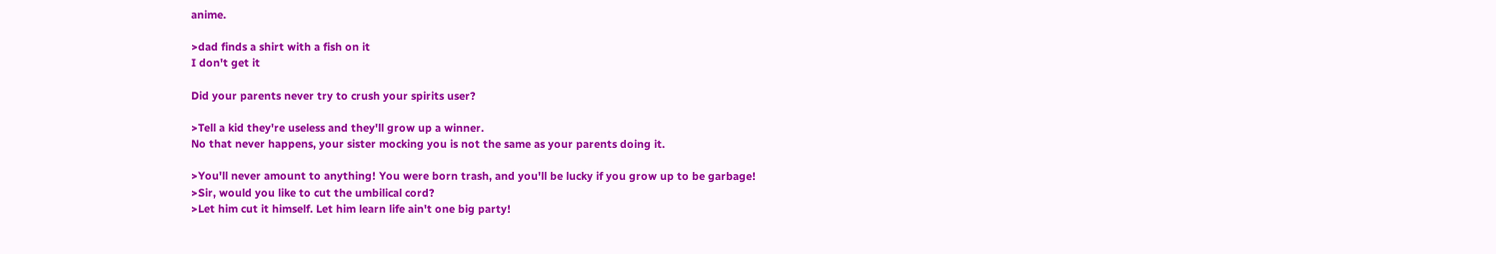anime.

>dad finds a shirt with a fish on it
I don't get it

Did your parents never try to crush your spirits user?

>Tell a kid they're useless and they'll grow up a winner.
No that never happens, your sister mocking you is not the same as your parents doing it.

>You'll never amount to anything! You were born trash, and you'll be lucky if you grow up to be garbage!
>Sir, would you like to cut the umbilical cord?
>Let him cut it himself. Let him learn life ain't one big party!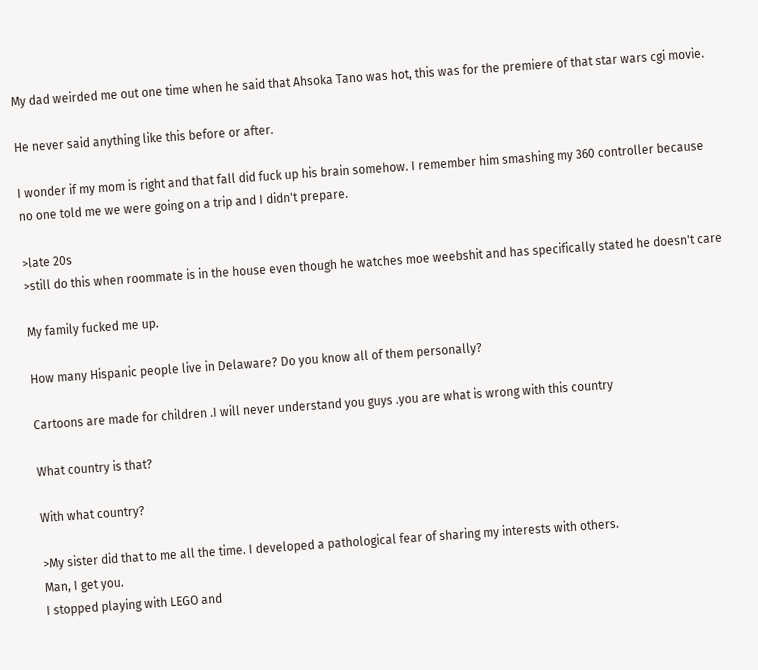My dad weirded me out one time when he said that Ahsoka Tano was hot, this was for the premiere of that star wars cgi movie.

He never said anything like this before or after.

I wonder if my mom is right and that fall did fuck up his brain somehow. I remember him smashing my 360 controller because no one told me we were going on a trip and I didn't prepare.

>late 20s
>still do this when roommate is in the house even though he watches moe weebshit and has specifically stated he doesn't care

My family fucked me up.

How many Hispanic people live in Delaware? Do you know all of them personally?

Cartoons are made for children .I will never understand you guys .you are what is wrong with this country

What country is that?

With what country?

>My sister did that to me all the time. I developed a pathological fear of sharing my interests with others.
Man, I get you.
I stopped playing with LEGO and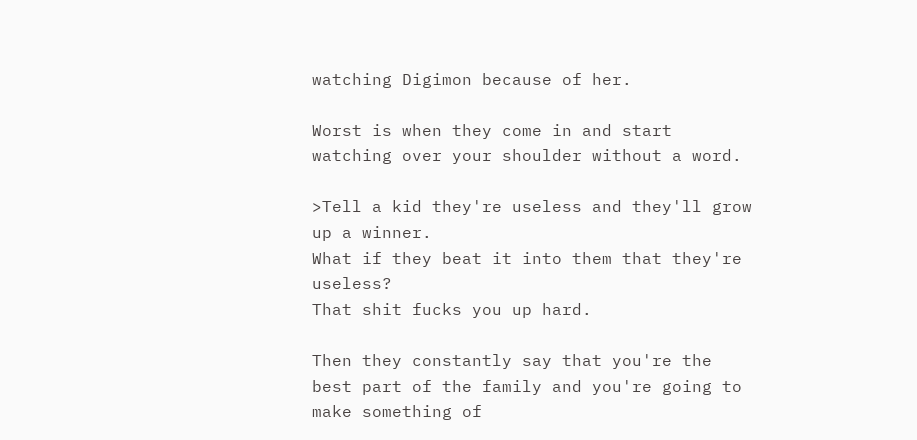watching Digimon because of her.

Worst is when they come in and start watching over your shoulder without a word.

>Tell a kid they're useless and they'll grow up a winner.
What if they beat it into them that they're useless?
That shit fucks you up hard.

Then they constantly say that you're the best part of the family and you're going to make something of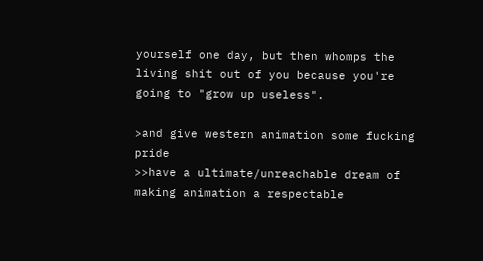yourself one day, but then whomps the living shit out of you because you're going to "grow up useless".

>and give western animation some fucking pride
>>have a ultimate/unreachable dream of making animation a respectable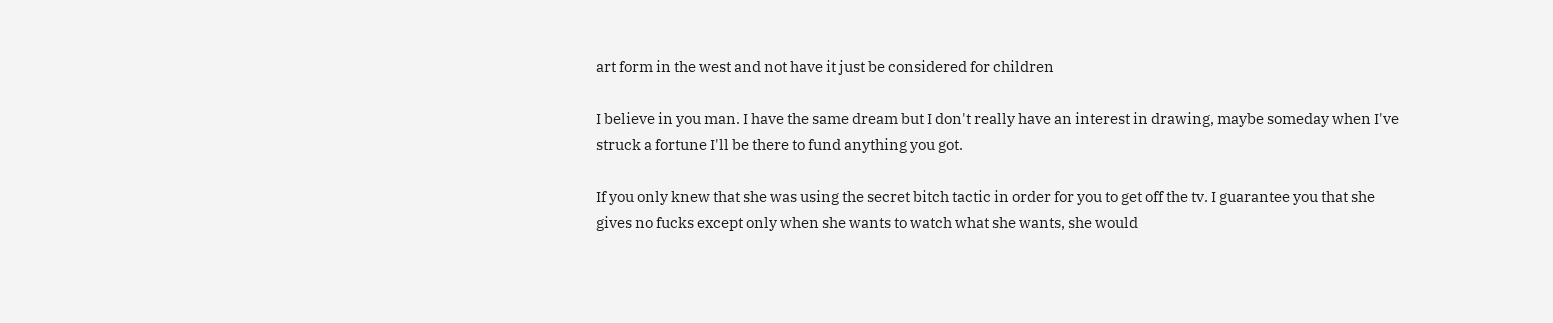art form in the west and not have it just be considered for children

I believe in you man. I have the same dream but I don't really have an interest in drawing, maybe someday when I've struck a fortune I'll be there to fund anything you got.

If you only knew that she was using the secret bitch tactic in order for you to get off the tv. I guarantee you that she gives no fucks except only when she wants to watch what she wants, she would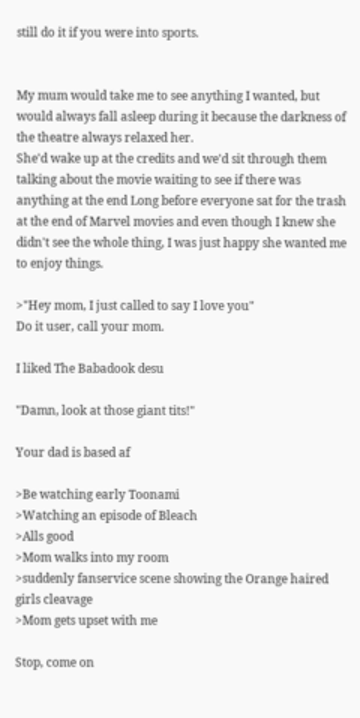still do it if you were into sports.


My mum would take me to see anything I wanted, but would always fall asleep during it because the darkness of the theatre always relaxed her.
She'd wake up at the credits and we'd sit through them talking about the movie waiting to see if there was anything at the end Long before everyone sat for the trash at the end of Marvel movies and even though I knew she didn't see the whole thing, I was just happy she wanted me to enjoy things.

>"Hey mom, I just called to say I love you"
Do it user, call your mom.

I liked The Babadook desu

"Damn, look at those giant tits!"

Your dad is based af

>Be watching early Toonami
>Watching an episode of Bleach
>Alls good
>Mom walks into my room
>suddenly fanservice scene showing the Orange haired girls cleavage
>Mom gets upset with me

Stop, come on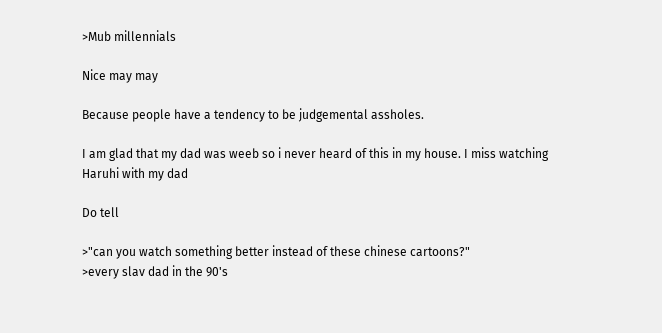>Mub millennials

Nice may may

Because people have a tendency to be judgemental assholes.

I am glad that my dad was weeb so i never heard of this in my house. I miss watching Haruhi with my dad

Do tell

>"can you watch something better instead of these chinese cartoons?"
>every slav dad in the 90's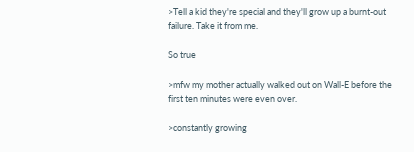>Tell a kid they're special and they'll grow up a burnt-out failure. Take it from me.

So true

>mfw my mother actually walked out on Wall-E before the first ten minutes were even over.

>constantly growing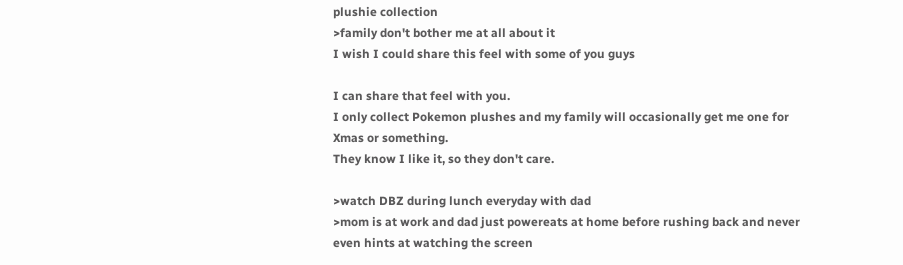plushie collection
>family don't bother me at all about it
I wish I could share this feel with some of you guys

I can share that feel with you.
I only collect Pokemon plushes and my family will occasionally get me one for Xmas or something.
They know I like it, so they don't care.

>watch DBZ during lunch everyday with dad
>mom is at work and dad just powereats at home before rushing back and never even hints at watching the screen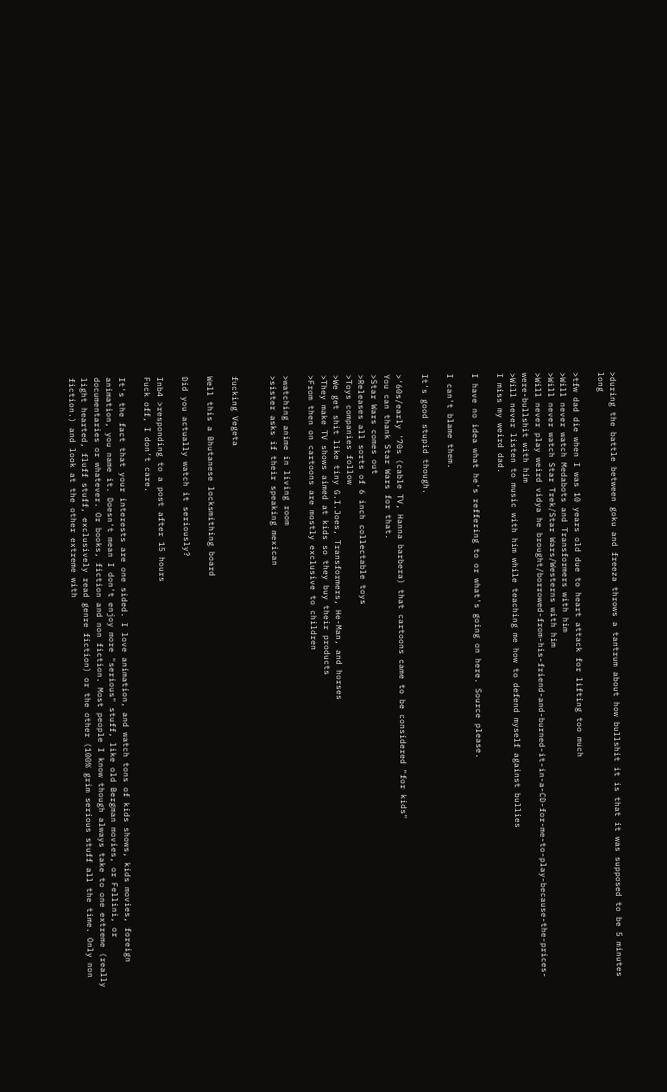>during the battle between goku and freeza throws a tantrum about how bullshit it is that it was supposed to be 5 minutes long

>tfw dad die when I was 10 years old due to heart attack for lifting too much
>Will never watch Medabots and Transformers with him
>Will never watch Star Trek/Star Wars/Westerns with him
>Will never play weird vidya he brought/borrowed-from-his-friend-and-burned-it-in-a-CD-for-me-to-play-because-the-prices-were-bullshit with him
>Will never listen to music with him while teaching me how to defend myself against bullies
I miss my weird dad.

I have no idea what he's reffering to or what's going on here. Source please.

I can't blame them.

It's good stupid though.

>'60s/early '70s (cable TV, Hanna barbera) that cartoons came to be considered "for kids"
You can thank Star Wars for that.
>Star Wars comes out
>Releases all sorts of 6 inch collectable toys
>Toys companies follow
>We get shit like tiny G.I.Joes, Transformers, He-Man, and horses
>They make TV shows aimed at kids so they buy their products
>From then on cartoons are mostly exclusive to children

>watching anime in living room
>sister asks if their speaking mexican


fucking Vegeta

Well this a Bhutanese locksmithing board

Did you actually watch it seriously?

Inb4 >responding to a post after 15 hours
Fuck off, I don't care.

It's the fact that your interests are one sided. I love animation, and watch tons of kids shows, kids movies, foreign animation, you name it. Doesn't mean I don't enjoy more "serious" stuff, like old Bergman movies, or Fellini, or documentaries or whatever. Or books, fiction and non fiction. Most people I know though always take to one extreme (really light hearted, fluff stuff, exclusively read genre fiction) or the other (100% grim serious stuff all the time. Only non fiction.) and look at the other extreme with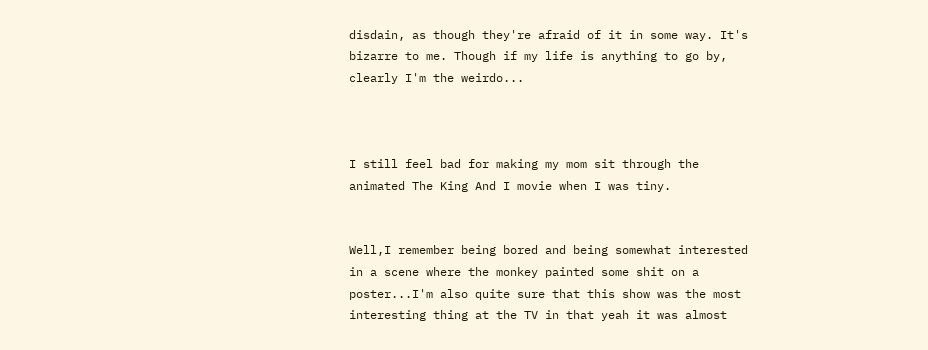disdain, as though they're afraid of it in some way. It's bizarre to me. Though if my life is anything to go by, clearly I'm the weirdo...



I still feel bad for making my mom sit through the animated The King And I movie when I was tiny.


Well,I remember being bored and being somewhat interested in a scene where the monkey painted some shit on a poster...I'm also quite sure that this show was the most interesting thing at the TV in that yeah it was almost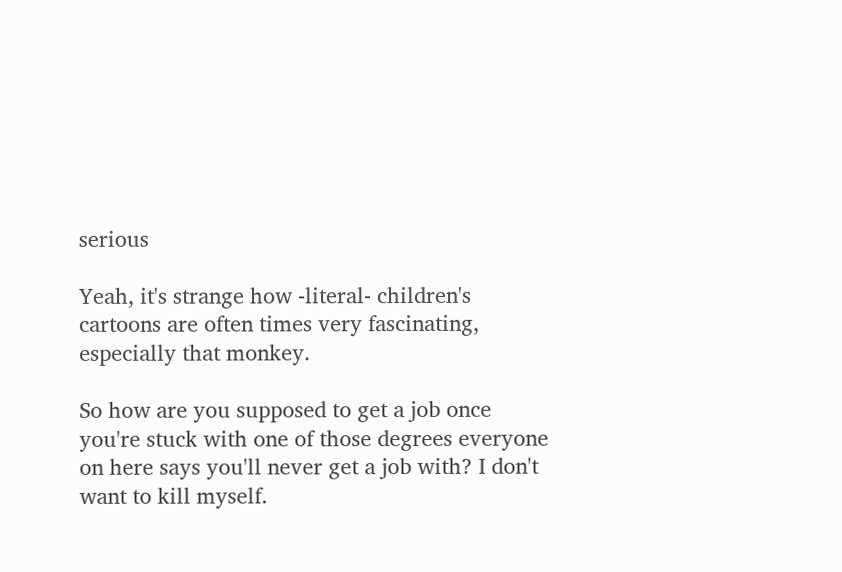serious

Yeah, it's strange how -literal- children's cartoons are often times very fascinating, especially that monkey.

So how are you supposed to get a job once you're stuck with one of those degrees everyone on here says you'll never get a job with? I don't want to kill myself.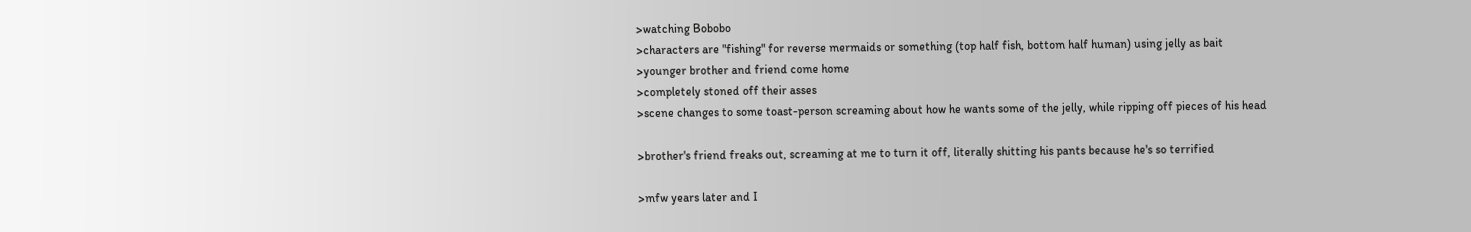>watching Bobobo
>characters are "fishing" for reverse mermaids or something (top half fish, bottom half human) using jelly as bait
>younger brother and friend come home
>completely stoned off their asses
>scene changes to some toast-person screaming about how he wants some of the jelly, while ripping off pieces of his head

>brother's friend freaks out, screaming at me to turn it off, literally shitting his pants because he's so terrified

>mfw years later and I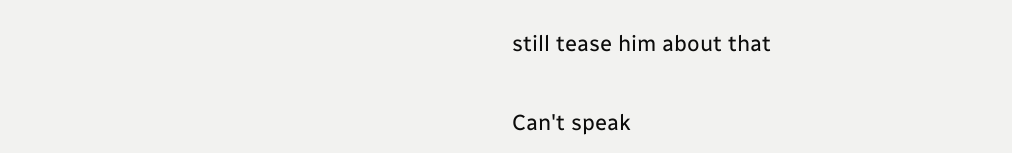still tease him about that

Can't speak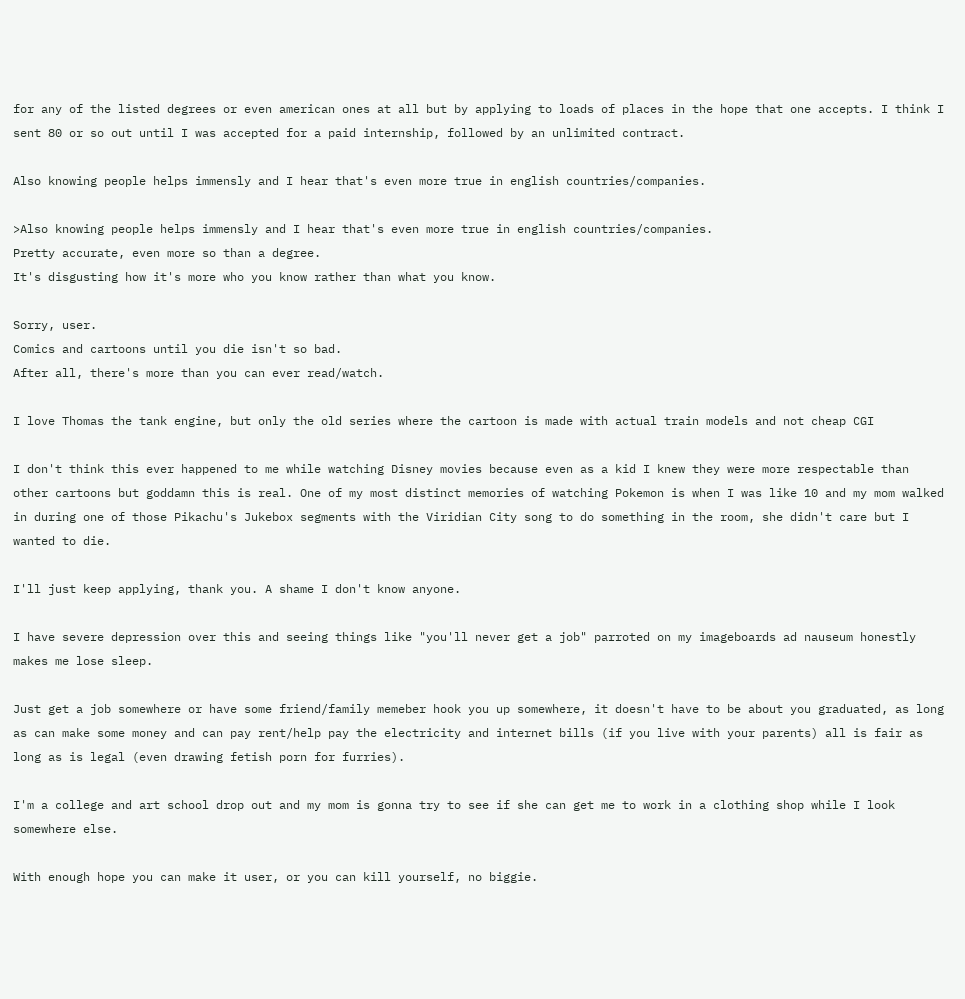for any of the listed degrees or even american ones at all but by applying to loads of places in the hope that one accepts. I think I sent 80 or so out until I was accepted for a paid internship, followed by an unlimited contract.

Also knowing people helps immensly and I hear that's even more true in english countries/companies.

>Also knowing people helps immensly and I hear that's even more true in english countries/companies.
Pretty accurate, even more so than a degree.
It's disgusting how it's more who you know rather than what you know.

Sorry, user.
Comics and cartoons until you die isn't so bad.
After all, there's more than you can ever read/watch.

I love Thomas the tank engine, but only the old series where the cartoon is made with actual train models and not cheap CGI

I don't think this ever happened to me while watching Disney movies because even as a kid I knew they were more respectable than other cartoons but goddamn this is real. One of my most distinct memories of watching Pokemon is when I was like 10 and my mom walked in during one of those Pikachu's Jukebox segments with the Viridian City song to do something in the room, she didn't care but I wanted to die.

I'll just keep applying, thank you. A shame I don't know anyone.

I have severe depression over this and seeing things like "you'll never get a job" parroted on my imageboards ad nauseum honestly makes me lose sleep.

Just get a job somewhere or have some friend/family memeber hook you up somewhere, it doesn't have to be about you graduated, as long as can make some money and can pay rent/help pay the electricity and internet bills (if you live with your parents) all is fair as long as is legal (even drawing fetish porn for furries).

I'm a college and art school drop out and my mom is gonna try to see if she can get me to work in a clothing shop while I look somewhere else.

With enough hope you can make it user, or you can kill yourself, no biggie.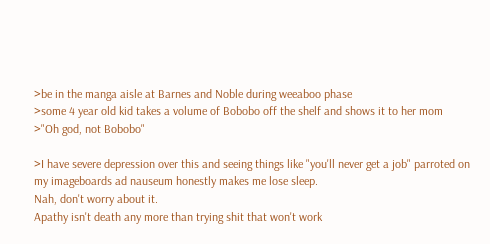>be in the manga aisle at Barnes and Noble during weeaboo phase
>some 4 year old kid takes a volume of Bobobo off the shelf and shows it to her mom
>"Oh god, not Bobobo"

>I have severe depression over this and seeing things like "you'll never get a job" parroted on my imageboards ad nauseum honestly makes me lose sleep.
Nah, don't worry about it.
Apathy isn't death any more than trying shit that won't work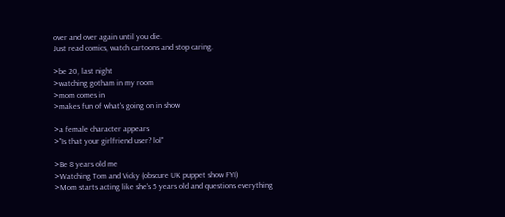over and over again until you die.
Just read comics, watch cartoons and stop caring.

>be 20, last night
>watching gotham in my room
>mom comes in
>makes fun of what's going on in show

>a female character appears
>"Is that your girlfriend user? lol"

>Be 8 years old me
>Watching Tom and Vicky (obscure UK puppet show FYI)
>Mom starts acting like she's 5 years old and questions everything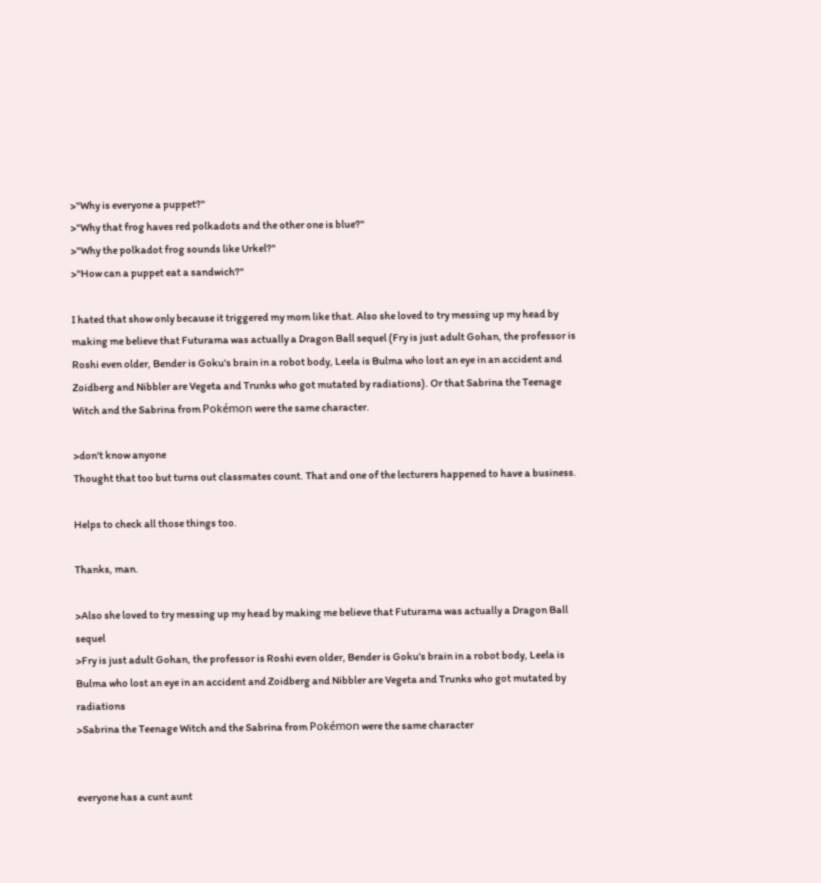>"Why is everyone a puppet?"
>"Why that frog haves red polkadots and the other one is blue?"
>"Why the polkadot frog sounds like Urkel?"
>"How can a puppet eat a sandwich?"

I hated that show only because it triggered my mom like that. Also she loved to try messing up my head by making me believe that Futurama was actually a Dragon Ball sequel (Fry is just adult Gohan, the professor is Roshi even older, Bender is Goku's brain in a robot body, Leela is Bulma who lost an eye in an accident and Zoidberg and Nibbler are Vegeta and Trunks who got mutated by radiations). Or that Sabrina the Teenage Witch and the Sabrina from Pokémon were the same character.

>don't know anyone
Thought that too but turns out classmates count. That and one of the lecturers happened to have a business.

Helps to check all those things too.

Thanks, man.

>Also she loved to try messing up my head by making me believe that Futurama was actually a Dragon Ball sequel
>Fry is just adult Gohan, the professor is Roshi even older, Bender is Goku's brain in a robot body, Leela is Bulma who lost an eye in an accident and Zoidberg and Nibbler are Vegeta and Trunks who got mutated by radiations
>Sabrina the Teenage Witch and the Sabrina from Pokémon were the same character


everyone has a cunt aunt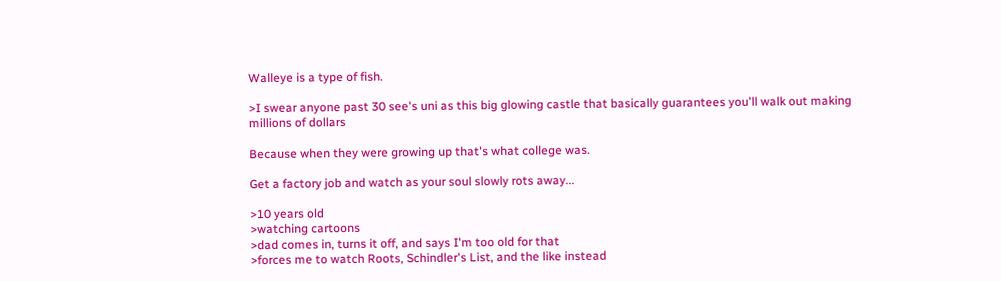Walleye is a type of fish.

>I swear anyone past 30 see's uni as this big glowing castle that basically guarantees you'll walk out making millions of dollars

Because when they were growing up that's what college was.

Get a factory job and watch as your soul slowly rots away...

>10 years old
>watching cartoons
>dad comes in, turns it off, and says I'm too old for that
>forces me to watch Roots, Schindler's List, and the like instead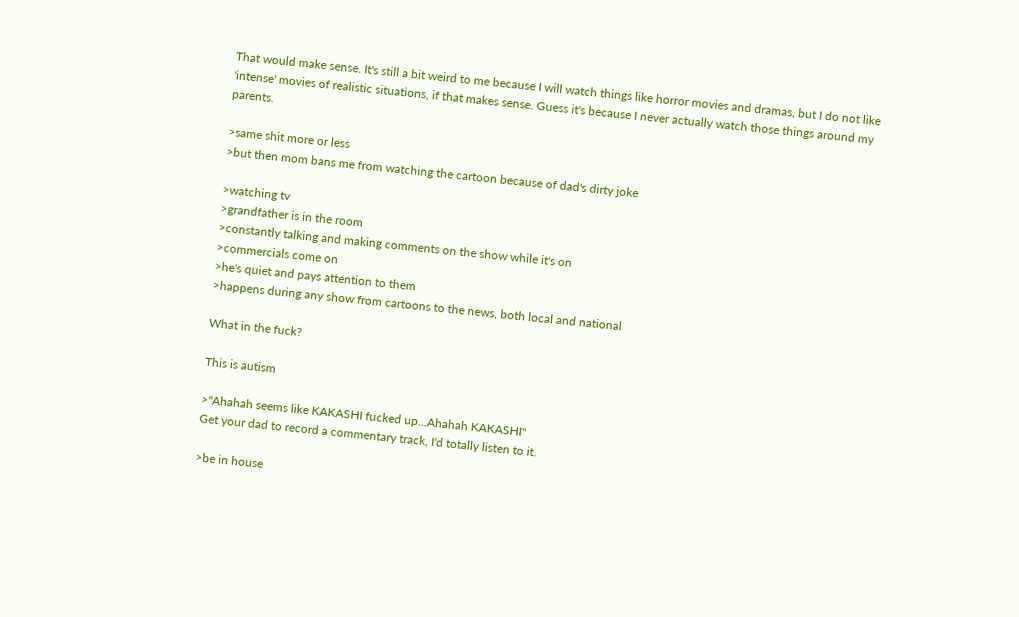That would make sense. It's still a bit weird to me because I will watch things like horror movies and dramas, but I do not like 'intense' movies of realistic situations, if that makes sense. Guess it's because I never actually watch those things around my parents.

>same shit more or less
>but then mom bans me from watching the cartoon because of dad's dirty joke

>watching tv
>grandfather is in the room
>constantly talking and making comments on the show while it's on
>commercials come on
>he's quiet and pays attention to them
>happens during any show from cartoons to the news, both local and national

What in the fuck?

This is autism

>"Ahahah seems like KAKASHI fucked up...Ahahah KAKASHI"
Get your dad to record a commentary track, I'd totally listen to it.

>be in house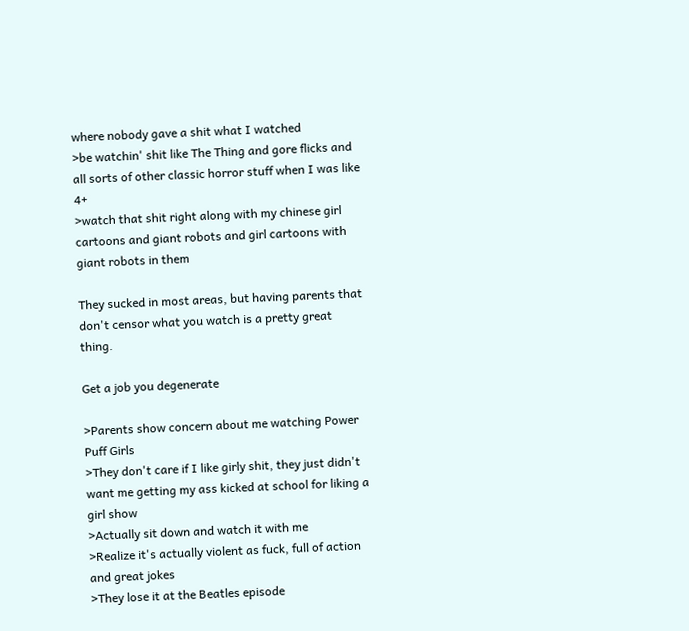where nobody gave a shit what I watched
>be watchin' shit like The Thing and gore flicks and all sorts of other classic horror stuff when I was like 4+
>watch that shit right along with my chinese girl cartoons and giant robots and girl cartoons with giant robots in them

They sucked in most areas, but having parents that don't censor what you watch is a pretty great thing.

Get a job you degenerate

>Parents show concern about me watching Power Puff Girls
>They don't care if I like girly shit, they just didn't want me getting my ass kicked at school for liking a girl show
>Actually sit down and watch it with me
>Realize it's actually violent as fuck, full of action and great jokes
>They lose it at the Beatles episode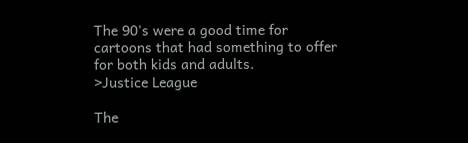The 90's were a good time for cartoons that had something to offer for both kids and adults.
>Justice League

The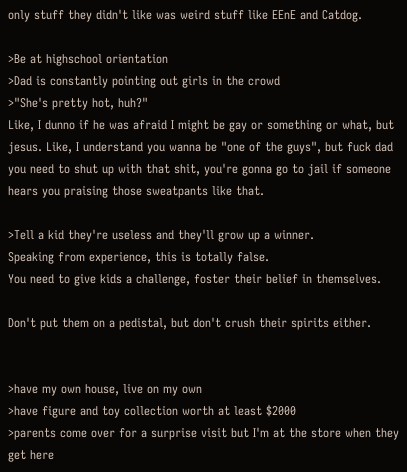only stuff they didn't like was weird stuff like EEnE and Catdog.

>Be at highschool orientation
>Dad is constantly pointing out girls in the crowd
>"She's pretty hot, huh?"
Like, I dunno if he was afraid I might be gay or something or what, but jesus. Like, I understand you wanna be "one of the guys", but fuck dad you need to shut up with that shit, you're gonna go to jail if someone hears you praising those sweatpants like that.

>Tell a kid they're useless and they'll grow up a winner.
Speaking from experience, this is totally false.
You need to give kids a challenge, foster their belief in themselves.

Don't put them on a pedistal, but don't crush their spirits either.


>have my own house, live on my own
>have figure and toy collection worth at least $2000
>parents come over for a surprise visit but I'm at the store when they get here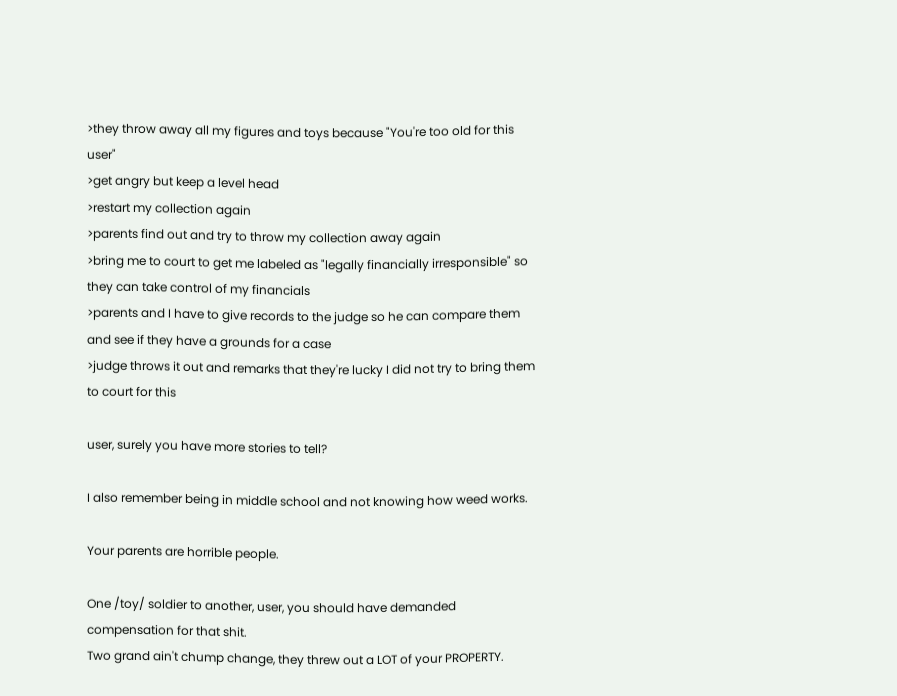>they throw away all my figures and toys because "You're too old for this user"
>get angry but keep a level head
>restart my collection again
>parents find out and try to throw my collection away again
>bring me to court to get me labeled as "legally financially irresponsible" so they can take control of my financials
>parents and I have to give records to the judge so he can compare them and see if they have a grounds for a case
>judge throws it out and remarks that they're lucky I did not try to bring them to court for this

user, surely you have more stories to tell?

I also remember being in middle school and not knowing how weed works.

Your parents are horrible people.

One /toy/ soldier to another, user, you should have demanded compensation for that shit.
Two grand ain't chump change, they threw out a LOT of your PROPERTY.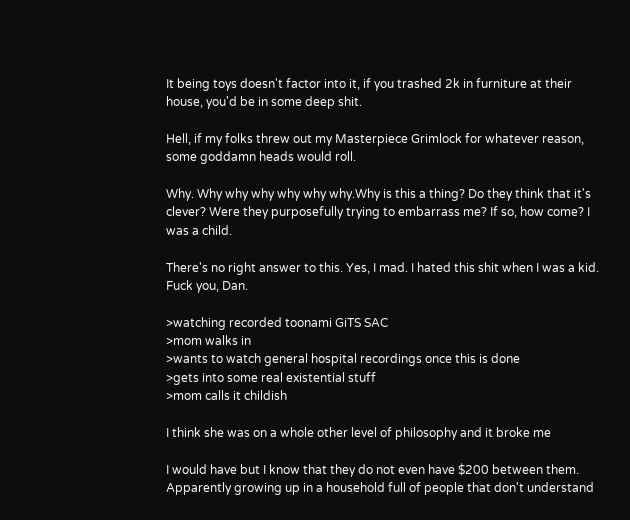It being toys doesn't factor into it, if you trashed 2k in furniture at their house, you'd be in some deep shit.

Hell, if my folks threw out my Masterpiece Grimlock for whatever reason, some goddamn heads would roll.

Why. Why why why why why why.Why is this a thing? Do they think that it's clever? Were they purposefully trying to embarrass me? If so, how come? I was a child.

There's no right answer to this. Yes, I mad. I hated this shit when I was a kid. Fuck you, Dan.

>watching recorded toonami GiTS SAC
>mom walks in
>wants to watch general hospital recordings once this is done
>gets into some real existential stuff
>mom calls it childish

I think she was on a whole other level of philosophy and it broke me

I would have but I know that they do not even have $200 between them. Apparently growing up in a household full of people that don't understand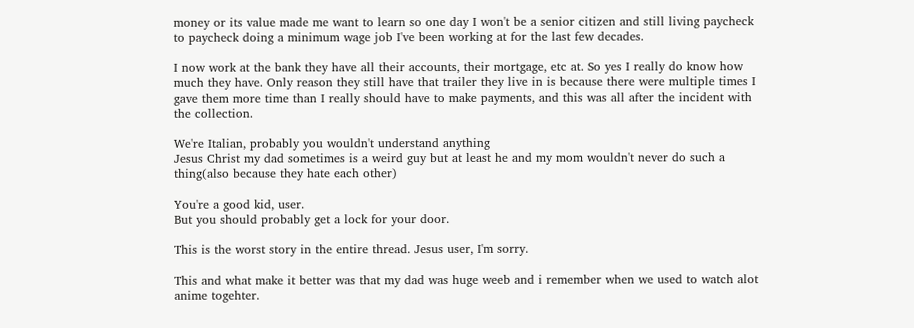money or its value made me want to learn so one day I won't be a senior citizen and still living paycheck to paycheck doing a minimum wage job I've been working at for the last few decades.

I now work at the bank they have all their accounts, their mortgage, etc at. So yes I really do know how much they have. Only reason they still have that trailer they live in is because there were multiple times I gave them more time than I really should have to make payments, and this was all after the incident with the collection.

We're Italian, probably you wouldn't understand anything
Jesus Christ my dad sometimes is a weird guy but at least he and my mom wouldn't never do such a thing(also because they hate each other)

You're a good kid, user.
But you should probably get a lock for your door.

This is the worst story in the entire thread. Jesus user, I'm sorry.

This and what make it better was that my dad was huge weeb and i remember when we used to watch alot anime togehter.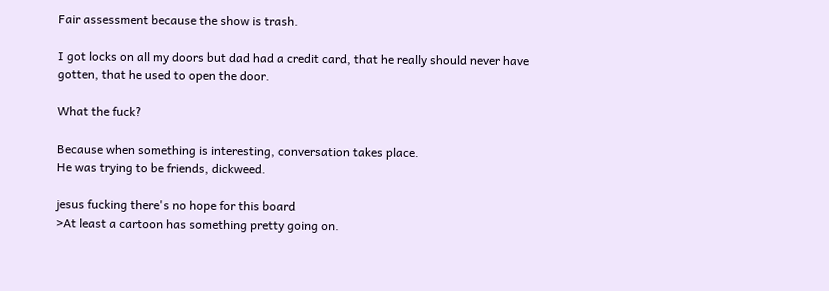Fair assessment because the show is trash.

I got locks on all my doors but dad had a credit card, that he really should never have gotten, that he used to open the door.

What the fuck?

Because when something is interesting, conversation takes place.
He was trying to be friends, dickweed.

jesus fucking there's no hope for this board
>At least a cartoon has something pretty going on.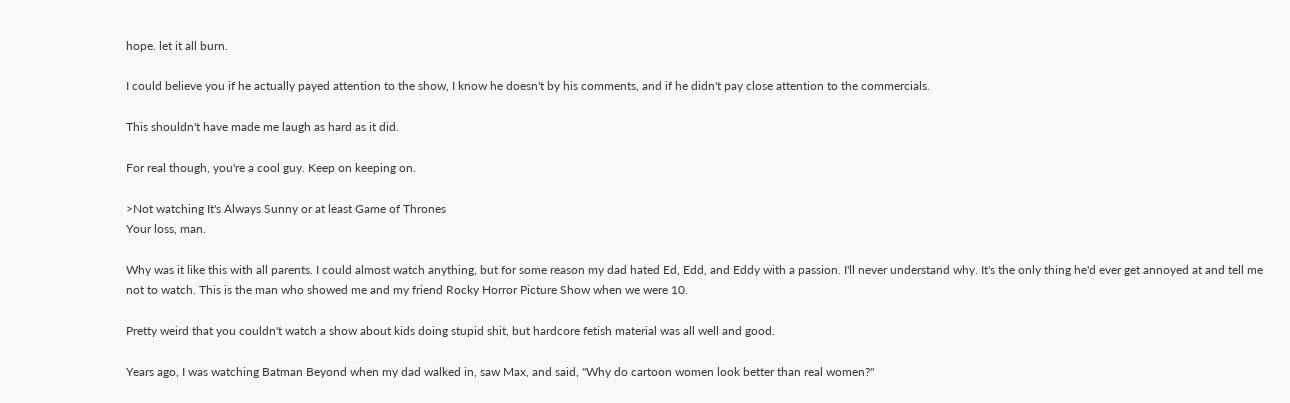hope. let it all burn.

I could believe you if he actually payed attention to the show, I know he doesn't by his comments, and if he didn't pay close attention to the commercials.

This shouldn't have made me laugh as hard as it did.

For real though, you're a cool guy. Keep on keeping on.

>Not watching It's Always Sunny or at least Game of Thrones
Your loss, man.

Why was it like this with all parents. I could almost watch anything, but for some reason my dad hated Ed, Edd, and Eddy with a passion. I'll never understand why. It's the only thing he'd ever get annoyed at and tell me not to watch. This is the man who showed me and my friend Rocky Horror Picture Show when we were 10.

Pretty weird that you couldn't watch a show about kids doing stupid shit, but hardcore fetish material was all well and good.

Years ago, I was watching Batman Beyond when my dad walked in, saw Max, and said, "Why do cartoon women look better than real women?"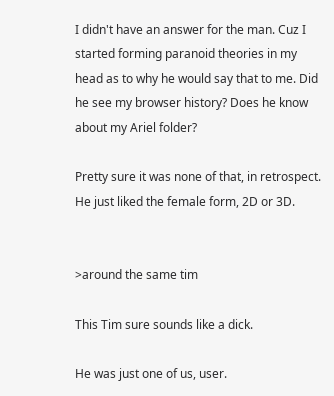I didn't have an answer for the man. Cuz I started forming paranoid theories in my head as to why he would say that to me. Did he see my browser history? Does he know about my Ariel folder?

Pretty sure it was none of that, in retrospect. He just liked the female form, 2D or 3D.


>around the same tim

This Tim sure sounds like a dick.

He was just one of us, user.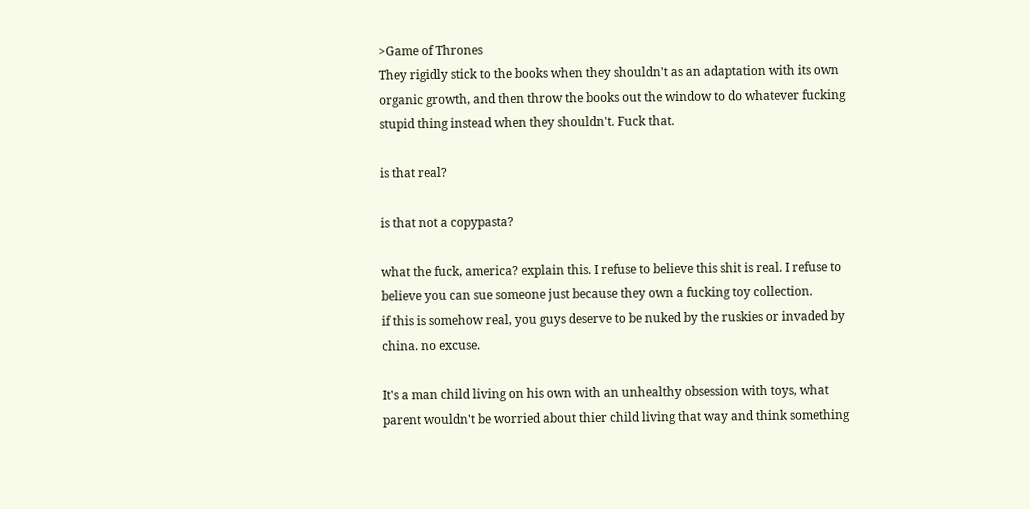>Game of Thrones
They rigidly stick to the books when they shouldn't as an adaptation with its own organic growth, and then throw the books out the window to do whatever fucking stupid thing instead when they shouldn't. Fuck that.

is that real?

is that not a copypasta?

what the fuck, america? explain this. I refuse to believe this shit is real. I refuse to believe you can sue someone just because they own a fucking toy collection.
if this is somehow real, you guys deserve to be nuked by the ruskies or invaded by china. no excuse.

It's a man child living on his own with an unhealthy obsession with toys, what parent wouldn't be worried about thier child living that way and think something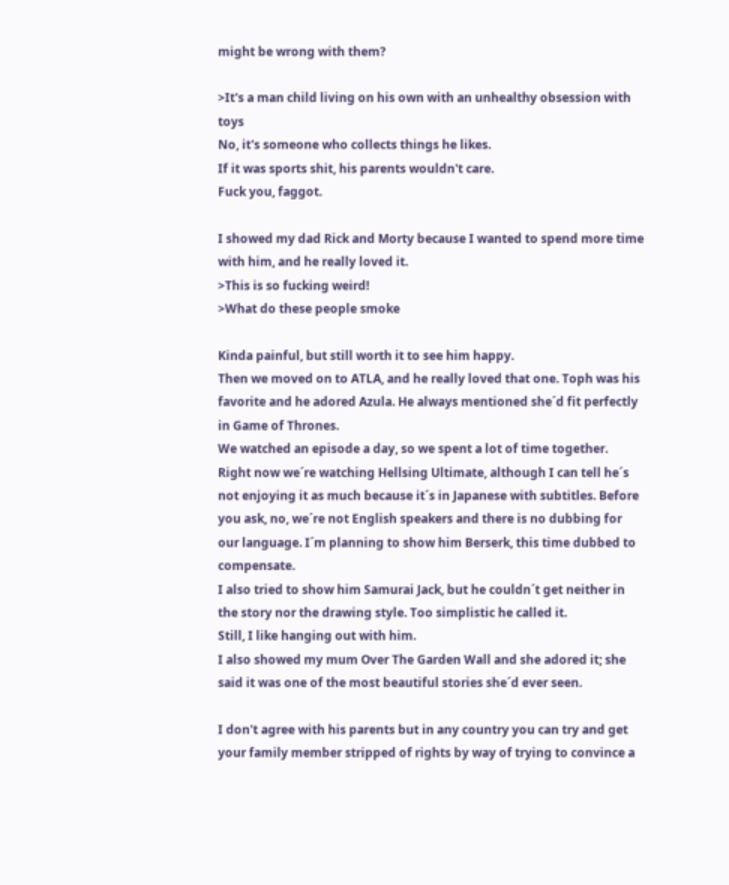might be wrong with them?

>It's a man child living on his own with an unhealthy obsession with toys
No, it's someone who collects things he likes.
If it was sports shit, his parents wouldn't care.
Fuck you, faggot.

I showed my dad Rick and Morty because I wanted to spend more time with him, and he really loved it.
>This is so fucking weird!
>What do these people smoke

Kinda painful, but still worth it to see him happy.
Then we moved on to ATLA, and he really loved that one. Toph was his favorite and he adored Azula. He always mentioned she´d fit perfectly in Game of Thrones.
We watched an episode a day, so we spent a lot of time together.
Right now we´re watching Hellsing Ultimate, although I can tell he´s not enjoying it as much because it´s in Japanese with subtitles. Before you ask, no, we´re not English speakers and there is no dubbing for our language. I´m planning to show him Berserk, this time dubbed to compensate.
I also tried to show him Samurai Jack, but he couldn´t get neither in the story nor the drawing style. Too simplistic he called it.
Still, I like hanging out with him.
I also showed my mum Over The Garden Wall and she adored it; she said it was one of the most beautiful stories she´d ever seen.

I don't agree with his parents but in any country you can try and get your family member stripped of rights by way of trying to convince a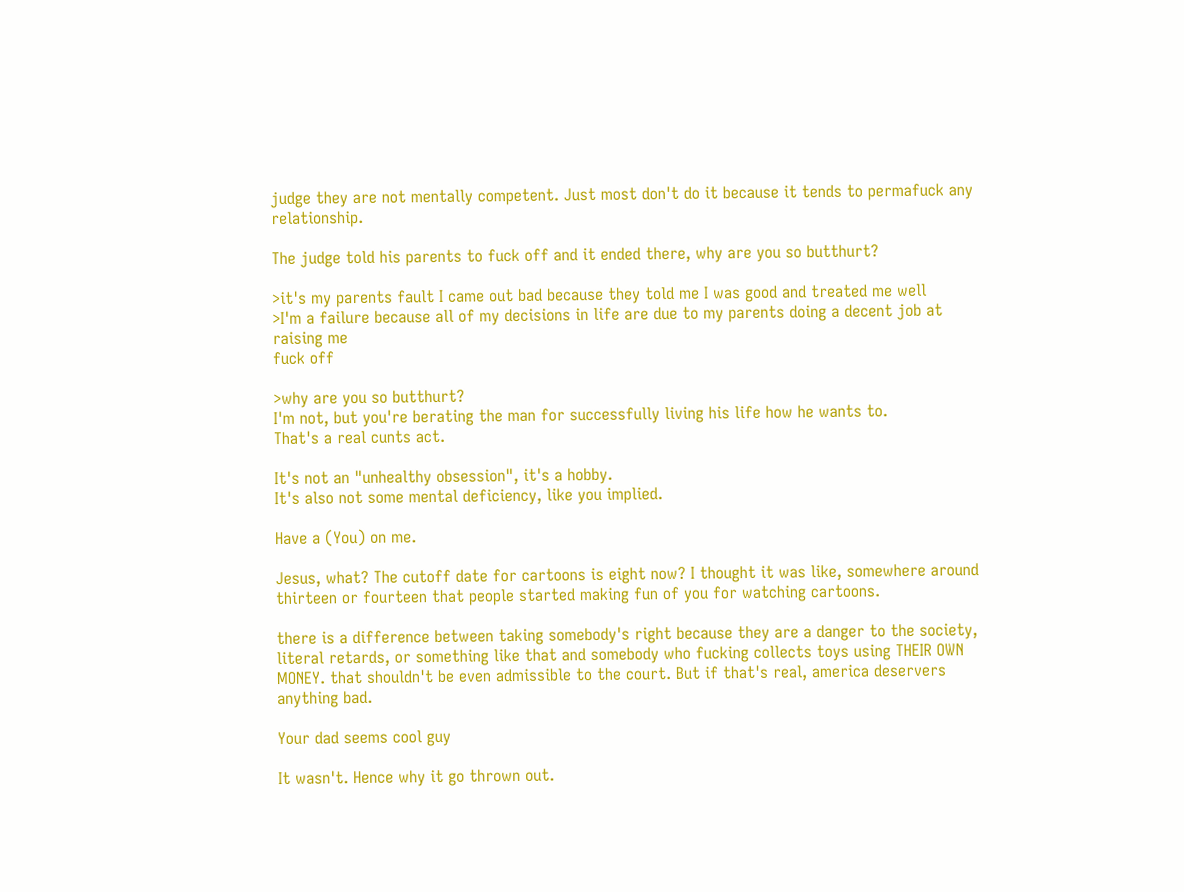judge they are not mentally competent. Just most don't do it because it tends to permafuck any relationship.

The judge told his parents to fuck off and it ended there, why are you so butthurt?

>it's my parents fault I came out bad because they told me I was good and treated me well
>I'm a failure because all of my decisions in life are due to my parents doing a decent job at raising me
fuck off

>why are you so butthurt?
I'm not, but you're berating the man for successfully living his life how he wants to.
That's a real cunts act.

It's not an "unhealthy obsession", it's a hobby.
It's also not some mental deficiency, like you implied.

Have a (You) on me.

Jesus, what? The cutoff date for cartoons is eight now? I thought it was like, somewhere around thirteen or fourteen that people started making fun of you for watching cartoons.

there is a difference between taking somebody's right because they are a danger to the society, literal retards, or something like that and somebody who fucking collects toys using THEIR OWN MONEY. that shouldn't be even admissible to the court. But if that's real, america deservers anything bad.

Your dad seems cool guy

It wasn't. Hence why it go thrown out.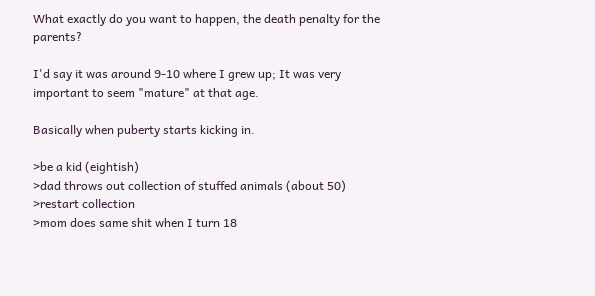What exactly do you want to happen, the death penalty for the parents?

I'd say it was around 9-10 where I grew up; It was very important to seem "mature" at that age.

Basically when puberty starts kicking in.

>be a kid (eightish)
>dad throws out collection of stuffed animals (about 50)
>restart collection
>mom does same shit when I turn 18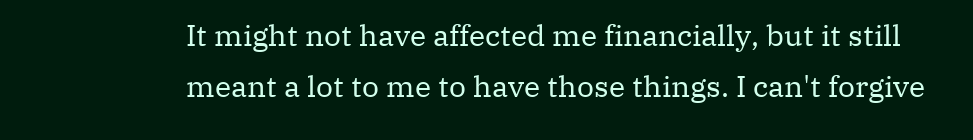It might not have affected me financially, but it still meant a lot to me to have those things. I can't forgive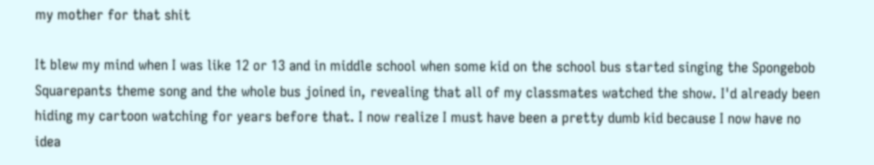my mother for that shit

It blew my mind when I was like 12 or 13 and in middle school when some kid on the school bus started singing the Spongebob Squarepants theme song and the whole bus joined in, revealing that all of my classmates watched the show. I'd already been hiding my cartoon watching for years before that. I now realize I must have been a pretty dumb kid because I now have no idea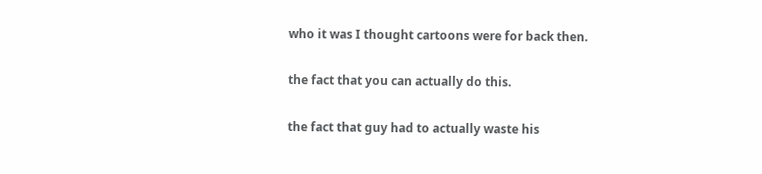who it was I thought cartoons were for back then.

the fact that you can actually do this.

the fact that guy had to actually waste his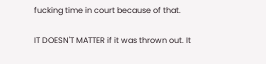fucking time in court because of that.

IT DOESN'T MATTER if it was thrown out. It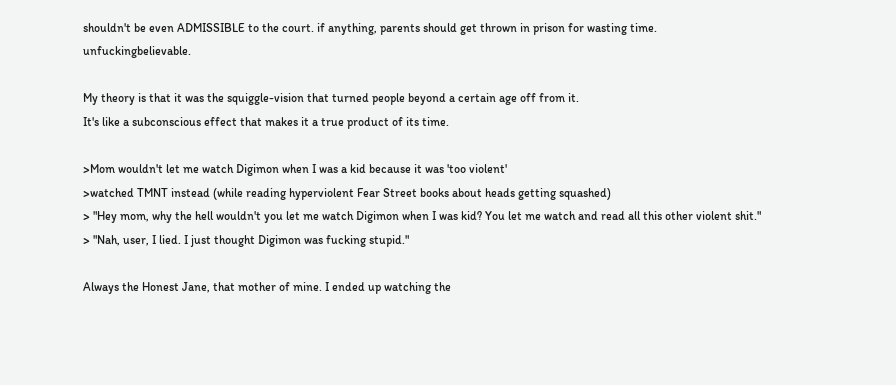shouldn't be even ADMISSIBLE to the court. if anything, parents should get thrown in prison for wasting time. unfuckingbelievable.

My theory is that it was the squiggle-vision that turned people beyond a certain age off from it.
It's like a subconscious effect that makes it a true product of its time.

>Mom wouldn't let me watch Digimon when I was a kid because it was 'too violent'
>watched TMNT instead (while reading hyperviolent Fear Street books about heads getting squashed)
> "Hey mom, why the hell wouldn't you let me watch Digimon when I was kid? You let me watch and read all this other violent shit."
> "Nah, user, I lied. I just thought Digimon was fucking stupid."

Always the Honest Jane, that mother of mine. I ended up watching the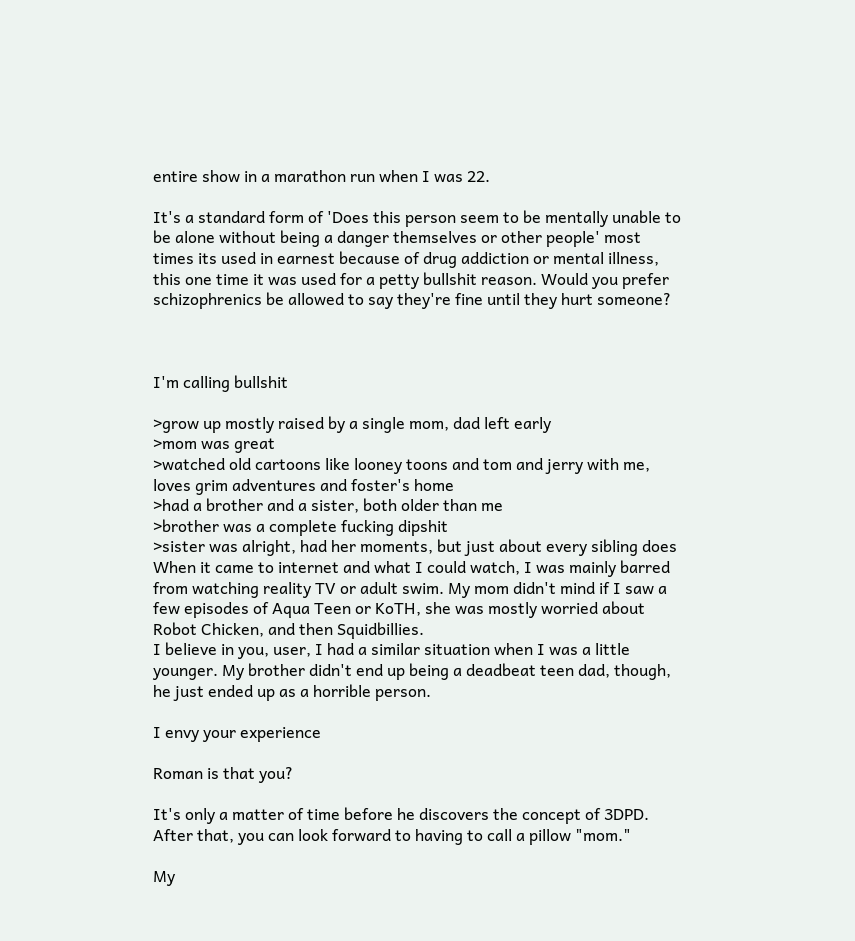entire show in a marathon run when I was 22.

It's a standard form of 'Does this person seem to be mentally unable to be alone without being a danger themselves or other people' most times its used in earnest because of drug addiction or mental illness, this one time it was used for a petty bullshit reason. Would you prefer schizophrenics be allowed to say they're fine until they hurt someone?



I'm calling bullshit

>grow up mostly raised by a single mom, dad left early
>mom was great
>watched old cartoons like looney toons and tom and jerry with me, loves grim adventures and foster's home
>had a brother and a sister, both older than me
>brother was a complete fucking dipshit
>sister was alright, had her moments, but just about every sibling does
When it came to internet and what I could watch, I was mainly barred from watching reality TV or adult swim. My mom didn't mind if I saw a few episodes of Aqua Teen or KoTH, she was mostly worried about Robot Chicken, and then Squidbillies.
I believe in you, user, I had a similar situation when I was a little younger. My brother didn't end up being a deadbeat teen dad, though, he just ended up as a horrible person.

I envy your experience

Roman is that you?

It's only a matter of time before he discovers the concept of 3DPD. After that, you can look forward to having to call a pillow "mom."

My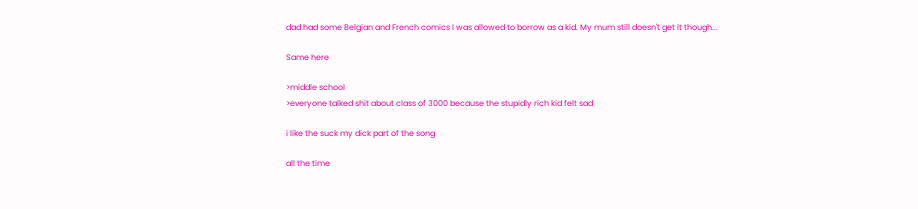dad had some Belgian and French comics I was allowed to borrow as a kid. My mum still doesn't get it though...

Same here

>middle school
>everyone talked shit about class of 3000 because the stupidly rich kid felt sad

i like the suck my dick part of the song

all the time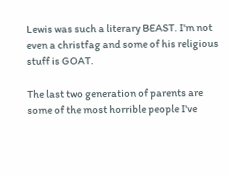Lewis was such a literary BEAST. I'm not even a christfag and some of his religious stuff is GOAT.

The last two generation of parents are some of the most horrible people I've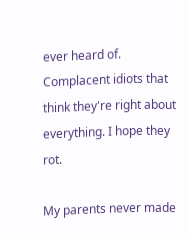ever heard of. Complacent idiots that think they're right about everything. I hope they rot.

My parents never made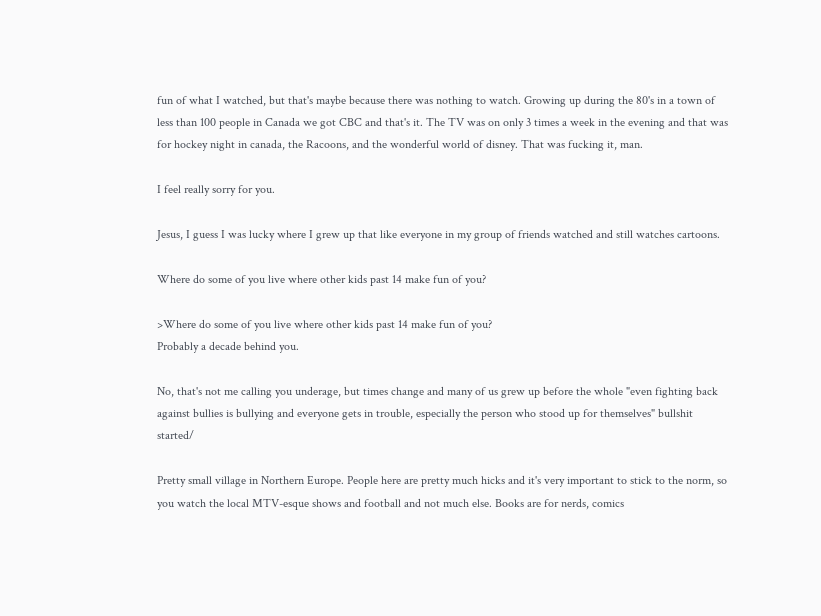fun of what I watched, but that's maybe because there was nothing to watch. Growing up during the 80's in a town of less than 100 people in Canada we got CBC and that's it. The TV was on only 3 times a week in the evening and that was for hockey night in canada, the Racoons, and the wonderful world of disney. That was fucking it, man.

I feel really sorry for you.

Jesus, I guess I was lucky where I grew up that like everyone in my group of friends watched and still watches cartoons.

Where do some of you live where other kids past 14 make fun of you?

>Where do some of you live where other kids past 14 make fun of you?
Probably a decade behind you.

No, that's not me calling you underage, but times change and many of us grew up before the whole "even fighting back against bullies is bullying and everyone gets in trouble, especially the person who stood up for themselves" bullshit started/

Pretty small village in Northern Europe. People here are pretty much hicks and it's very important to stick to the norm, so you watch the local MTV-esque shows and football and not much else. Books are for nerds, comics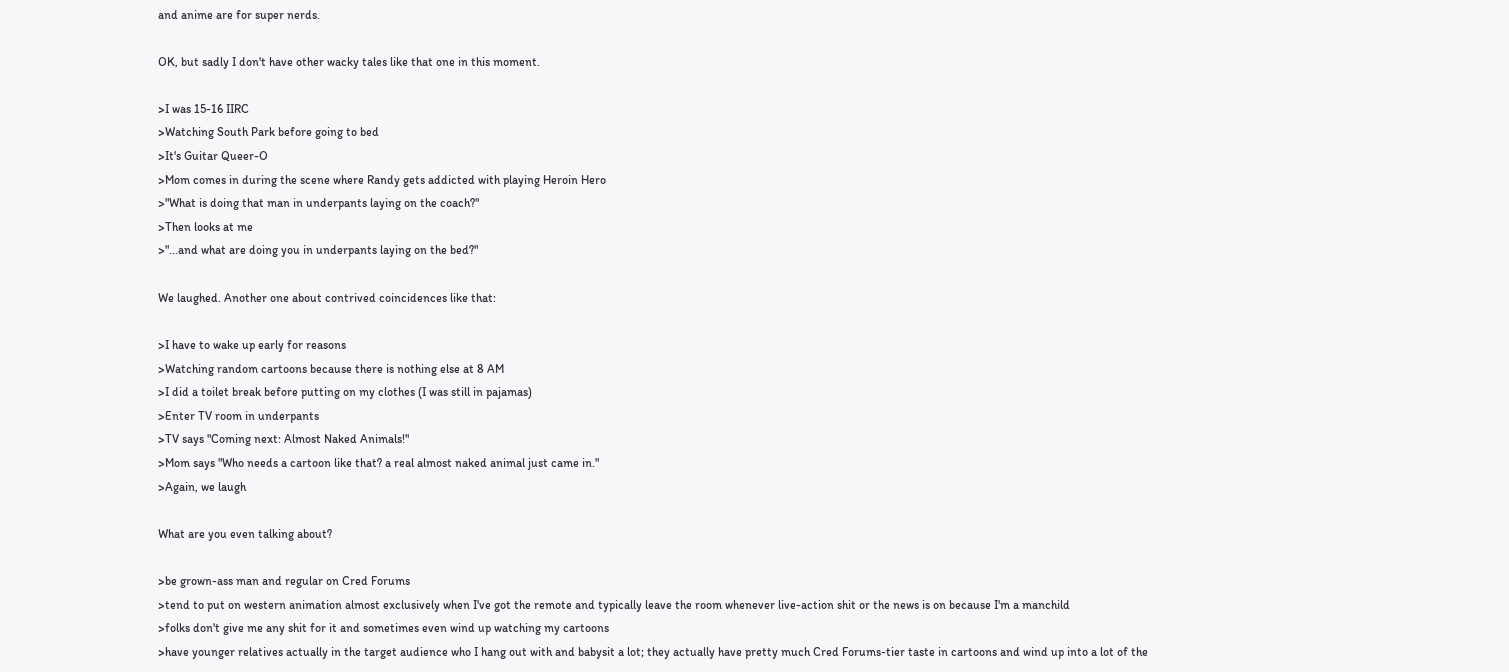and anime are for super nerds.

OK, but sadly I don't have other wacky tales like that one in this moment.

>I was 15-16 IIRC
>Watching South Park before going to bed
>It's Guitar Queer-O
>Mom comes in during the scene where Randy gets addicted with playing Heroin Hero
>"What is doing that man in underpants laying on the coach?"
>Then looks at me
>"...and what are doing you in underpants laying on the bed?"

We laughed. Another one about contrived coincidences like that:

>I have to wake up early for reasons
>Watching random cartoons because there is nothing else at 8 AM
>I did a toilet break before putting on my clothes (I was still in pajamas)
>Enter TV room in underpants
>TV says "Coming next: Almost Naked Animals!"
>Mom says "Who needs a cartoon like that? a real almost naked animal just came in."
>Again, we laugh

What are you even talking about?

>be grown-ass man and regular on Cred Forums
>tend to put on western animation almost exclusively when I've got the remote and typically leave the room whenever live-action shit or the news is on because I'm a manchild
>folks don't give me any shit for it and sometimes even wind up watching my cartoons
>have younger relatives actually in the target audience who I hang out with and babysit a lot; they actually have pretty much Cred Forums-tier taste in cartoons and wind up into a lot of the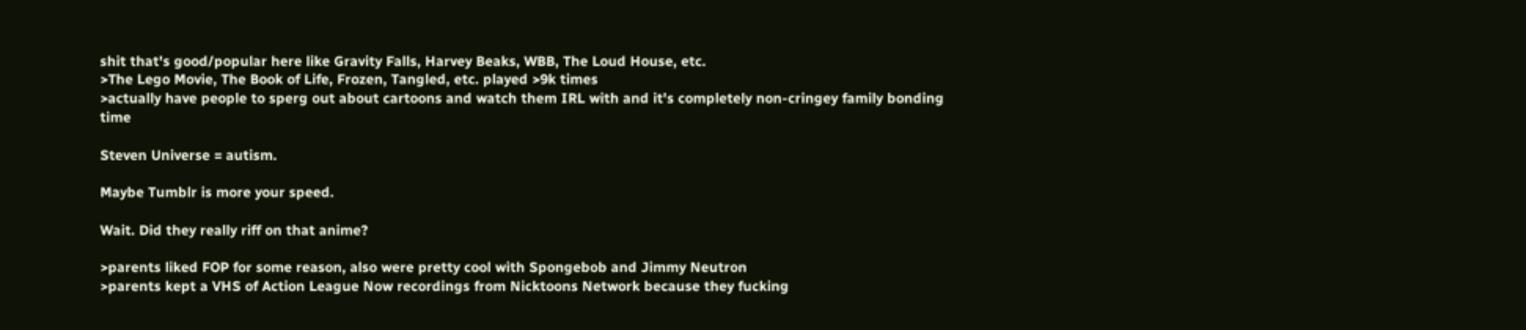shit that's good/popular here like Gravity Falls, Harvey Beaks, WBB, The Loud House, etc.
>The Lego Movie, The Book of Life, Frozen, Tangled, etc. played >9k times
>actually have people to sperg out about cartoons and watch them IRL with and it's completely non-cringey family bonding time

Steven Universe = autism.

Maybe Tumblr is more your speed.

Wait. Did they really riff on that anime?

>parents liked FOP for some reason, also were pretty cool with Spongebob and Jimmy Neutron
>parents kept a VHS of Action League Now recordings from Nicktoons Network because they fucking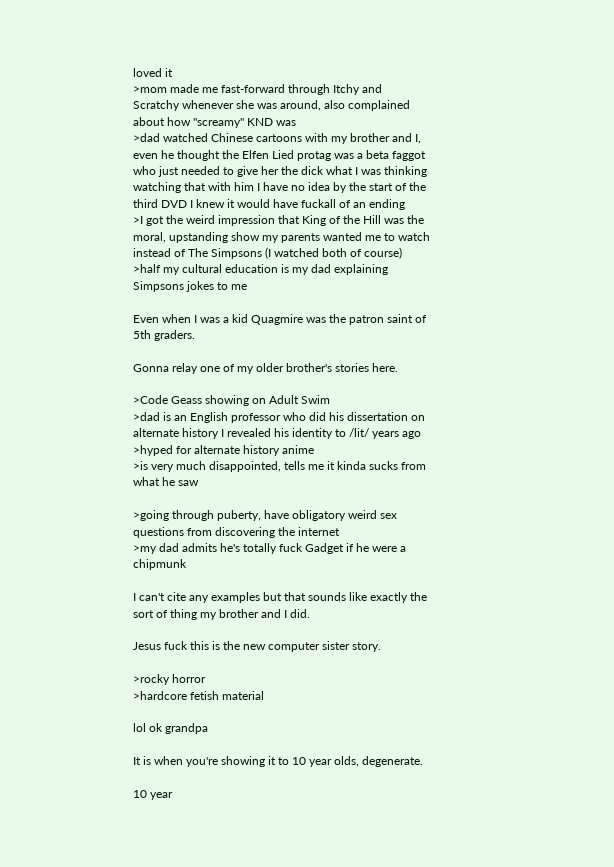loved it
>mom made me fast-forward through Itchy and Scratchy whenever she was around, also complained about how "screamy" KND was
>dad watched Chinese cartoons with my brother and I, even he thought the Elfen Lied protag was a beta faggot who just needed to give her the dick what I was thinking watching that with him I have no idea by the start of the third DVD I knew it would have fuckall of an ending
>I got the weird impression that King of the Hill was the moral, upstanding show my parents wanted me to watch instead of The Simpsons (I watched both of course)
>half my cultural education is my dad explaining Simpsons jokes to me

Even when I was a kid Quagmire was the patron saint of 5th graders.

Gonna relay one of my older brother's stories here.

>Code Geass showing on Adult Swim
>dad is an English professor who did his dissertation on alternate history I revealed his identity to /lit/ years ago
>hyped for alternate history anime
>is very much disappointed, tells me it kinda sucks from what he saw

>going through puberty, have obligatory weird sex questions from discovering the internet
>my dad admits he's totally fuck Gadget if he were a chipmunk

I can't cite any examples but that sounds like exactly the sort of thing my brother and I did.

Jesus fuck this is the new computer sister story.

>rocky horror
>hardcore fetish material

lol ok grandpa

It is when you're showing it to 10 year olds, degenerate.

10 year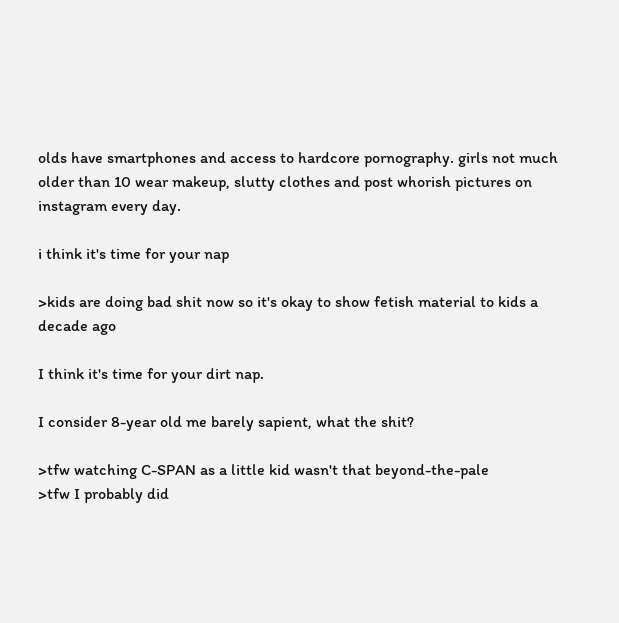olds have smartphones and access to hardcore pornography. girls not much older than 10 wear makeup, slutty clothes and post whorish pictures on instagram every day.

i think it's time for your nap

>kids are doing bad shit now so it's okay to show fetish material to kids a decade ago

I think it's time for your dirt nap.

I consider 8-year old me barely sapient, what the shit?

>tfw watching C-SPAN as a little kid wasn't that beyond-the-pale
>tfw I probably did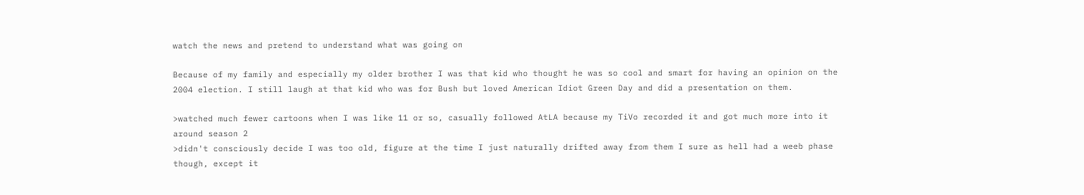watch the news and pretend to understand what was going on

Because of my family and especially my older brother I was that kid who thought he was so cool and smart for having an opinion on the 2004 election. I still laugh at that kid who was for Bush but loved American Idiot Green Day and did a presentation on them.

>watched much fewer cartoons when I was like 11 or so, casually followed AtLA because my TiVo recorded it and got much more into it around season 2
>didn't consciously decide I was too old, figure at the time I just naturally drifted away from them I sure as hell had a weeb phase though, except it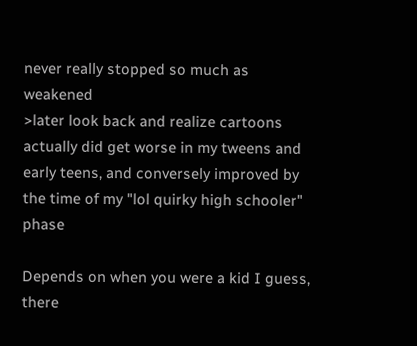never really stopped so much as weakened
>later look back and realize cartoons actually did get worse in my tweens and early teens, and conversely improved by the time of my "lol quirky high schooler" phase

Depends on when you were a kid I guess, there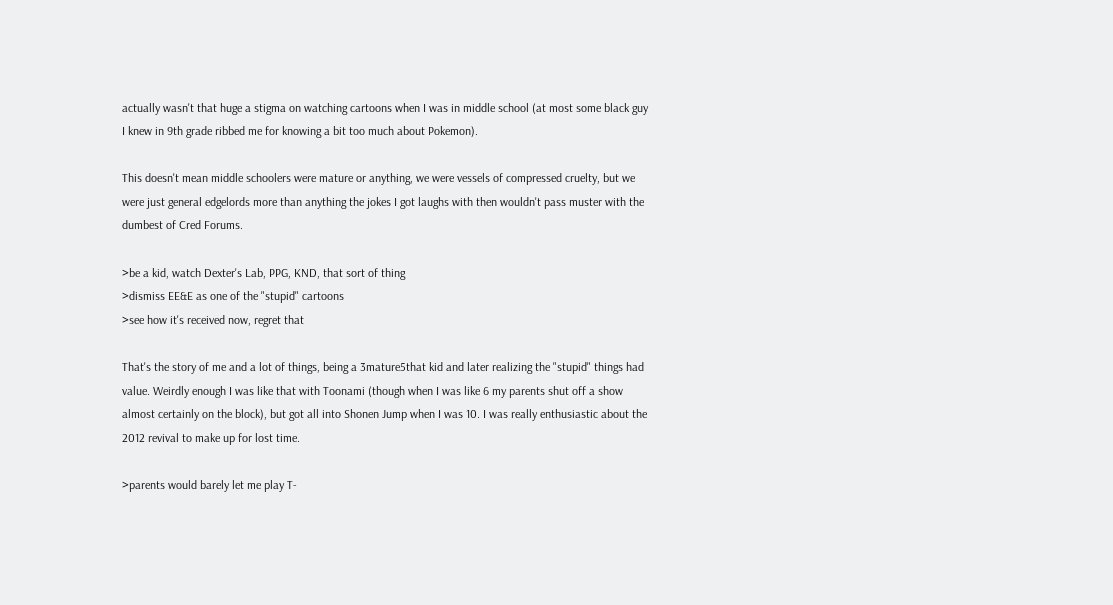actually wasn't that huge a stigma on watching cartoons when I was in middle school (at most some black guy I knew in 9th grade ribbed me for knowing a bit too much about Pokemon).

This doesn't mean middle schoolers were mature or anything, we were vessels of compressed cruelty, but we were just general edgelords more than anything the jokes I got laughs with then wouldn't pass muster with the dumbest of Cred Forums.

>be a kid, watch Dexter's Lab, PPG, KND, that sort of thing
>dismiss EE&E as one of the "stupid" cartoons
>see how it's received now, regret that

That's the story of me and a lot of things, being a 3mature5that kid and later realizing the "stupid" things had value. Weirdly enough I was like that with Toonami (though when I was like 6 my parents shut off a show almost certainly on the block), but got all into Shonen Jump when I was 10. I was really enthusiastic about the 2012 revival to make up for lost time.

>parents would barely let me play T-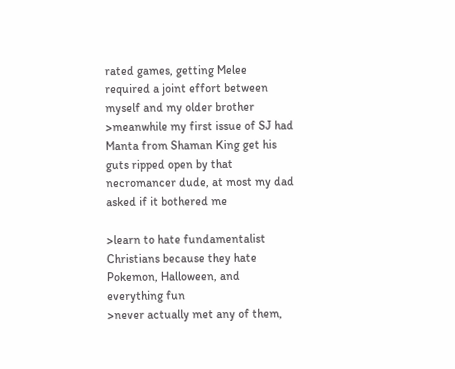rated games, getting Melee required a joint effort between myself and my older brother
>meanwhile my first issue of SJ had Manta from Shaman King get his guts ripped open by that necromancer dude, at most my dad asked if it bothered me

>learn to hate fundamentalist Christians because they hate Pokemon, Halloween, and everything fun
>never actually met any of them,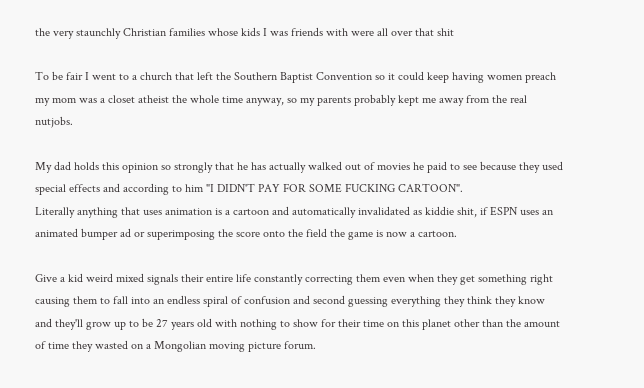the very staunchly Christian families whose kids I was friends with were all over that shit

To be fair I went to a church that left the Southern Baptist Convention so it could keep having women preach my mom was a closet atheist the whole time anyway, so my parents probably kept me away from the real nutjobs.

My dad holds this opinion so strongly that he has actually walked out of movies he paid to see because they used special effects and according to him "I DIDN'T PAY FOR SOME FUCKING CARTOON".
Literally anything that uses animation is a cartoon and automatically invalidated as kiddie shit, if ESPN uses an animated bumper ad or superimposing the score onto the field the game is now a cartoon.

Give a kid weird mixed signals their entire life constantly correcting them even when they get something right causing them to fall into an endless spiral of confusion and second guessing everything they think they know and they'll grow up to be 27 years old with nothing to show for their time on this planet other than the amount of time they wasted on a Mongolian moving picture forum.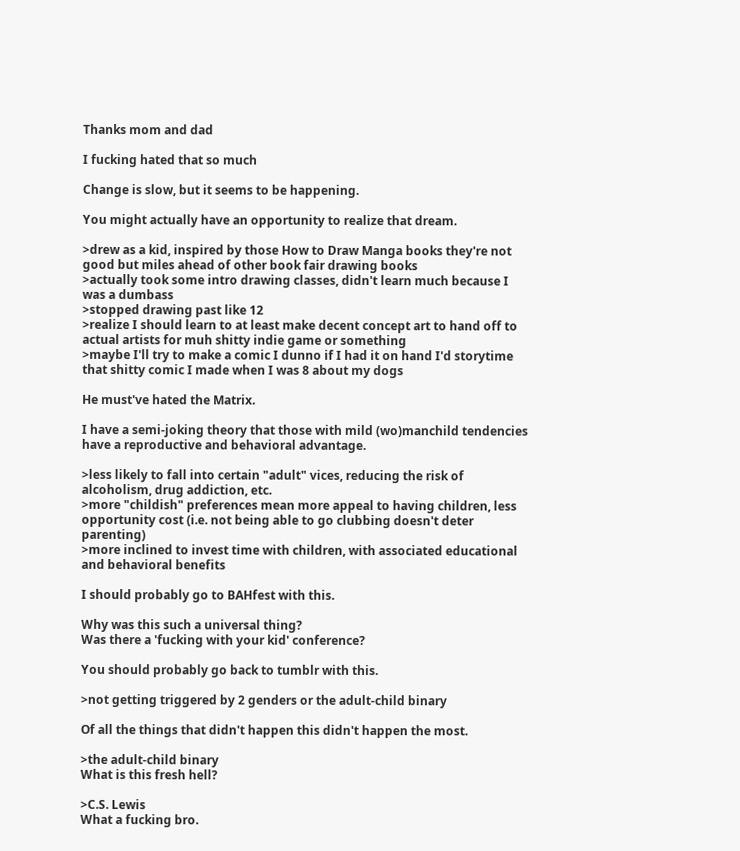Thanks mom and dad

I fucking hated that so much

Change is slow, but it seems to be happening.

You might actually have an opportunity to realize that dream.

>drew as a kid, inspired by those How to Draw Manga books they're not good but miles ahead of other book fair drawing books
>actually took some intro drawing classes, didn't learn much because I was a dumbass
>stopped drawing past like 12
>realize I should learn to at least make decent concept art to hand off to actual artists for muh shitty indie game or something
>maybe I'll try to make a comic I dunno if I had it on hand I'd storytime that shitty comic I made when I was 8 about my dogs

He must've hated the Matrix.

I have a semi-joking theory that those with mild (wo)manchild tendencies have a reproductive and behavioral advantage.

>less likely to fall into certain "adult" vices, reducing the risk of alcoholism, drug addiction, etc.
>more "childish" preferences mean more appeal to having children, less opportunity cost (i.e. not being able to go clubbing doesn't deter parenting)
>more inclined to invest time with children, with associated educational and behavioral benefits

I should probably go to BAHfest with this.

Why was this such a universal thing?
Was there a 'fucking with your kid' conference?

You should probably go back to tumblr with this.

>not getting triggered by 2 genders or the adult-child binary

Of all the things that didn't happen this didn't happen the most.

>the adult-child binary
What is this fresh hell?

>C.S. Lewis
What a fucking bro.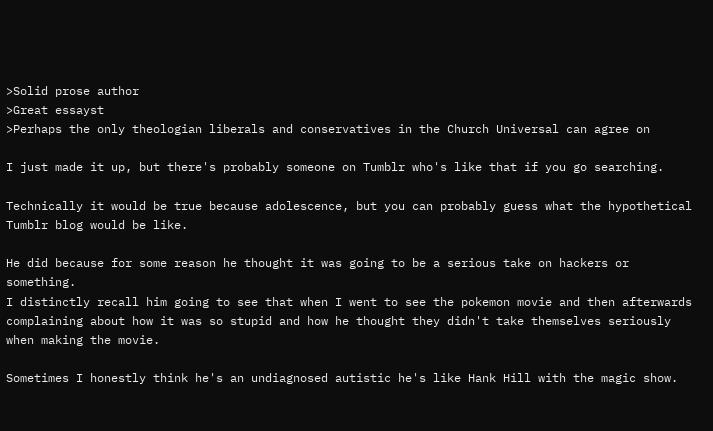>Solid prose author
>Great essayst
>Perhaps the only theologian liberals and conservatives in the Church Universal can agree on

I just made it up, but there's probably someone on Tumblr who's like that if you go searching.

Technically it would be true because adolescence, but you can probably guess what the hypothetical Tumblr blog would be like.

He did because for some reason he thought it was going to be a serious take on hackers or something.
I distinctly recall him going to see that when I went to see the pokemon movie and then afterwards complaining about how it was so stupid and how he thought they didn't take themselves seriously when making the movie.

Sometimes I honestly think he's an undiagnosed autistic he's like Hank Hill with the magic show.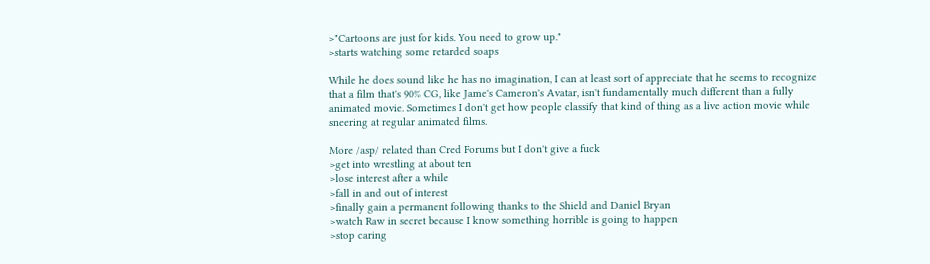>"Cartoons are just for kids. You need to grow up."
>starts watching some retarded soaps

While he does sound like he has no imagination, I can at least sort of appreciate that he seems to recognize that a film that's 90% CG, like Jame's Cameron's Avatar, isn't fundamentally much different than a fully animated movie. Sometimes I don't get how people classify that kind of thing as a live action movie while sneering at regular animated films.

More /asp/ related than Cred Forums but I don't give a fuck
>get into wrestling at about ten
>lose interest after a while
>fall in and out of interest
>finally gain a permanent following thanks to the Shield and Daniel Bryan
>watch Raw in secret because I know something horrible is going to happen
>stop caring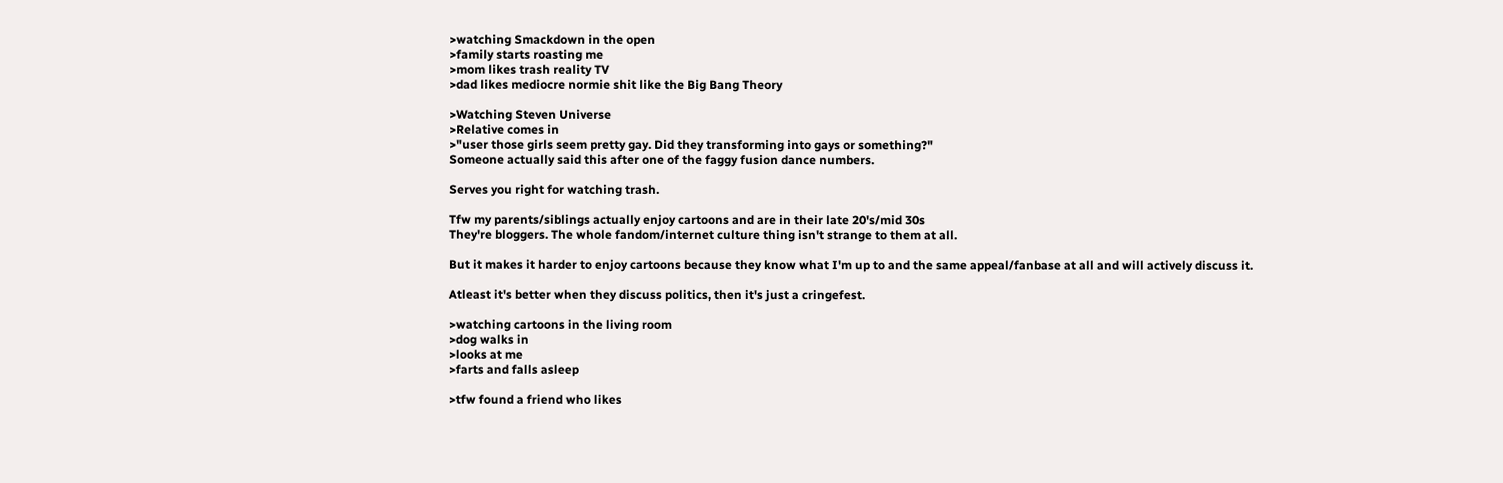>watching Smackdown in the open
>family starts roasting me
>mom likes trash reality TV
>dad likes mediocre normie shit like the Big Bang Theory

>Watching Steven Universe
>Relative comes in
>"user those girls seem pretty gay. Did they transforming into gays or something?"
Someone actually said this after one of the faggy fusion dance numbers.

Serves you right for watching trash.

Tfw my parents/siblings actually enjoy cartoons and are in their late 20's/mid 30s
They're bloggers. The whole fandom/internet culture thing isn't strange to them at all.

But it makes it harder to enjoy cartoons because they know what I'm up to and the same appeal/fanbase at all and will actively discuss it.

Atleast it's better when they discuss politics, then it's just a cringefest.

>watching cartoons in the living room
>dog walks in
>looks at me
>farts and falls asleep

>tfw found a friend who likes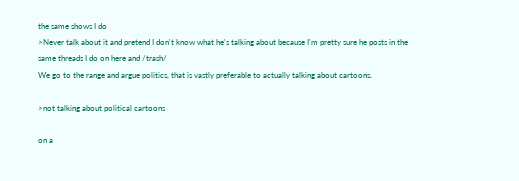the same shows I do
>Never talk about it and pretend I don't know what he's talking about because I'm pretty sure he posts in the same threads I do on here and /trash/
We go to the range and argue politics, that is vastly preferable to actually talking about cartoons.

>not talking about political cartoons

on a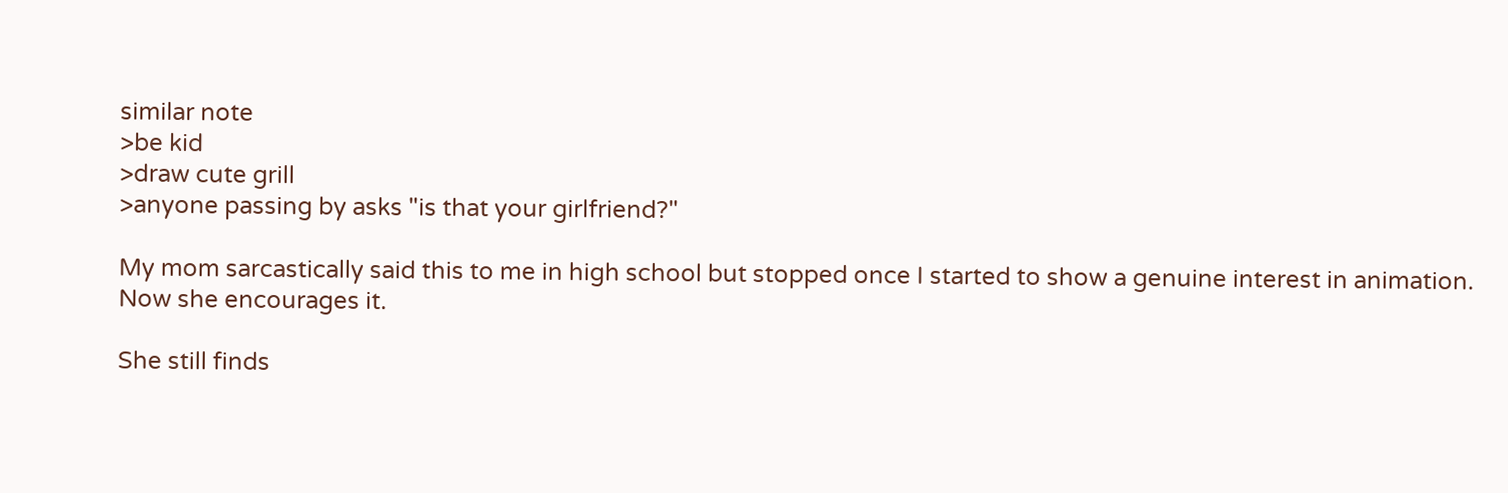similar note
>be kid
>draw cute grill
>anyone passing by asks "is that your girlfriend?"

My mom sarcastically said this to me in high school but stopped once I started to show a genuine interest in animation. Now she encourages it.

She still finds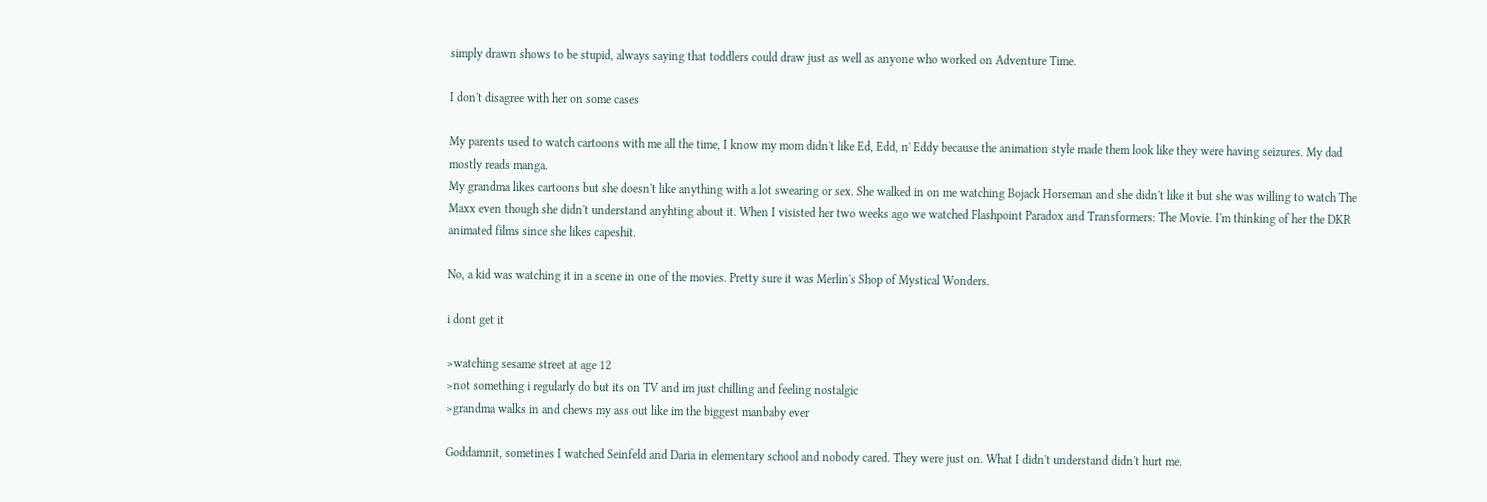simply drawn shows to be stupid, always saying that toddlers could draw just as well as anyone who worked on Adventure Time.

I don't disagree with her on some cases

My parents used to watch cartoons with me all the time, I know my mom didn't like Ed, Edd, n' Eddy because the animation style made them look like they were having seizures. My dad mostly reads manga.
My grandma likes cartoons but she doesn't like anything with a lot swearing or sex. She walked in on me watching Bojack Horseman and she didn't like it but she was willing to watch The Maxx even though she didn't understand anyhting about it. When I visisted her two weeks ago we watched Flashpoint Paradox and Transformers: The Movie. I'm thinking of her the DKR animated films since she likes capeshit.

No, a kid was watching it in a scene in one of the movies. Pretty sure it was Merlin's Shop of Mystical Wonders.

i dont get it

>watching sesame street at age 12
>not something i regularly do but its on TV and im just chilling and feeling nostalgic
>grandma walks in and chews my ass out like im the biggest manbaby ever

Goddamnit, sometines I watched Seinfeld and Daria in elementary school and nobody cared. They were just on. What I didn't understand didn't hurt me.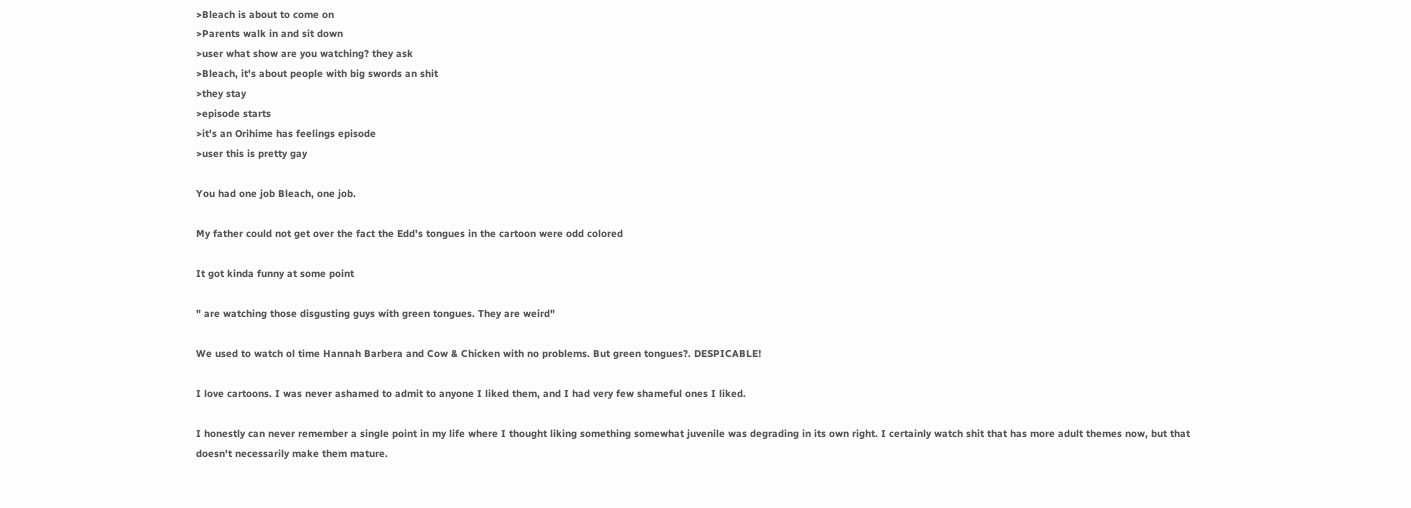>Bleach is about to come on
>Parents walk in and sit down
>user what show are you watching? they ask
>Bleach, it's about people with big swords an shit
>they stay
>episode starts
>it's an Orihime has feelings episode
>user this is pretty gay

You had one job Bleach, one job.

My father could not get over the fact the Edd's tongues in the cartoon were odd colored

It got kinda funny at some point

" are watching those disgusting guys with green tongues. They are weird"

We used to watch ol time Hannah Barbera and Cow & Chicken with no problems. But green tongues?. DESPICABLE!

I love cartoons. I was never ashamed to admit to anyone I liked them, and I had very few shameful ones I liked.

I honestly can never remember a single point in my life where I thought liking something somewhat juvenile was degrading in its own right. I certainly watch shit that has more adult themes now, but that doesn't necessarily make them mature.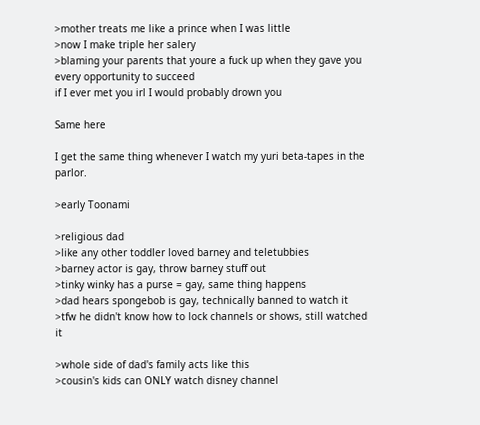>mother treats me like a prince when I was little
>now I make triple her salery
>blaming your parents that youre a fuck up when they gave you every opportunity to succeed
if I ever met you irl I would probably drown you

Same here

I get the same thing whenever I watch my yuri beta-tapes in the parlor.

>early Toonami

>religious dad
>like any other toddler loved barney and teletubbies
>barney actor is gay, throw barney stuff out
>tinky winky has a purse = gay, same thing happens
>dad hears spongebob is gay, technically banned to watch it
>tfw he didn't know how to lock channels or shows, still watched it

>whole side of dad's family acts like this
>cousin's kids can ONLY watch disney channel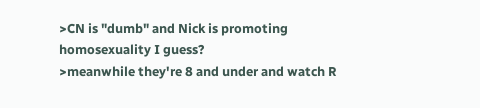>CN is "dumb" and Nick is promoting homosexuality I guess?
>meanwhile they're 8 and under and watch R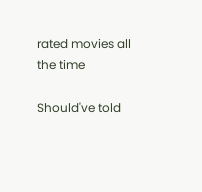rated movies all the time

Should've told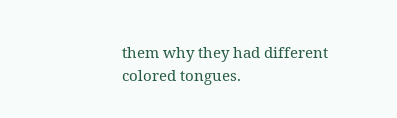them why they had different colored tongues.